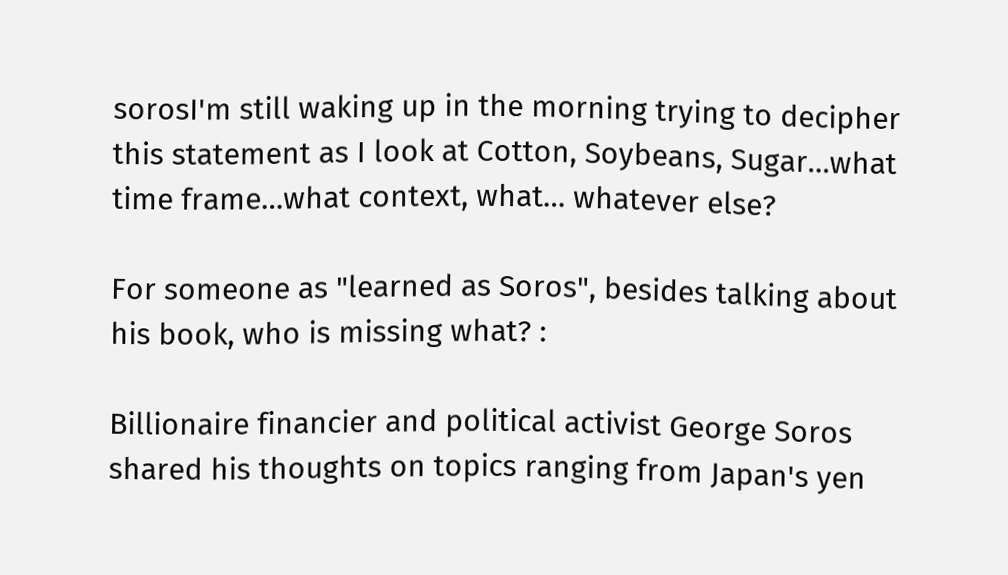sorosI'm still waking up in the morning trying to decipher this statement as I look at Cotton, Soybeans, Sugar…what time frame…what context, what… whatever else?

For someone as "learned as Soros", besides talking about his book, who is missing what? :

Billionaire financier and political activist George Soros shared his thoughts on topics ranging from Japan's yen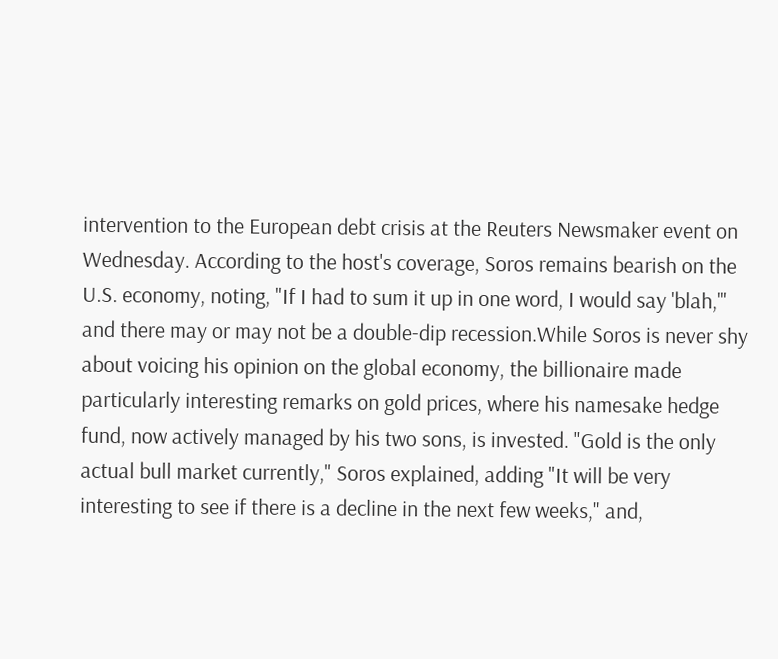intervention to the European debt crisis at the Reuters Newsmaker event on Wednesday. According to the host's coverage, Soros remains bearish on the U.S. economy, noting, "If I had to sum it up in one word, I would say 'blah,'" and there may or may not be a double-dip recession.While Soros is never shy about voicing his opinion on the global economy, the billionaire made particularly interesting remarks on gold prices, where his namesake hedge fund, now actively managed by his two sons, is invested. "Gold is the only actual bull market currently," Soros explained, adding "It will be very interesting to see if there is a decline in the next few weeks," and,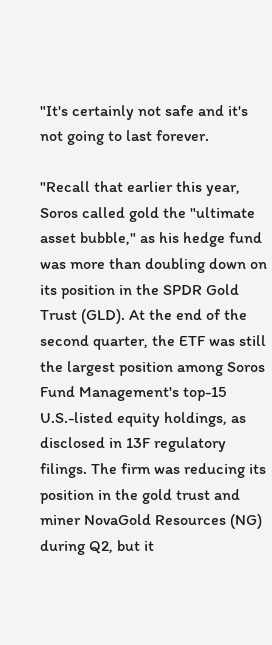"It's certainly not safe and it's not going to last forever.

"Recall that earlier this year, Soros called gold the "ultimate asset bubble," as his hedge fund was more than doubling down on its position in the SPDR Gold Trust (GLD). At the end of the second quarter, the ETF was still the largest position among Soros Fund Management's top-15 U.S.-listed equity holdings, as disclosed in 13F regulatory filings. The firm was reducing its position in the gold trust and miner NovaGold Resources (NG) during Q2, but it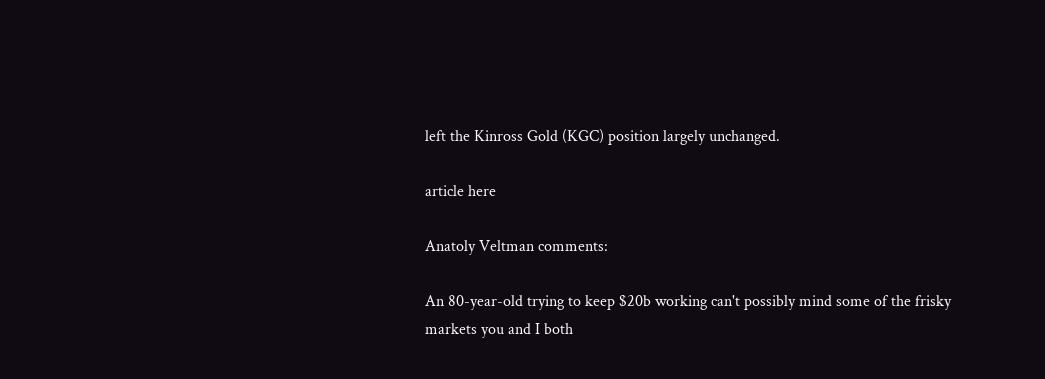left the Kinross Gold (KGC) position largely unchanged.

article here

Anatoly Veltman comments:

An 80-year-old trying to keep $20b working can't possibly mind some of the frisky markets you and I both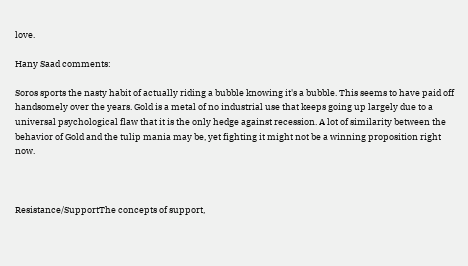love.

Hany Saad comments:

Soros sports the nasty habit of actually riding a bubble knowing it's a bubble. This seems to have paid off handsomely over the years. Gold is a metal of no industrial use that keeps going up largely due to a universal psychological flaw that it is the only hedge against recession. A lot of similarity between the behavior of Gold and the tulip mania may be, yet fighting it might not be a winning proposition right now.



Resistance/SupportThe concepts of support,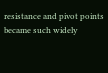resistance and pivot points became such widely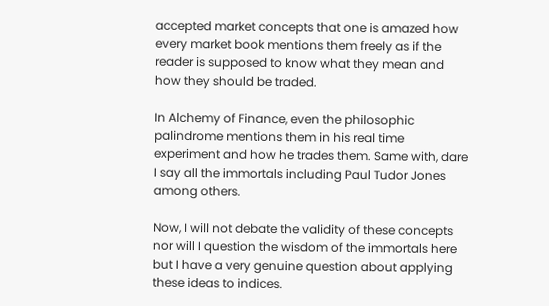accepted market concepts that one is amazed how every market book mentions them freely as if the reader is supposed to know what they mean and how they should be traded.

In Alchemy of Finance, even the philosophic palindrome mentions them in his real time experiment and how he trades them. Same with, dare I say all the immortals including Paul Tudor Jones among others.

Now, I will not debate the validity of these concepts nor will I question the wisdom of the immortals here but I have a very genuine question about applying these ideas to indices.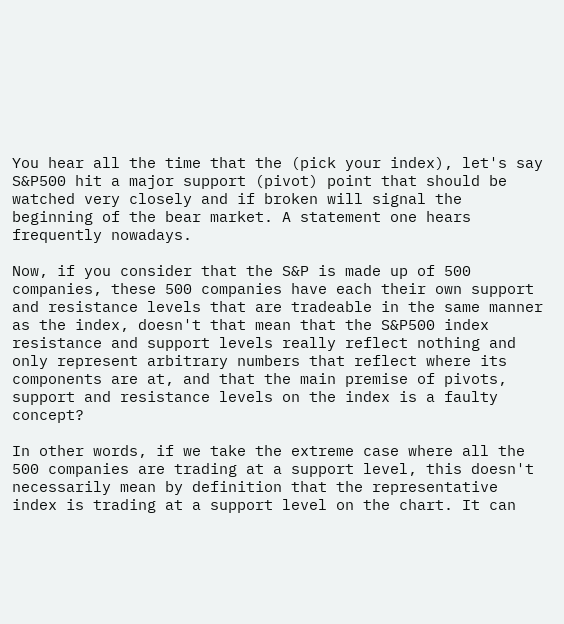You hear all the time that the (pick your index), let's say S&P500 hit a major support (pivot) point that should be watched very closely and if broken will signal the beginning of the bear market. A statement one hears frequently nowadays.

Now, if you consider that the S&P is made up of 500 companies, these 500 companies have each their own support and resistance levels that are tradeable in the same manner as the index, doesn't that mean that the S&P500 index resistance and support levels really reflect nothing and only represent arbitrary numbers that reflect where its components are at, and that the main premise of pivots, support and resistance levels on the index is a faulty concept?

In other words, if we take the extreme case where all the 500 companies are trading at a support level, this doesn't necessarily mean by definition that the representative index is trading at a support level on the chart. It can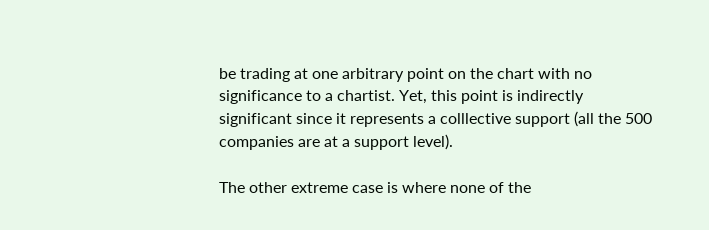be trading at one arbitrary point on the chart with no significance to a chartist. Yet, this point is indirectly significant since it represents a colllective support (all the 500 companies are at a support level).

The other extreme case is where none of the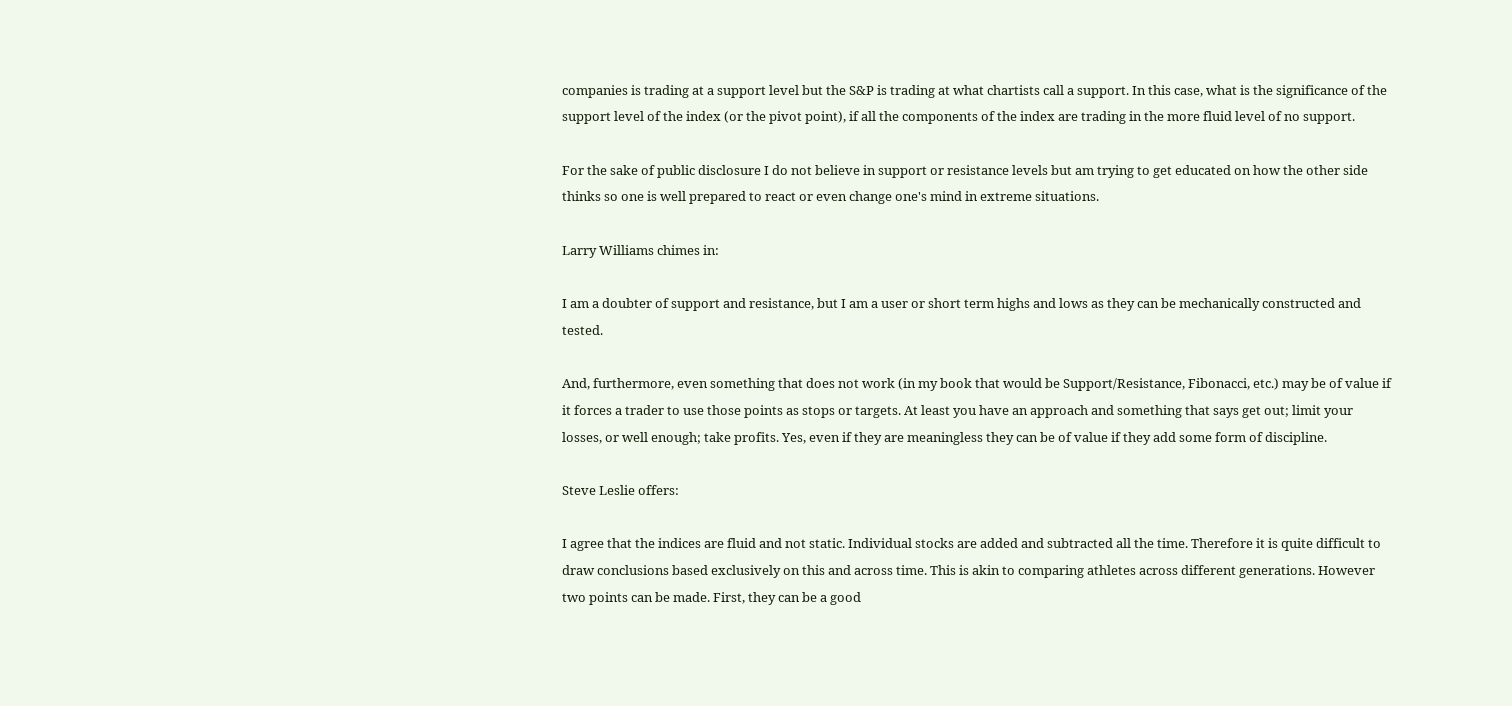companies is trading at a support level but the S&P is trading at what chartists call a support. In this case, what is the significance of the support level of the index (or the pivot point), if all the components of the index are trading in the more fluid level of no support.

For the sake of public disclosure I do not believe in support or resistance levels but am trying to get educated on how the other side thinks so one is well prepared to react or even change one's mind in extreme situations.

Larry Williams chimes in:

I am a doubter of support and resistance, but I am a user or short term highs and lows as they can be mechanically constructed and tested.

And, furthermore, even something that does not work (in my book that would be Support/Resistance, Fibonacci, etc.) may be of value if it forces a trader to use those points as stops or targets. At least you have an approach and something that says get out; limit your losses, or well enough; take profits. Yes, even if they are meaningless they can be of value if they add some form of discipline.

Steve Leslie offers:

I agree that the indices are fluid and not static. Individual stocks are added and subtracted all the time. Therefore it is quite difficult to draw conclusions based exclusively on this and across time. This is akin to comparing athletes across different generations. However two points can be made. First, they can be a good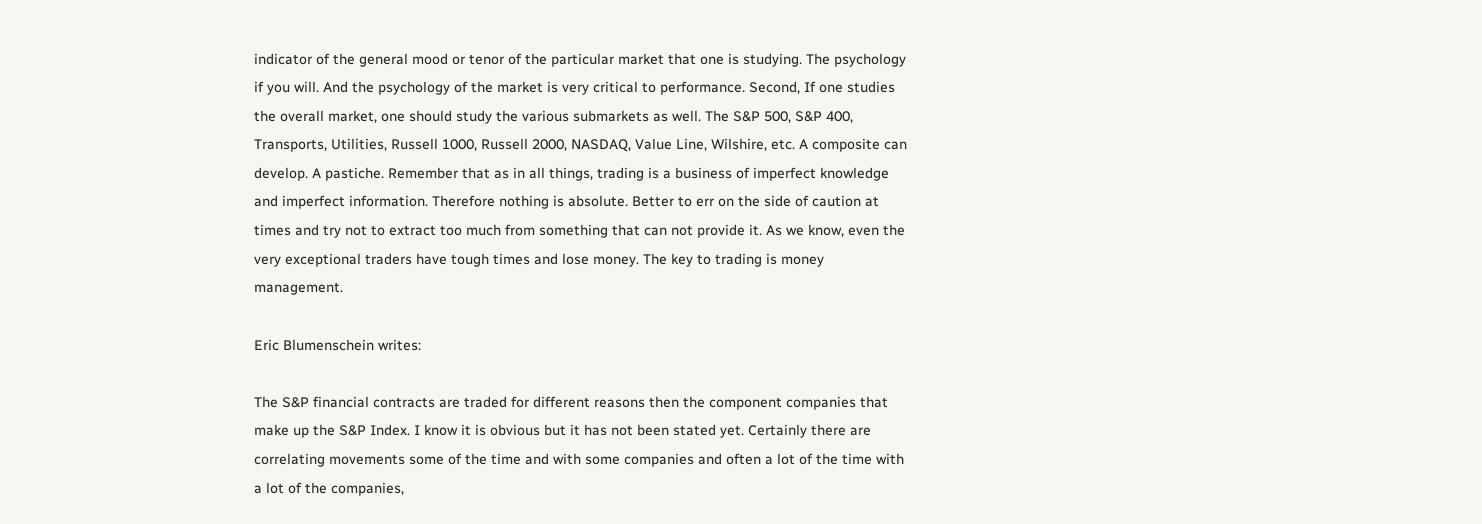indicator of the general mood or tenor of the particular market that one is studying. The psychology if you will. And the psychology of the market is very critical to performance. Second, If one studies the overall market, one should study the various submarkets as well. The S&P 500, S&P 400, Transports, Utilities, Russell 1000, Russell 2000, NASDAQ, Value Line, Wilshire, etc. A composite can develop. A pastiche. Remember that as in all things, trading is a business of imperfect knowledge and imperfect information. Therefore nothing is absolute. Better to err on the side of caution at times and try not to extract too much from something that can not provide it. As we know, even the very exceptional traders have tough times and lose money. The key to trading is money management.

Eric Blumenschein writes:

The S&P financial contracts are traded for different reasons then the component companies that make up the S&P Index. I know it is obvious but it has not been stated yet. Certainly there are correlating movements some of the time and with some companies and often a lot of the time with a lot of the companies,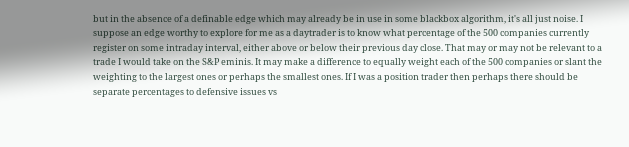but in the absence of a definable edge which may already be in use in some blackbox algorithm, it's all just noise. I suppose an edge worthy to explore for me as a daytrader is to know what percentage of the 500 companies currently register on some intraday interval, either above or below their previous day close. That may or may not be relevant to a trade I would take on the S&P eminis. It may make a difference to equally weight each of the 500 companies or slant the weighting to the largest ones or perhaps the smallest ones. If I was a position trader then perhaps there should be separate percentages to defensive issues vs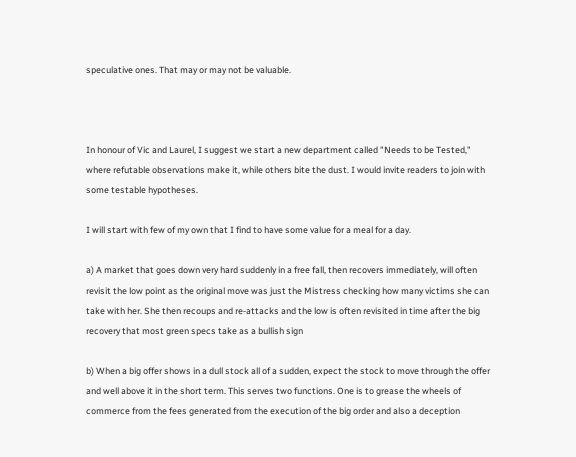speculative ones. That may or may not be valuable.



In honour of Vic and Laurel, I suggest we start a new department called "Needs to be Tested," where refutable observations make it, while others bite the dust. I would invite readers to join with some testable hypotheses.

I will start with few of my own that I find to have some value for a meal for a day.

a) A market that goes down very hard suddenly in a free fall, then recovers immediately, will often revisit the low point as the original move was just the Mistress checking how many victims she can take with her. She then recoups and re-attacks and the low is often revisited in time after the big recovery that most green specs take as a bullish sign

b) When a big offer shows in a dull stock all of a sudden, expect the stock to move through the offer and well above it in the short term. This serves two functions. One is to grease the wheels of commerce from the fees generated from the execution of the big order and also a deception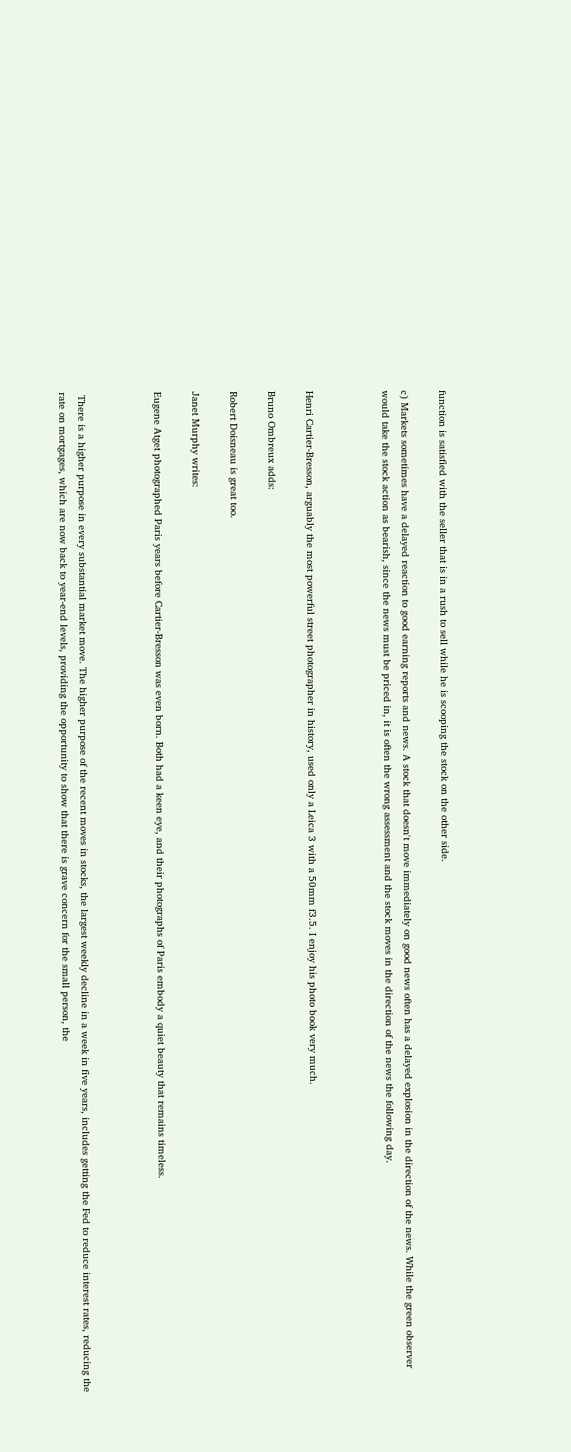function is satisfied with the seller that is in a rush to sell while he is scooping the stock on the other side.

c) Markets sometimes have a delayed reaction to good earning reports and news. A stock that doesn't move immediately on good news often has a delayed explosion in the direction of the news. While the green observer would take the stock action as bearish, since the news must be priced in, it is often the wrong assessment and the stock moves in the direction of the news the following day.



Henri Cartier-Bresson, arguably the most powerful street photographer in history, used only a Leica 3 with a 50mm f3.5. I enjoy his photo book very much.

Bruno Ombreux adds:

Robert Doisneau is great too.

Janet Murphy writes:

Eugene Atget photographed Paris years before Cartier-Bresson was even born. Both had a keen eye, and their photographs of Paris embody a quiet beauty that remains timeless.



 There is a higher purpose in every substantial market move. The higher purpose of the recent moves in stocks, the largest weekly decline in a week in five years, includes getting the Fed to reduce interest rates, reducing the rate on mortgages, which are now back to year-end levels, providing the opportunity to show that there is grave concern for the small person, the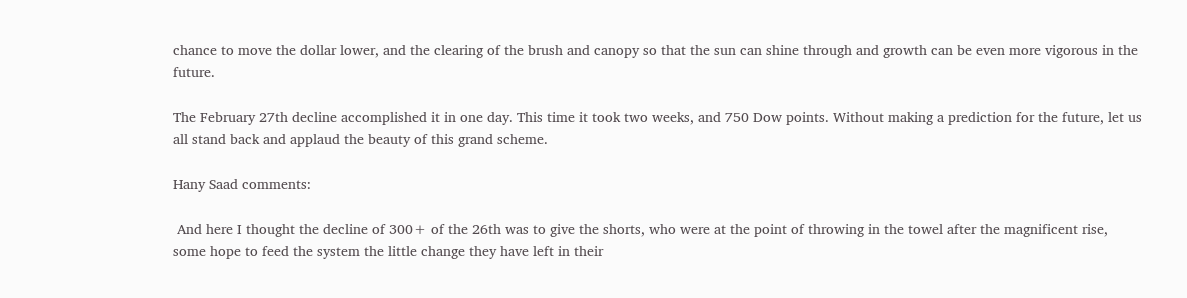chance to move the dollar lower, and the clearing of the brush and canopy so that the sun can shine through and growth can be even more vigorous in the future.

The February 27th decline accomplished it in one day. This time it took two weeks, and 750 Dow points. Without making a prediction for the future, let us all stand back and applaud the beauty of this grand scheme.

Hany Saad comments:

 And here I thought the decline of 300+ of the 26th was to give the shorts, who were at the point of throwing in the towel after the magnificent rise, some hope to feed the system the little change they have left in their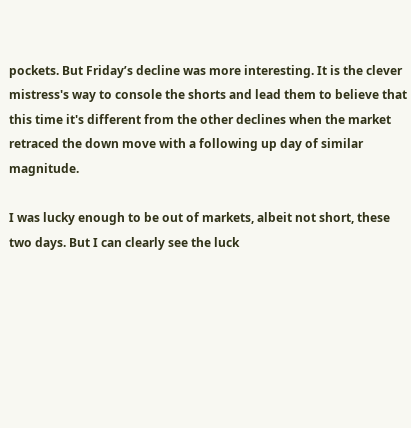pockets. But Friday’s decline was more interesting. It is the clever mistress's way to console the shorts and lead them to believe that this time it's different from the other declines when the market retraced the down move with a following up day of similar magnitude.

I was lucky enough to be out of markets, albeit not short, these two days. But I can clearly see the luck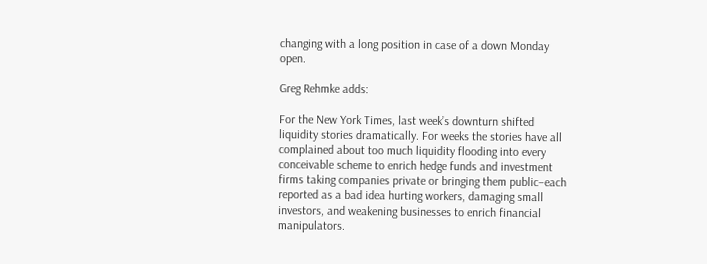changing with a long position in case of a down Monday open.

Greg Rehmke adds:

For the New York Times, last week’s downturn shifted liquidity stories dramatically. For weeks the stories have all complained about too much liquidity flooding into every conceivable scheme to enrich hedge funds and investment firms taking companies private or bringing them public–each reported as a bad idea hurting workers, damaging small investors, and weakening businesses to enrich financial manipulators.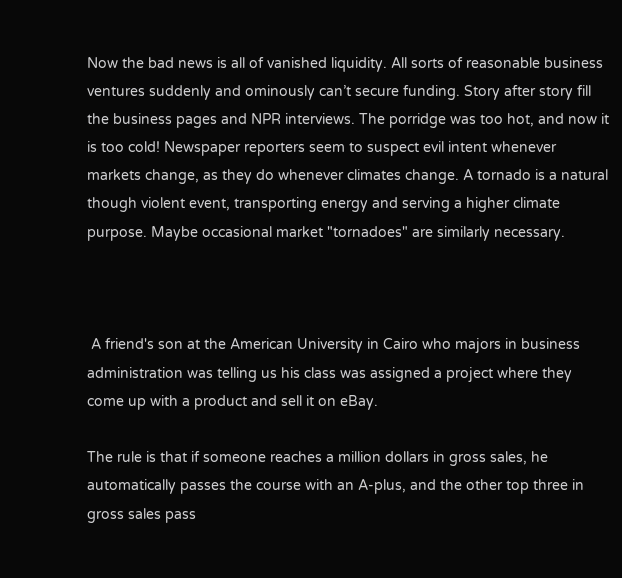Now the bad news is all of vanished liquidity. All sorts of reasonable business ventures suddenly and ominously can’t secure funding. Story after story fill the business pages and NPR interviews. The porridge was too hot, and now it is too cold! Newspaper reporters seem to suspect evil intent whenever markets change, as they do whenever climates change. A tornado is a natural though violent event, transporting energy and serving a higher climate purpose. Maybe occasional market "tornadoes" are similarly necessary.



 A friend's son at the American University in Cairo who majors in business administration was telling us his class was assigned a project where they come up with a product and sell it on eBay.

The rule is that if someone reaches a million dollars in gross sales, he automatically passes the course with an A-plus, and the other top three in gross sales pass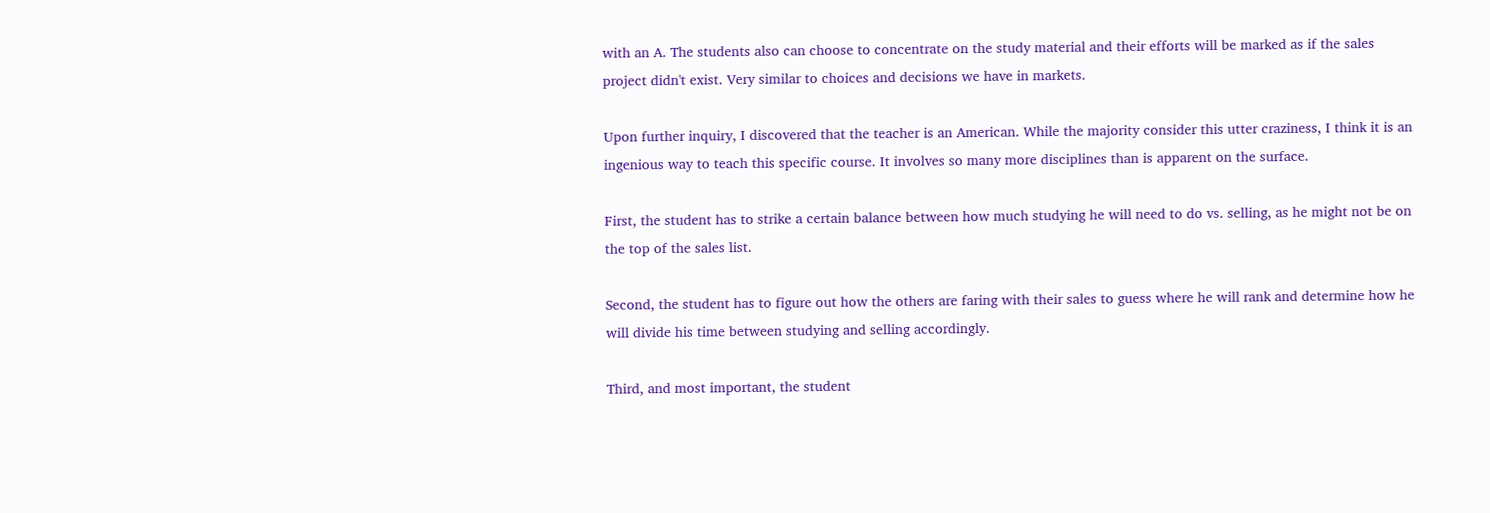with an A. The students also can choose to concentrate on the study material and their efforts will be marked as if the sales project didn't exist. Very similar to choices and decisions we have in markets.

Upon further inquiry, I discovered that the teacher is an American. While the majority consider this utter craziness, I think it is an ingenious way to teach this specific course. It involves so many more disciplines than is apparent on the surface.

First, the student has to strike a certain balance between how much studying he will need to do vs. selling, as he might not be on the top of the sales list.

Second, the student has to figure out how the others are faring with their sales to guess where he will rank and determine how he will divide his time between studying and selling accordingly.

Third, and most important, the student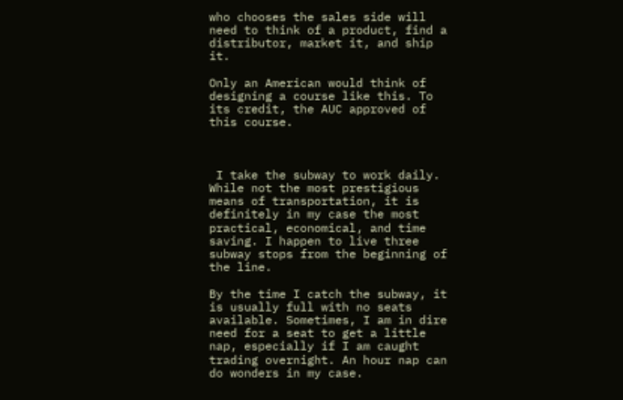who chooses the sales side will need to think of a product, find a distributor, market it, and ship it.

Only an American would think of designing a course like this. To its credit, the AUC approved of this course.



 I take the subway to work daily. While not the most prestigious means of transportation, it is definitely in my case the most practical, economical, and time saving. I happen to live three subway stops from the beginning of the line.

By the time I catch the subway, it is usually full with no seats available. Sometimes, I am in dire need for a seat to get a little nap, especially if I am caught trading overnight. An hour nap can do wonders in my case.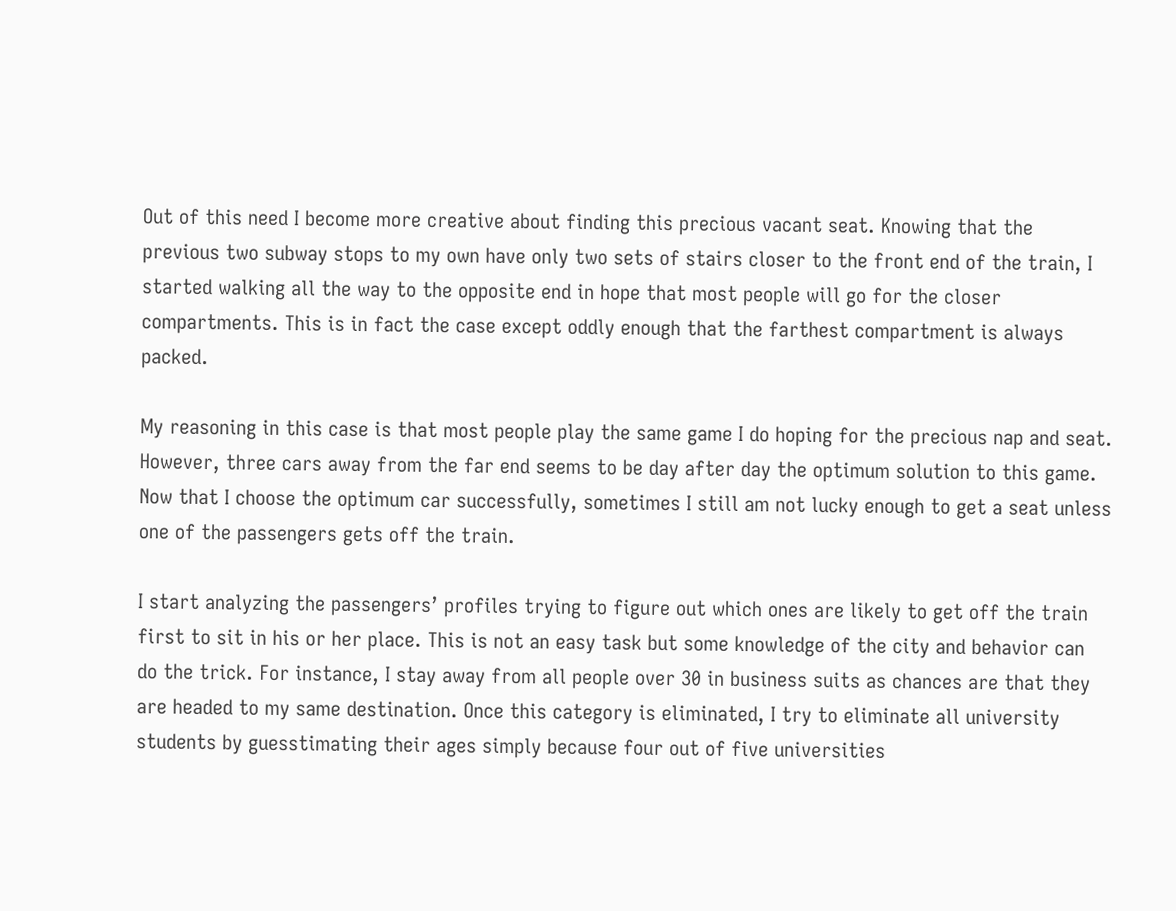Out of this need I become more creative about finding this precious vacant seat. Knowing that the previous two subway stops to my own have only two sets of stairs closer to the front end of the train, I started walking all the way to the opposite end in hope that most people will go for the closer compartments. This is in fact the case except oddly enough that the farthest compartment is always packed.

My reasoning in this case is that most people play the same game I do hoping for the precious nap and seat. However, three cars away from the far end seems to be day after day the optimum solution to this game. Now that I choose the optimum car successfully, sometimes I still am not lucky enough to get a seat unless one of the passengers gets off the train.

I start analyzing the passengers’ profiles trying to figure out which ones are likely to get off the train first to sit in his or her place. This is not an easy task but some knowledge of the city and behavior can do the trick. For instance, I stay away from all people over 30 in business suits as chances are that they are headed to my same destination. Once this category is eliminated, I try to eliminate all university students by guesstimating their ages simply because four out of five universities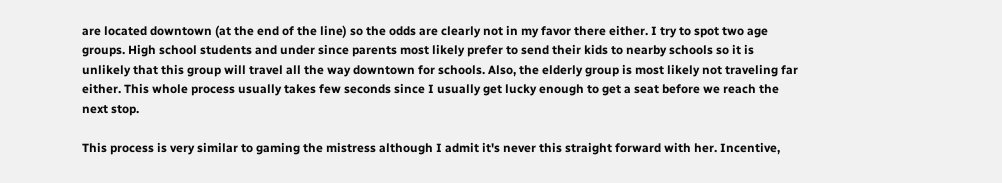are located downtown (at the end of the line) so the odds are clearly not in my favor there either. I try to spot two age groups. High school students and under since parents most likely prefer to send their kids to nearby schools so it is unlikely that this group will travel all the way downtown for schools. Also, the elderly group is most likely not traveling far either. This whole process usually takes few seconds since I usually get lucky enough to get a seat before we reach the next stop.

This process is very similar to gaming the mistress although I admit it's never this straight forward with her. Incentive,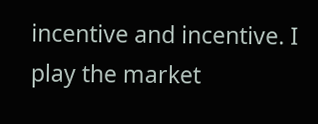incentive and incentive. I play the market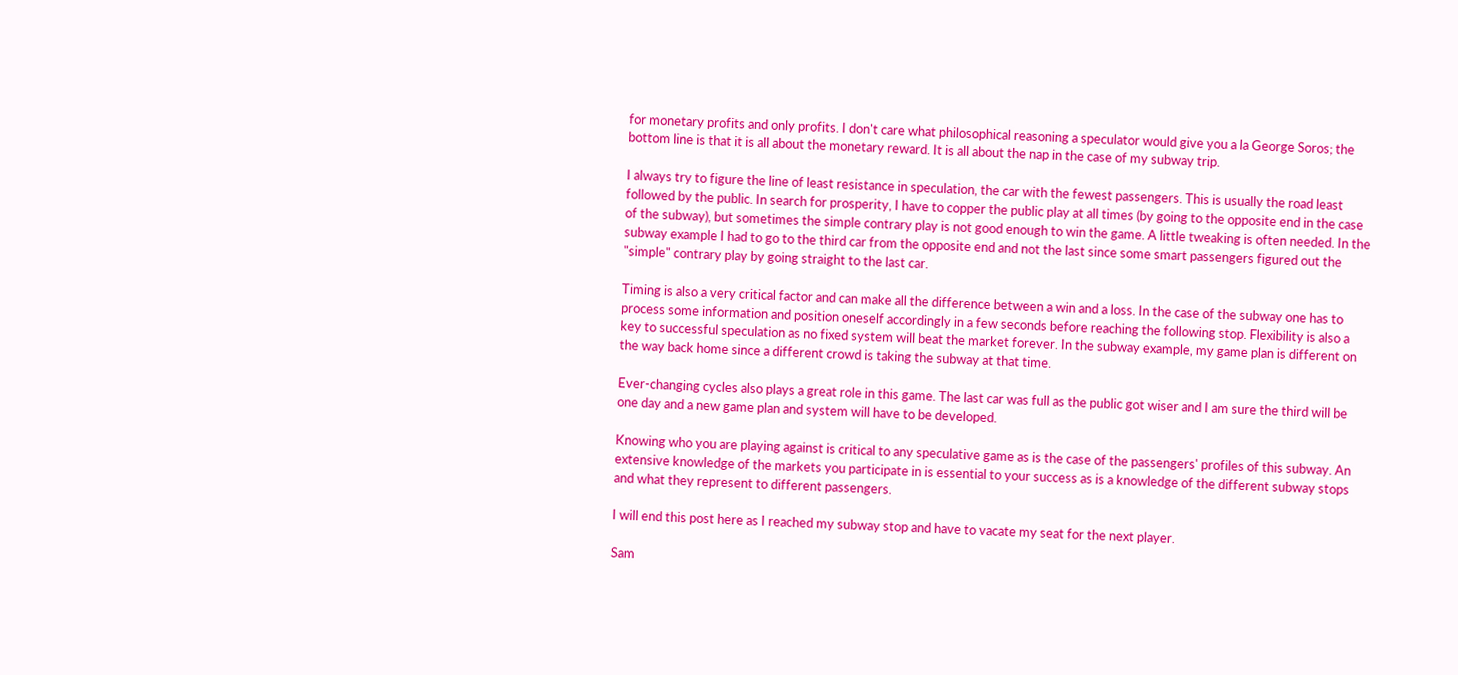for monetary profits and only profits. I don't care what philosophical reasoning a speculator would give you a la George Soros; the bottom line is that it is all about the monetary reward. It is all about the nap in the case of my subway trip.

I always try to figure the line of least resistance in speculation, the car with the fewest passengers. This is usually the road least followed by the public. In search for prosperity, I have to copper the public play at all times (by going to the opposite end in the case of the subway), but sometimes the simple contrary play is not good enough to win the game. A little tweaking is often needed. In the subway example I had to go to the third car from the opposite end and not the last since some smart passengers figured out the "simple" contrary play by going straight to the last car.

Timing is also a very critical factor and can make all the difference between a win and a loss. In the case of the subway one has to process some information and position oneself accordingly in a few seconds before reaching the following stop. Flexibility is also a key to successful speculation as no fixed system will beat the market forever. In the subway example, my game plan is different on the way back home since a different crowd is taking the subway at that time.

Ever-changing cycles also plays a great role in this game. The last car was full as the public got wiser and I am sure the third will be one day and a new game plan and system will have to be developed.

Knowing who you are playing against is critical to any speculative game as is the case of the passengers' profiles of this subway. An extensive knowledge of the markets you participate in is essential to your success as is a knowledge of the different subway stops and what they represent to different passengers.

I will end this post here as I reached my subway stop and have to vacate my seat for the next player.

Sam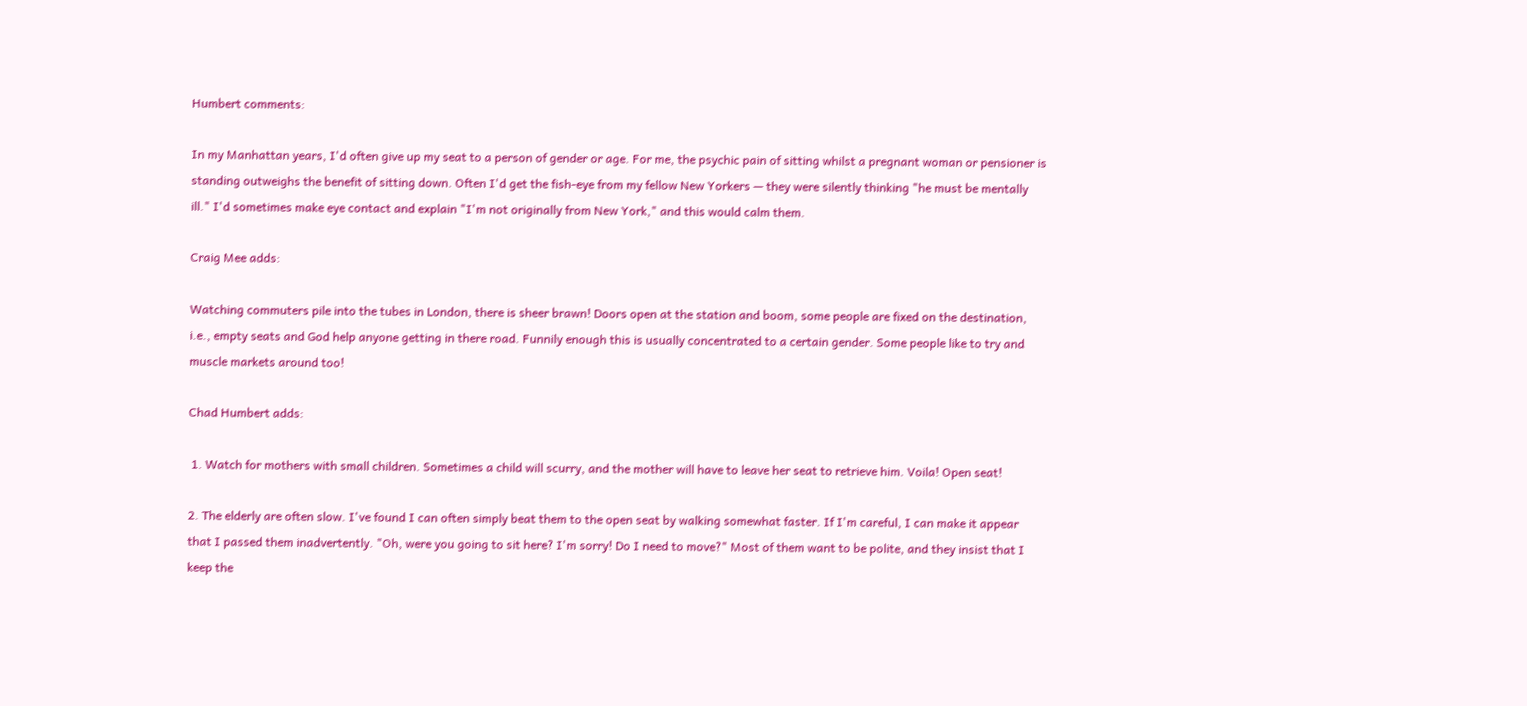Humbert comments:

In my Manhattan years, I'd often give up my seat to a person of gender or age. For me, the psychic pain of sitting whilst a pregnant woman or pensioner is standing outweighs the benefit of sitting down. Often I'd get the fish-eye from my fellow New Yorkers — they were silently thinking "he must be mentally ill." I'd sometimes make eye contact and explain "I'm not originally from New York," and this would calm them.

Craig Mee adds:

Watching commuters pile into the tubes in London, there is sheer brawn! Doors open at the station and boom, some people are fixed on the destination, i.e., empty seats and God help anyone getting in there road. Funnily enough this is usually concentrated to a certain gender. Some people like to try and muscle markets around too!

Chad Humbert adds:

 1. Watch for mothers with small children. Sometimes a child will scurry, and the mother will have to leave her seat to retrieve him. Voila! Open seat!

2. The elderly are often slow. I've found I can often simply beat them to the open seat by walking somewhat faster. If I'm careful, I can make it appear that I passed them inadvertently. "Oh, were you going to sit here? I'm sorry! Do I need to move?" Most of them want to be polite, and they insist that I keep the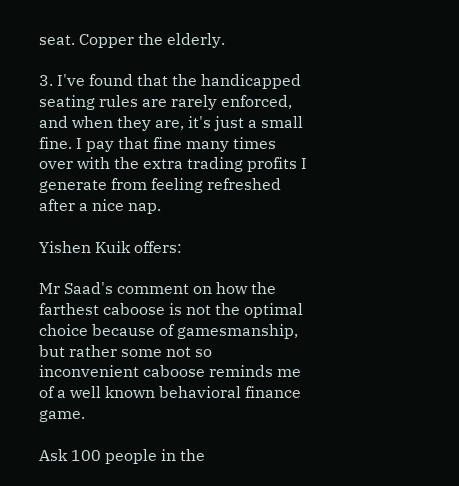seat. Copper the elderly.

3. I've found that the handicapped seating rules are rarely enforced, and when they are, it's just a small fine. I pay that fine many times over with the extra trading profits I generate from feeling refreshed after a nice nap.

Yishen Kuik offers:

Mr Saad's comment on how the farthest caboose is not the optimal choice because of gamesmanship, but rather some not so inconvenient caboose reminds me of a well known behavioral finance game.

Ask 100 people in the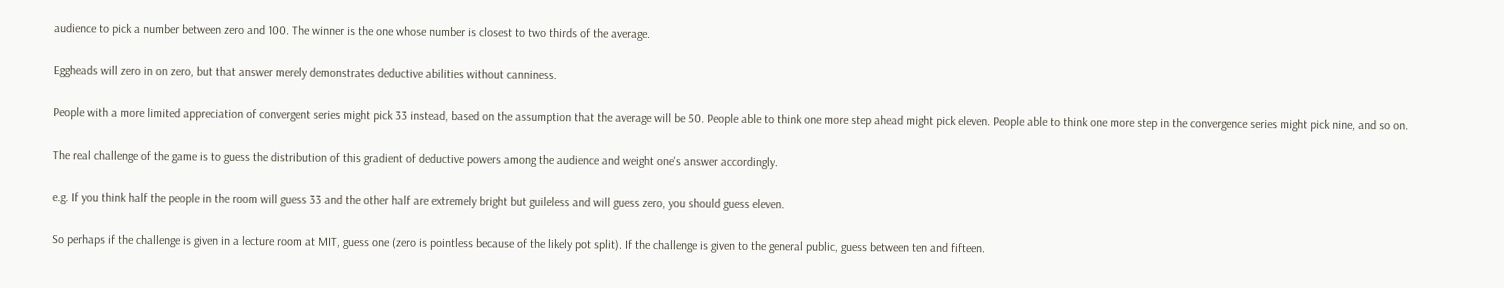audience to pick a number between zero and 100. The winner is the one whose number is closest to two thirds of the average.

Eggheads will zero in on zero, but that answer merely demonstrates deductive abilities without canniness.

People with a more limited appreciation of convergent series might pick 33 instead, based on the assumption that the average will be 50. People able to think one more step ahead might pick eleven. People able to think one more step in the convergence series might pick nine, and so on.

The real challenge of the game is to guess the distribution of this gradient of deductive powers among the audience and weight one's answer accordingly.

e.g. If you think half the people in the room will guess 33 and the other half are extremely bright but guileless and will guess zero, you should guess eleven.

So perhaps if the challenge is given in a lecture room at MIT, guess one (zero is pointless because of the likely pot split). If the challenge is given to the general public, guess between ten and fifteen.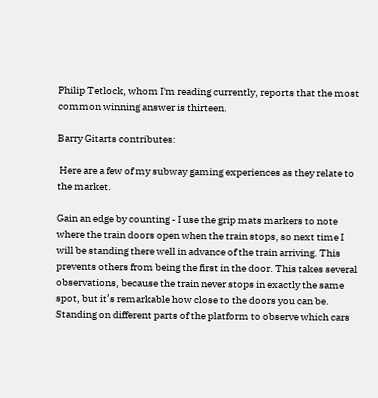Philip Tetlock, whom I'm reading currently, reports that the most common winning answer is thirteen.

Barry Gitarts contributes:

 Here are a few of my subway gaming experiences as they relate to the market.

Gain an edge by counting - I use the grip mats markers to note where the train doors open when the train stops, so next time I will be standing there well in advance of the train arriving. This prevents others from being the first in the door. This takes several observations, because the train never stops in exactly the same spot, but it’s remarkable how close to the doors you can be. Standing on different parts of the platform to observe which cars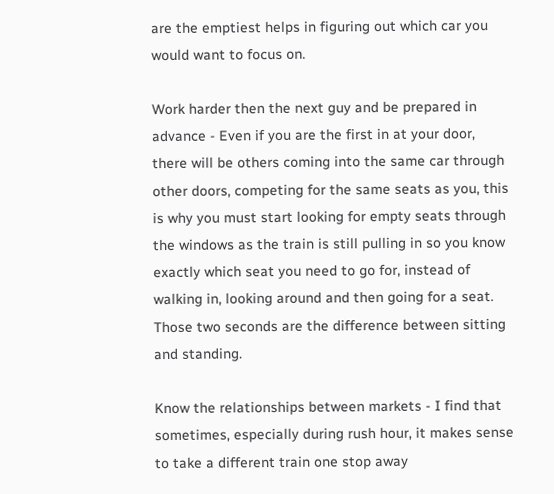are the emptiest helps in figuring out which car you would want to focus on.

Work harder then the next guy and be prepared in advance - Even if you are the first in at your door, there will be others coming into the same car through other doors, competing for the same seats as you, this is why you must start looking for empty seats through the windows as the train is still pulling in so you know exactly which seat you need to go for, instead of walking in, looking around and then going for a seat. Those two seconds are the difference between sitting and standing.

Know the relationships between markets - I find that sometimes, especially during rush hour, it makes sense to take a different train one stop away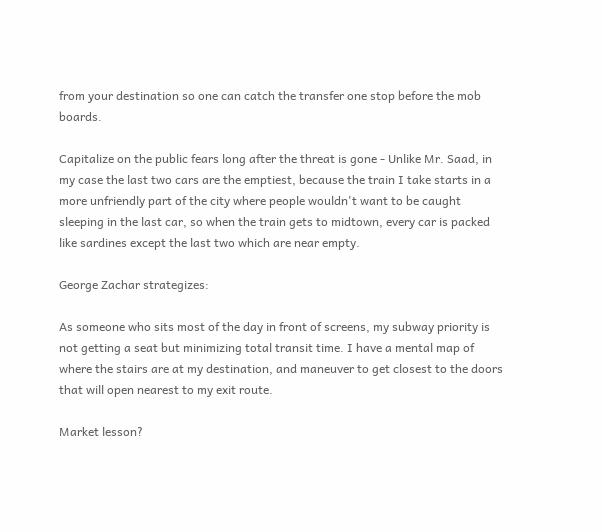from your destination so one can catch the transfer one stop before the mob boards.

Capitalize on the public fears long after the threat is gone - Unlike Mr. Saad, in my case the last two cars are the emptiest, because the train I take starts in a more unfriendly part of the city where people wouldn't want to be caught sleeping in the last car, so when the train gets to midtown, every car is packed like sardines except the last two which are near empty.

George Zachar strategizes:

As someone who sits most of the day in front of screens, my subway priority is not getting a seat but minimizing total transit time. I have a mental map of where the stairs are at my destination, and maneuver to get closest to the doors that will open nearest to my exit route.

Market lesson?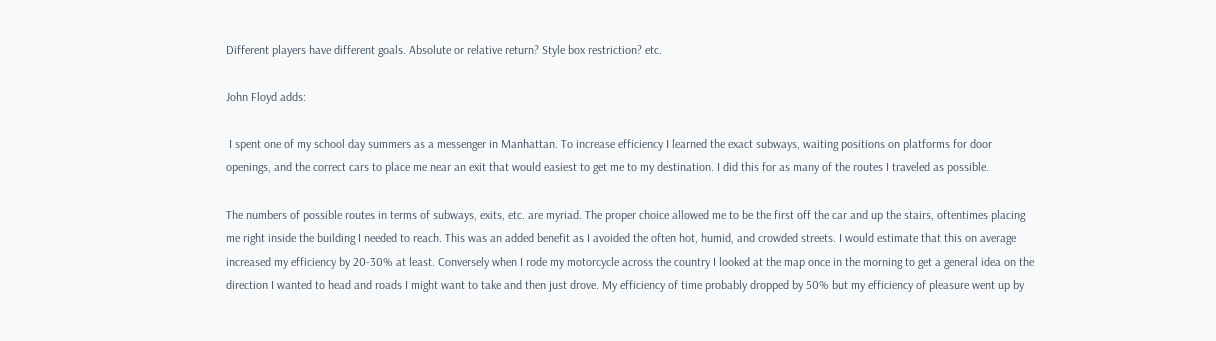Different players have different goals. Absolute or relative return? Style box restriction? etc.

John Floyd adds:

 I spent one of my school day summers as a messenger in Manhattan. To increase efficiency I learned the exact subways, waiting positions on platforms for door openings, and the correct cars to place me near an exit that would easiest to get me to my destination. I did this for as many of the routes I traveled as possible.

The numbers of possible routes in terms of subways, exits, etc. are myriad. The proper choice allowed me to be the first off the car and up the stairs, oftentimes placing me right inside the building I needed to reach. This was an added benefit as I avoided the often hot, humid, and crowded streets. I would estimate that this on average increased my efficiency by 20-30% at least. Conversely when I rode my motorcycle across the country I looked at the map once in the morning to get a general idea on the direction I wanted to head and roads I might want to take and then just drove. My efficiency of time probably dropped by 50% but my efficiency of pleasure went up by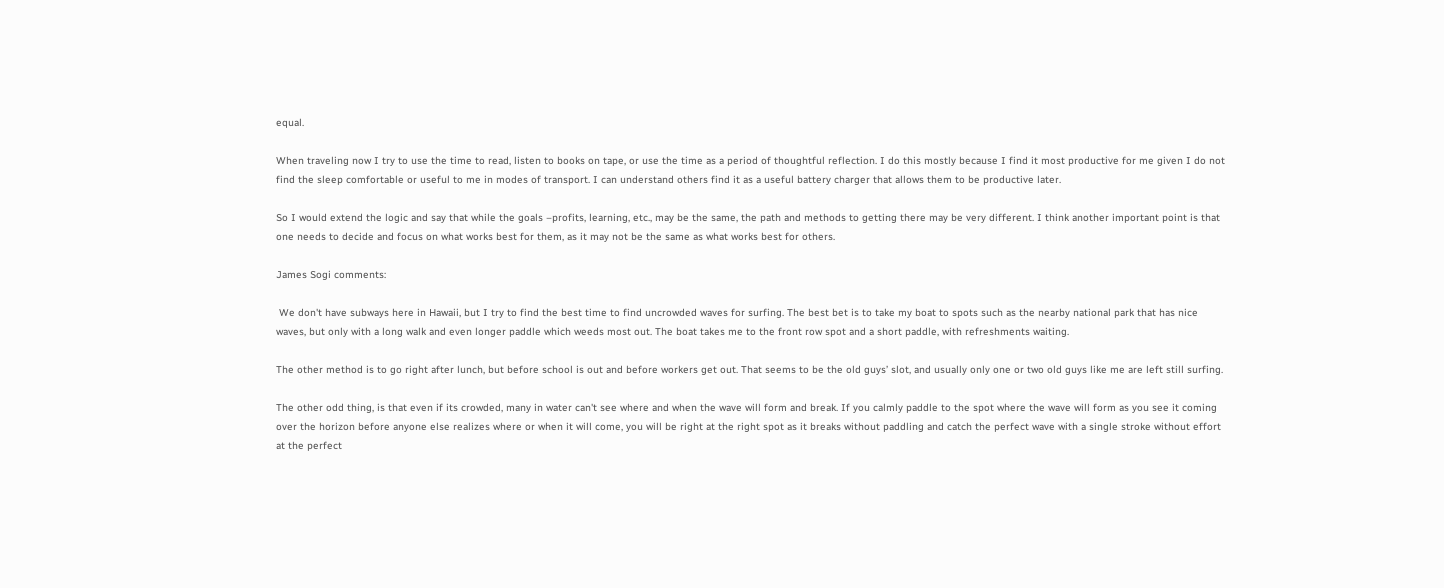equal.

When traveling now I try to use the time to read, listen to books on tape, or use the time as a period of thoughtful reflection. I do this mostly because I find it most productive for me given I do not find the sleep comfortable or useful to me in modes of transport. I can understand others find it as a useful battery charger that allows them to be productive later.

So I would extend the logic and say that while the goals –profits, learning, etc., may be the same, the path and methods to getting there may be very different. I think another important point is that one needs to decide and focus on what works best for them, as it may not be the same as what works best for others.

James Sogi comments:

 We don't have subways here in Hawaii, but I try to find the best time to find uncrowded waves for surfing. The best bet is to take my boat to spots such as the nearby national park that has nice waves, but only with a long walk and even longer paddle which weeds most out. The boat takes me to the front row spot and a short paddle, with refreshments waiting.

The other method is to go right after lunch, but before school is out and before workers get out. That seems to be the old guys’ slot, and usually only one or two old guys like me are left still surfing.

The other odd thing, is that even if its crowded, many in water can't see where and when the wave will form and break. If you calmly paddle to the spot where the wave will form as you see it coming over the horizon before anyone else realizes where or when it will come, you will be right at the right spot as it breaks without paddling and catch the perfect wave with a single stroke without effort at the perfect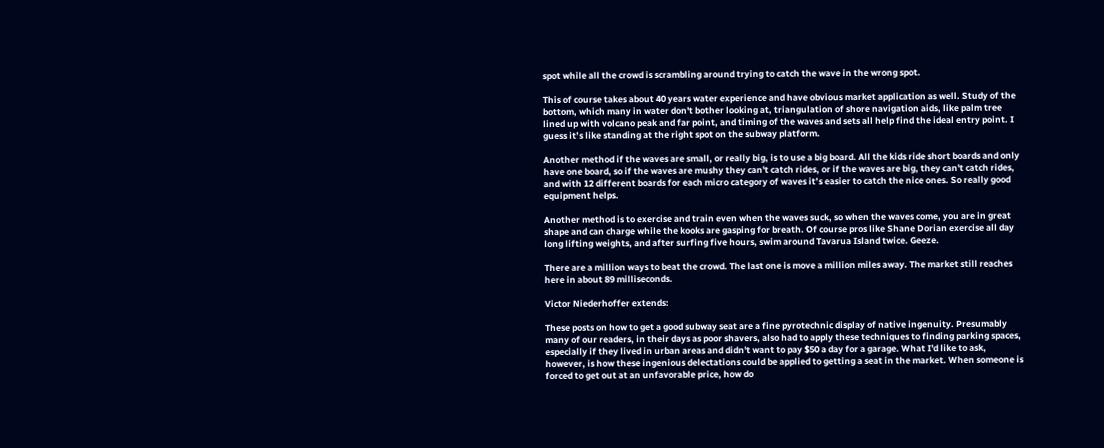spot while all the crowd is scrambling around trying to catch the wave in the wrong spot.

This of course takes about 40 years water experience and have obvious market application as well. Study of the bottom, which many in water don't bother looking at, triangulation of shore navigation aids, like palm tree lined up with volcano peak and far point, and timing of the waves and sets all help find the ideal entry point. I guess it’s like standing at the right spot on the subway platform.

Another method if the waves are small, or really big, is to use a big board. All the kids ride short boards and only have one board, so if the waves are mushy they can't catch rides, or if the waves are big, they can't catch rides, and with 12 different boards for each micro category of waves it’s easier to catch the nice ones. So really good equipment helps.

Another method is to exercise and train even when the waves suck, so when the waves come, you are in great shape and can charge while the kooks are gasping for breath. Of course pros like Shane Dorian exercise all day long lifting weights, and after surfing five hours, swim around Tavarua Island twice. Geeze.

There are a million ways to beat the crowd. The last one is move a million miles away. The market still reaches here in about 89 milliseconds.

Victor Niederhoffer extends:

These posts on how to get a good subway seat are a fine pyrotechnic display of native ingenuity. Presumably many of our readers, in their days as poor shavers, also had to apply these techniques to finding parking spaces, especially if they lived in urban areas and didn't want to pay $50 a day for a garage. What I'd like to ask, however, is how these ingenious delectations could be applied to getting a seat in the market. When someone is forced to get out at an unfavorable price, how do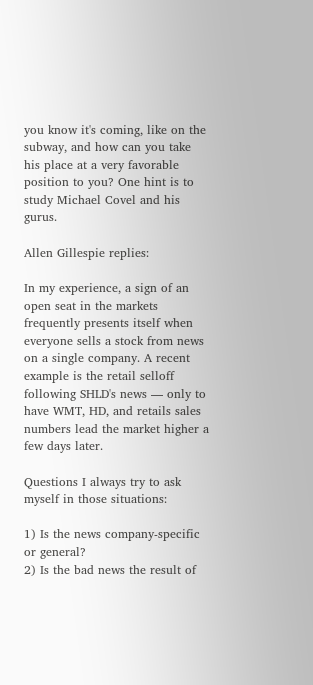you know it's coming, like on the subway, and how can you take his place at a very favorable position to you? One hint is to study Michael Covel and his gurus.

Allen Gillespie replies:

In my experience, a sign of an open seat in the markets frequently presents itself when everyone sells a stock from news on a single company. A recent example is the retail selloff following SHLD's news — only to have WMT, HD, and retails sales numbers lead the market higher a few days later.

Questions I always try to ask myself in those situations:

1) Is the news company-specific or general?
2) Is the bad news the result of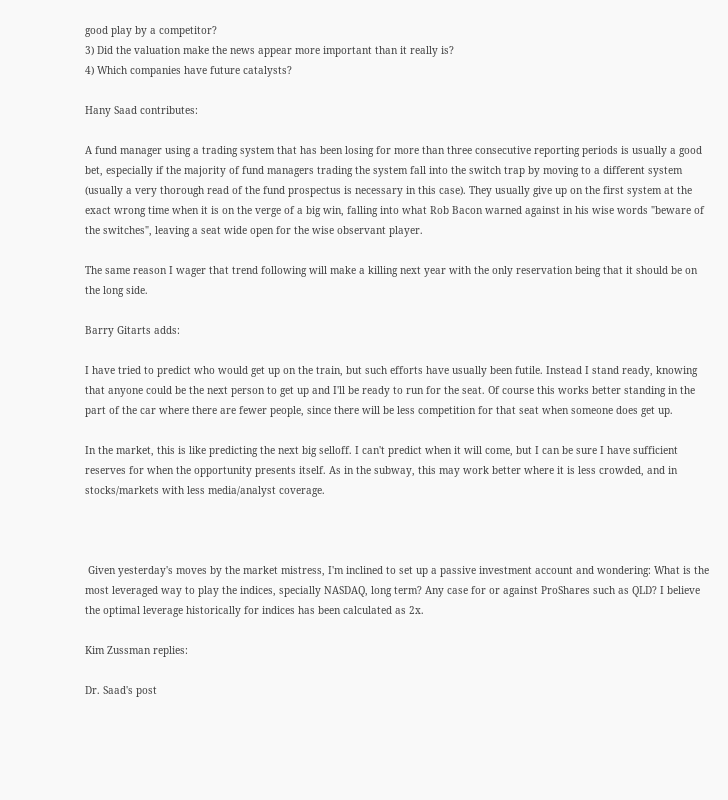good play by a competitor?
3) Did the valuation make the news appear more important than it really is?
4) Which companies have future catalysts?

Hany Saad contributes:

A fund manager using a trading system that has been losing for more than three consecutive reporting periods is usually a good bet, especially if the majority of fund managers trading the system fall into the switch trap by moving to a different system (usually a very thorough read of the fund prospectus is necessary in this case). They usually give up on the first system at the exact wrong time when it is on the verge of a big win, falling into what Rob Bacon warned against in his wise words "beware of the switches", leaving a seat wide open for the wise observant player.

The same reason I wager that trend following will make a killing next year with the only reservation being that it should be on the long side.

Barry Gitarts adds:

I have tried to predict who would get up on the train, but such efforts have usually been futile. Instead I stand ready, knowing that anyone could be the next person to get up and I'll be ready to run for the seat. Of course this works better standing in the part of the car where there are fewer people, since there will be less competition for that seat when someone does get up.

In the market, this is like predicting the next big selloff. I can't predict when it will come, but I can be sure I have sufficient reserves for when the opportunity presents itself. As in the subway, this may work better where it is less crowded, and in stocks/markets with less media/analyst coverage.



 Given yesterday's moves by the market mistress, I'm inclined to set up a passive investment account and wondering: What is the most leveraged way to play the indices, specially NASDAQ, long term? Any case for or against ProShares such as QLD? I believe the optimal leverage historically for indices has been calculated as 2x.

Kim Zussman replies:

Dr. Saad's post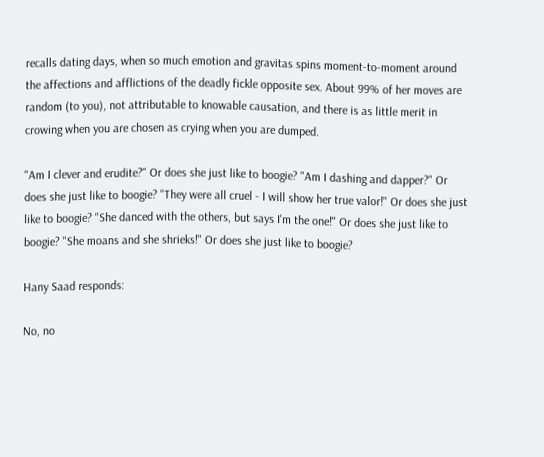recalls dating days, when so much emotion and gravitas spins moment-to-moment around the affections and afflictions of the deadly fickle opposite sex. About 99% of her moves are random (to you), not attributable to knowable causation, and there is as little merit in crowing when you are chosen as crying when you are dumped.

"Am I clever and erudite?" Or does she just like to boogie? "Am I dashing and dapper?" Or does she just like to boogie? "They were all cruel - I will show her true valor!" Or does she just like to boogie? "She danced with the others, but says I'm the one!" Or does she just like to boogie? "She moans and she shrieks!" Or does she just like to boogie?

Hany Saad responds:

No, no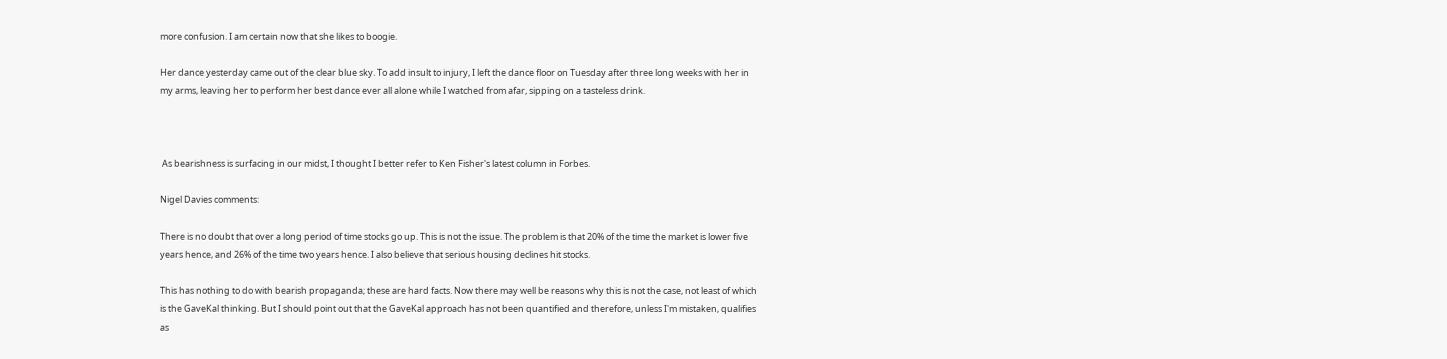more confusion. I am certain now that she likes to boogie.

Her dance yesterday came out of the clear blue sky. To add insult to injury, I left the dance floor on Tuesday after three long weeks with her in my arms, leaving her to perform her best dance ever all alone while I watched from afar, sipping on a tasteless drink.



 As bearishness is surfacing in our midst, I thought I better refer to Ken Fisher's latest column in Forbes.

Nigel Davies comments:

There is no doubt that over a long period of time stocks go up. This is not the issue. The problem is that 20% of the time the market is lower five years hence, and 26% of the time two years hence. I also believe that serious housing declines hit stocks.

This has nothing to do with bearish propaganda; these are hard facts. Now there may well be reasons why this is not the case, not least of which is the GaveKal thinking. But I should point out that the GaveKal approach has not been quantified and therefore, unless I'm mistaken, qualifies as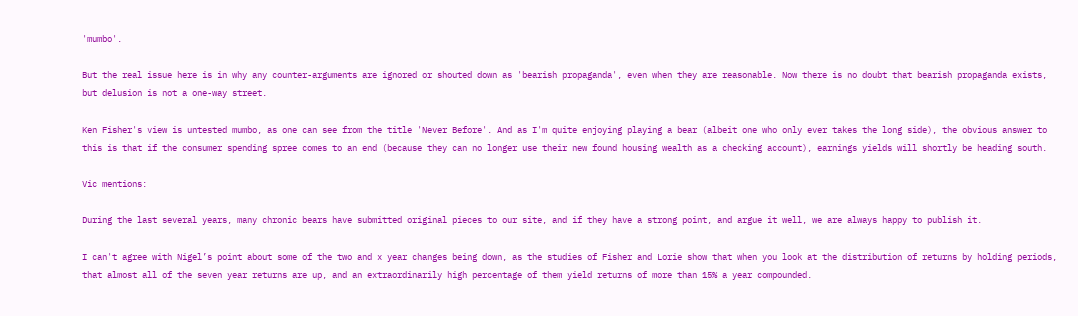'mumbo'.

But the real issue here is in why any counter-arguments are ignored or shouted down as 'bearish propaganda', even when they are reasonable. Now there is no doubt that bearish propaganda exists, but delusion is not a one-way street.

Ken Fisher's view is untested mumbo, as one can see from the title 'Never Before'. And as I'm quite enjoying playing a bear (albeit one who only ever takes the long side), the obvious answer to this is that if the consumer spending spree comes to an end (because they can no longer use their new found housing wealth as a checking account), earnings yields will shortly be heading south.

Vic mentions:

During the last several years, many chronic bears have submitted original pieces to our site, and if they have a strong point, and argue it well, we are always happy to publish it.

I can't agree with Nigel’s point about some of the two and x year changes being down, as the studies of Fisher and Lorie show that when you look at the distribution of returns by holding periods, that almost all of the seven year returns are up, and an extraordinarily high percentage of them yield returns of more than 15% a year compounded.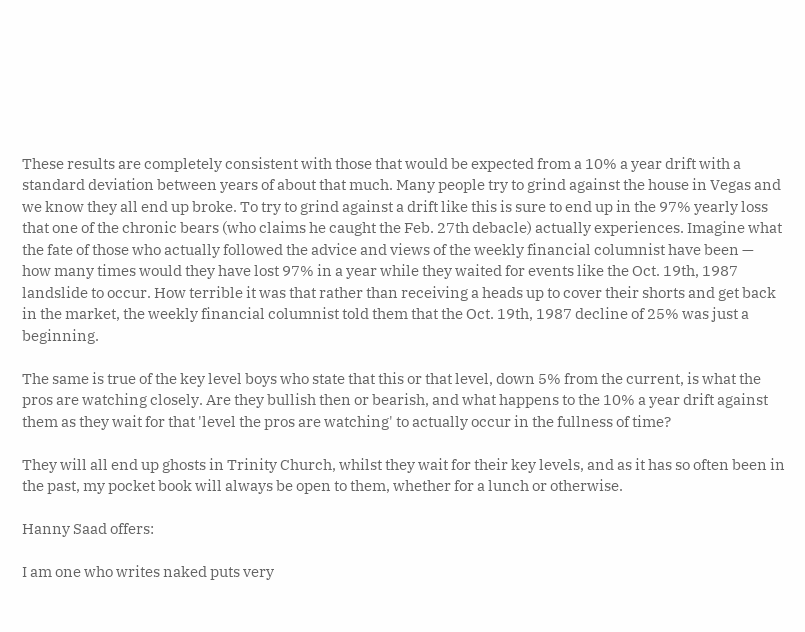These results are completely consistent with those that would be expected from a 10% a year drift with a standard deviation between years of about that much. Many people try to grind against the house in Vegas and we know they all end up broke. To try to grind against a drift like this is sure to end up in the 97% yearly loss that one of the chronic bears (who claims he caught the Feb. 27th debacle) actually experiences. Imagine what the fate of those who actually followed the advice and views of the weekly financial columnist have been — how many times would they have lost 97% in a year while they waited for events like the Oct. 19th, 1987 landslide to occur. How terrible it was that rather than receiving a heads up to cover their shorts and get back in the market, the weekly financial columnist told them that the Oct. 19th, 1987 decline of 25% was just a beginning.

The same is true of the key level boys who state that this or that level, down 5% from the current, is what the pros are watching closely. Are they bullish then or bearish, and what happens to the 10% a year drift against them as they wait for that 'level the pros are watching' to actually occur in the fullness of time?

They will all end up ghosts in Trinity Church, whilst they wait for their key levels, and as it has so often been in the past, my pocket book will always be open to them, whether for a lunch or otherwise.

Hanny Saad offers:

I am one who writes naked puts very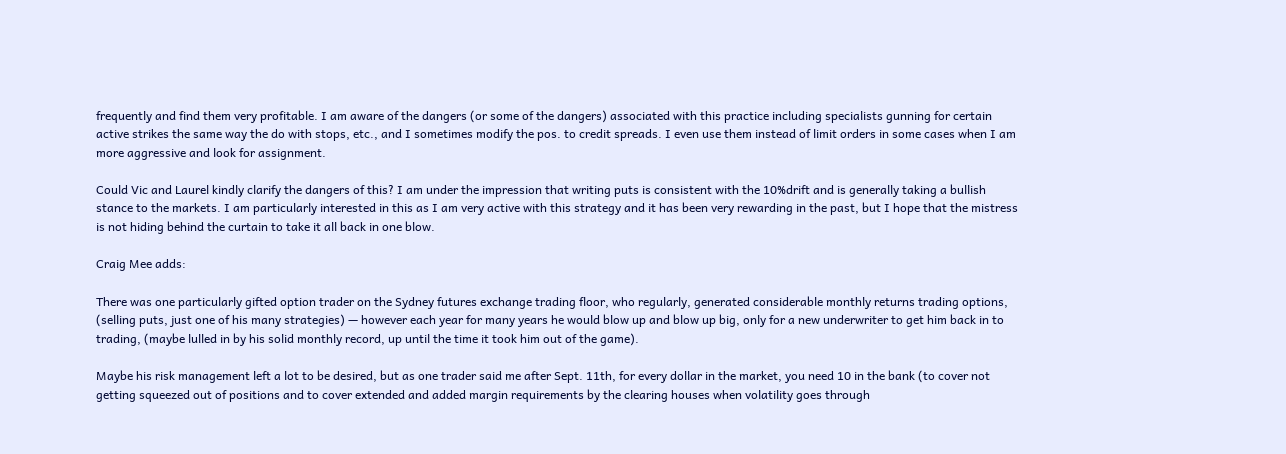frequently and find them very profitable. I am aware of the dangers (or some of the dangers) associated with this practice including specialists gunning for certain active strikes the same way the do with stops, etc., and I sometimes modify the pos. to credit spreads. I even use them instead of limit orders in some cases when I am more aggressive and look for assignment.

Could Vic and Laurel kindly clarify the dangers of this? I am under the impression that writing puts is consistent with the 10%drift and is generally taking a bullish stance to the markets. I am particularly interested in this as I am very active with this strategy and it has been very rewarding in the past, but I hope that the mistress is not hiding behind the curtain to take it all back in one blow.

Craig Mee adds:

There was one particularly gifted option trader on the Sydney futures exchange trading floor, who regularly, generated considerable monthly returns trading options, (selling puts, just one of his many strategies) — however each year for many years he would blow up and blow up big, only for a new underwriter to get him back in to trading, (maybe lulled in by his solid monthly record, up until the time it took him out of the game).

Maybe his risk management left a lot to be desired, but as one trader said me after Sept. 11th, for every dollar in the market, you need 10 in the bank (to cover not getting squeezed out of positions and to cover extended and added margin requirements by the clearing houses when volatility goes through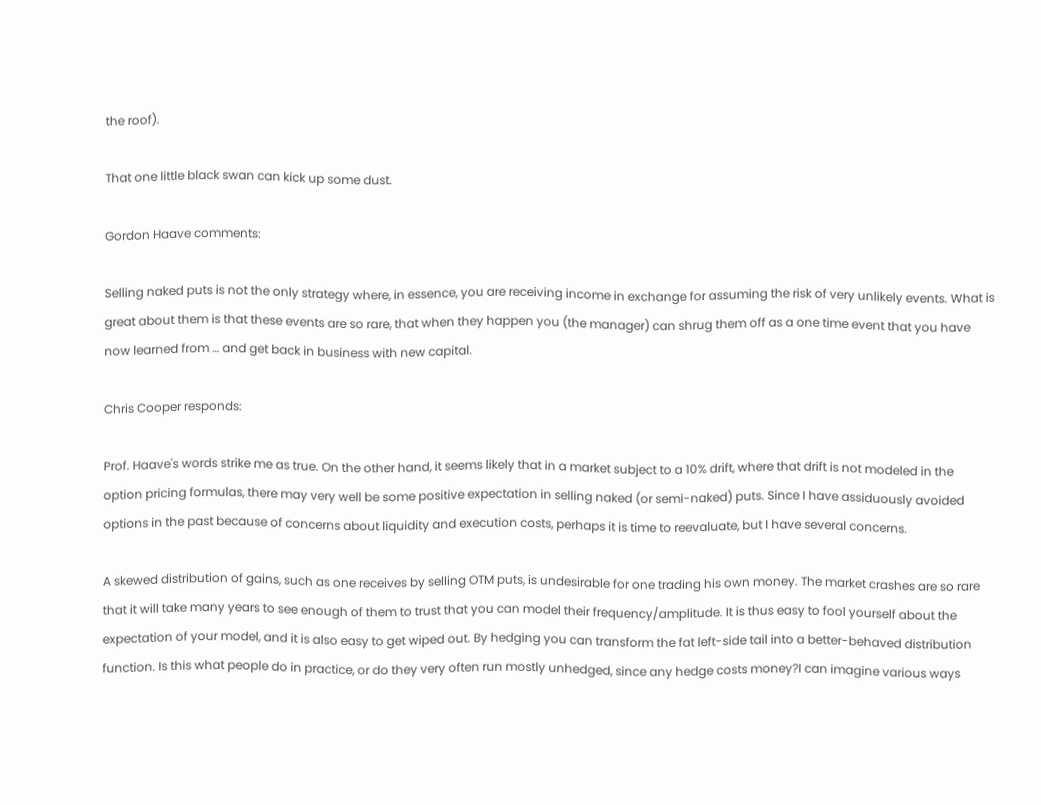the roof).

That one little black swan can kick up some dust.

Gordon Haave comments:

Selling naked puts is not the only strategy where, in essence, you are receiving income in exchange for assuming the risk of very unlikely events. What is great about them is that these events are so rare, that when they happen you (the manager) can shrug them off as a one time event that you have now learned from … and get back in business with new capital.

Chris Cooper responds:

Prof. Haave's words strike me as true. On the other hand, it seems likely that in a market subject to a 10% drift, where that drift is not modeled in the option pricing formulas, there may very well be some positive expectation in selling naked (or semi-naked) puts. Since I have assiduously avoided options in the past because of concerns about liquidity and execution costs, perhaps it is time to reevaluate, but I have several concerns.

A skewed distribution of gains, such as one receives by selling OTM puts, is undesirable for one trading his own money. The market crashes are so rare that it will take many years to see enough of them to trust that you can model their frequency/amplitude. It is thus easy to fool yourself about the expectation of your model, and it is also easy to get wiped out. By hedging you can transform the fat left-side tail into a better-behaved distribution function. Is this what people do in practice, or do they very often run mostly unhedged, since any hedge costs money?I can imagine various ways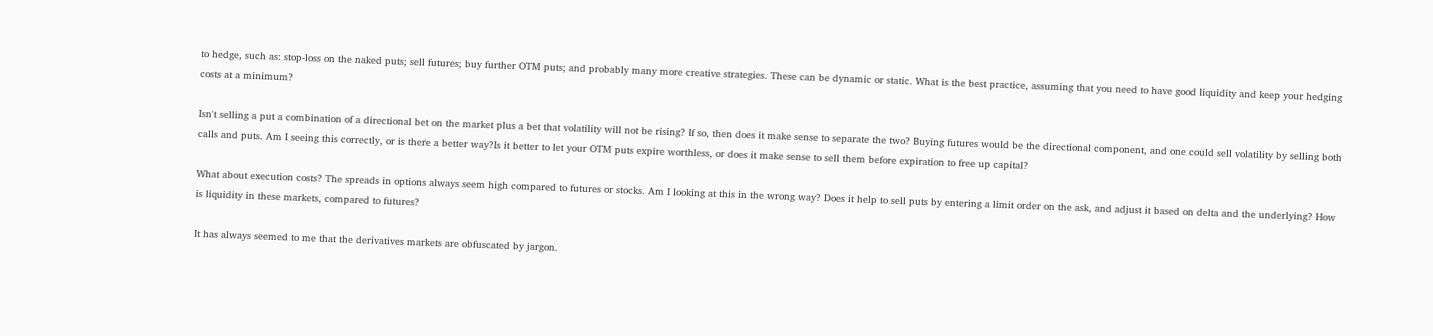to hedge, such as: stop-loss on the naked puts; sell futures; buy further OTM puts; and probably many more creative strategies. These can be dynamic or static. What is the best practice, assuming that you need to have good liquidity and keep your hedging costs at a minimum?

Isn't selling a put a combination of a directional bet on the market plus a bet that volatility will not be rising? If so, then does it make sense to separate the two? Buying futures would be the directional component, and one could sell volatility by selling both calls and puts. Am I seeing this correctly, or is there a better way?Is it better to let your OTM puts expire worthless, or does it make sense to sell them before expiration to free up capital?

What about execution costs? The spreads in options always seem high compared to futures or stocks. Am I looking at this in the wrong way? Does it help to sell puts by entering a limit order on the ask, and adjust it based on delta and the underlying? How is liquidity in these markets, compared to futures?

It has always seemed to me that the derivatives markets are obfuscated by jargon.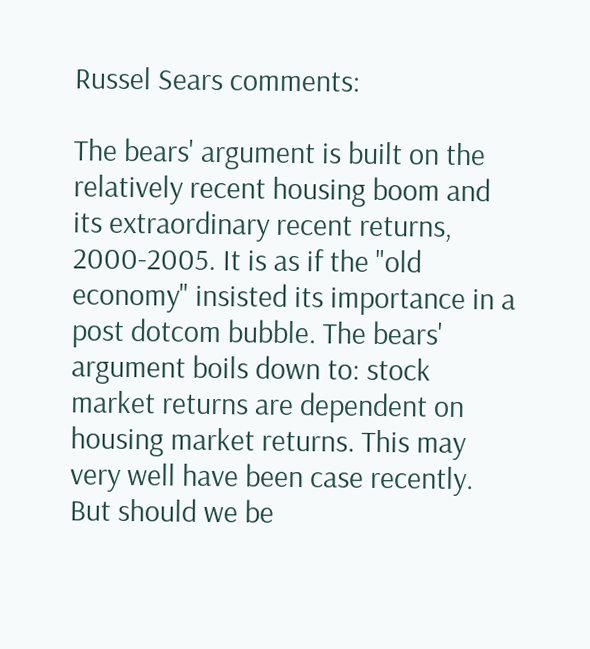Russel Sears comments:

The bears' argument is built on the relatively recent housing boom and its extraordinary recent returns, 2000-2005. It is as if the "old economy" insisted its importance in a post dotcom bubble. The bears' argument boils down to: stock market returns are dependent on housing market returns. This may very well have been case recently. But should we be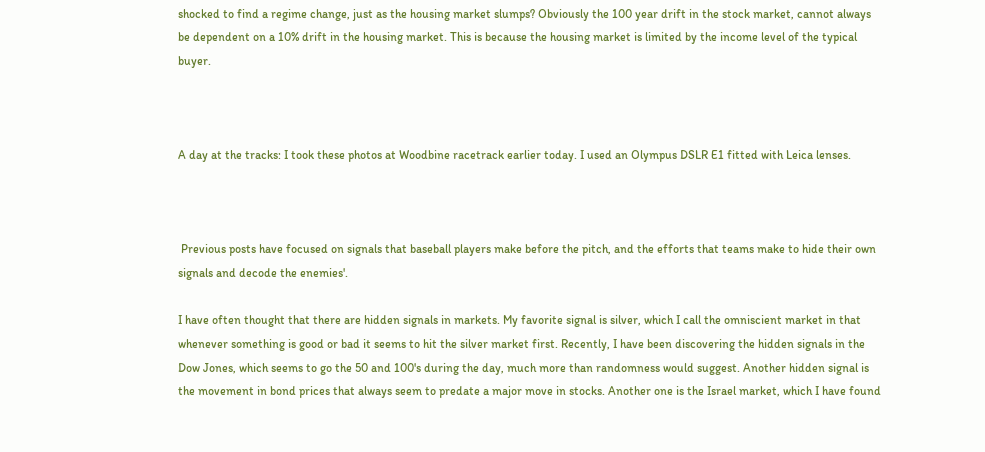shocked to find a regime change, just as the housing market slumps? Obviously the 100 year drift in the stock market, cannot always be dependent on a 10% drift in the housing market. This is because the housing market is limited by the income level of the typical buyer.



A day at the tracks: I took these photos at Woodbine racetrack earlier today. I used an Olympus DSLR E1 fitted with Leica lenses.



 Previous posts have focused on signals that baseball players make before the pitch, and the efforts that teams make to hide their own signals and decode the enemies'.

I have often thought that there are hidden signals in markets. My favorite signal is silver, which I call the omniscient market in that whenever something is good or bad it seems to hit the silver market first. Recently, I have been discovering the hidden signals in the Dow Jones, which seems to go the 50 and 100's during the day, much more than randomness would suggest. Another hidden signal is the movement in bond prices that always seem to predate a major move in stocks. Another one is the Israel market, which I have found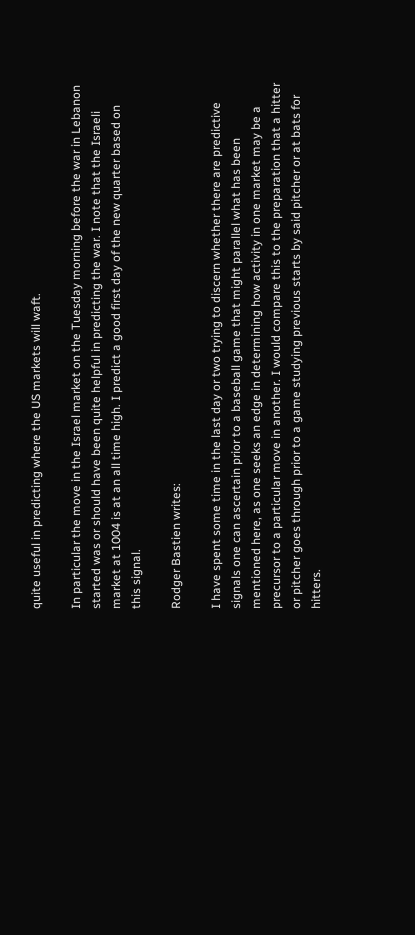quite useful in predicting where the US markets will waft.

In particular the move in the Israel market on the Tuesday morning before the war in Lebanon started was or should have been quite helpful in predicting the war. I note that the Israeli market at 1004 is at an all time high. I predict a good first day of the new quarter based on this signal.

Rodger Bastien writes:

I have spent some time in the last day or two trying to discern whether there are predictive signals one can ascertain prior to a baseball game that might parallel what has been mentioned here, as one seeks an edge in determining how activity in one market may be a precursor to a particular move in another. I would compare this to the preparation that a hitter or pitcher goes through prior to a game studying previous starts by said pitcher or at bats for hitters.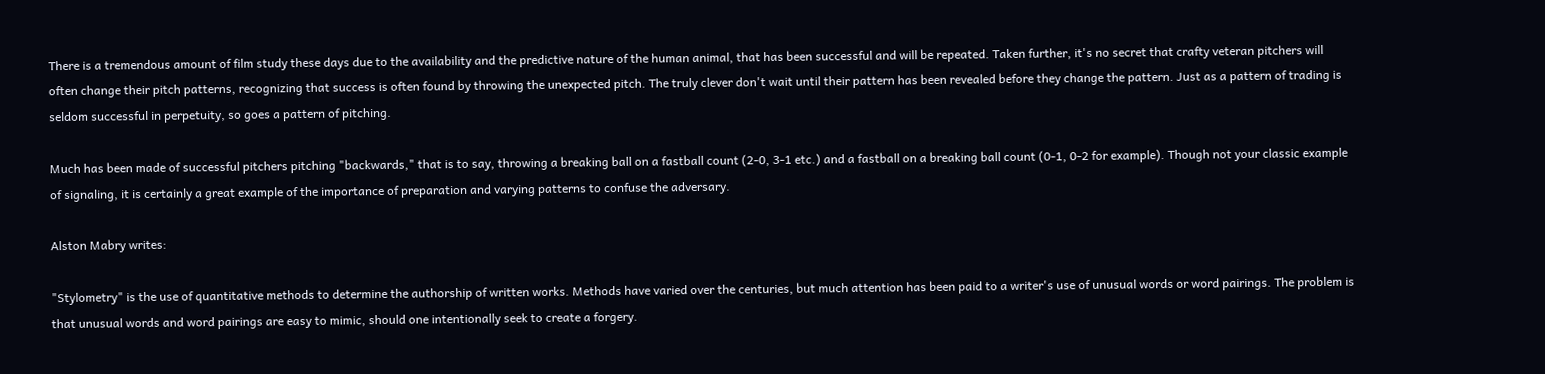There is a tremendous amount of film study these days due to the availability and the predictive nature of the human animal, that has been successful and will be repeated. Taken further, it's no secret that crafty veteran pitchers will often change their pitch patterns, recognizing that success is often found by throwing the unexpected pitch. The truly clever don't wait until their pattern has been revealed before they change the pattern. Just as a pattern of trading is seldom successful in perpetuity, so goes a pattern of pitching.

Much has been made of successful pitchers pitching "backwards," that is to say, throwing a breaking ball on a fastball count (2-0, 3-1 etc.) and a fastball on a breaking ball count (0-1, 0-2 for example). Though not your classic example of signaling, it is certainly a great example of the importance of preparation and varying patterns to confuse the adversary.

Alston Mabry writes:

"Stylometry" is the use of quantitative methods to determine the authorship of written works. Methods have varied over the centuries, but much attention has been paid to a writer's use of unusual words or word pairings. The problem is that unusual words and word pairings are easy to mimic, should one intentionally seek to create a forgery.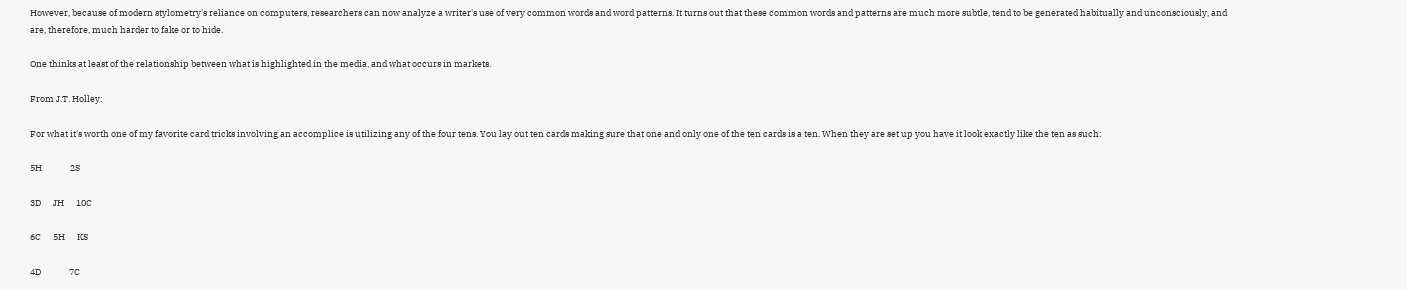However, because of modern stylometry's reliance on computers, researchers can now analyze a writer's use of very common words and word patterns. It turns out that these common words and patterns are much more subtle, tend to be generated habitually and unconsciously, and are, therefore, much harder to fake or to hide.

One thinks at least of the relationship between what is highlighted in the media, and what occurs in markets.

From J.T. Holley:

For what it's worth one of my favorite card tricks involving an accomplice is utilizing any of the four tens. You lay out ten cards making sure that one and only one of the ten cards is a ten. When they are set up you have it look exactly like the ten as such:

5H              2S

3D      JH      10C

6C      5H      KS

4D              7C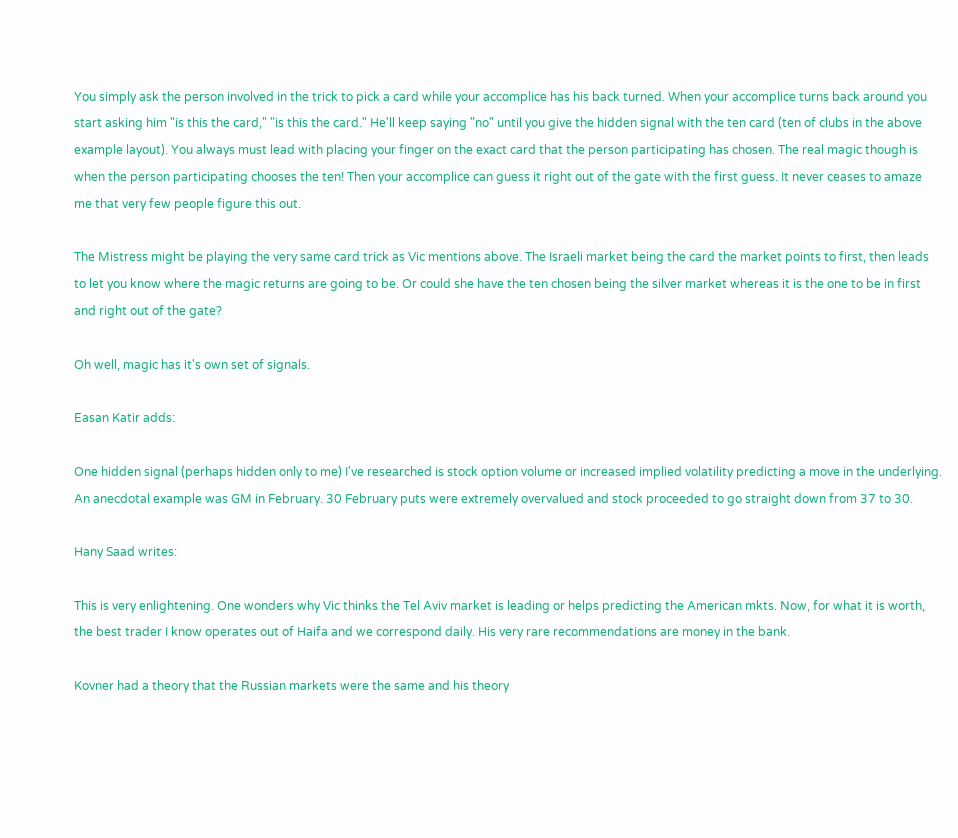You simply ask the person involved in the trick to pick a card while your accomplice has his back turned. When your accomplice turns back around you start asking him "is this the card," "is this the card." He'll keep saying "no" until you give the hidden signal with the ten card (ten of clubs in the above example layout). You always must lead with placing your finger on the exact card that the person participating has chosen. The real magic though is when the person participating chooses the ten! Then your accomplice can guess it right out of the gate with the first guess. It never ceases to amaze me that very few people figure this out.

The Mistress might be playing the very same card trick as Vic mentions above. The Israeli market being the card the market points to first, then leads to let you know where the magic returns are going to be. Or could she have the ten chosen being the silver market whereas it is the one to be in first and right out of the gate?

Oh well, magic has it's own set of signals.

Easan Katir adds:

One hidden signal (perhaps hidden only to me) I've researched is stock option volume or increased implied volatility predicting a move in the underlying. An anecdotal example was GM in February. 30 February puts were extremely overvalued and stock proceeded to go straight down from 37 to 30.

Hany Saad writes:

This is very enlightening. One wonders why Vic thinks the Tel Aviv market is leading or helps predicting the American mkts. Now, for what it is worth, the best trader I know operates out of Haifa and we correspond daily. His very rare recommendations are money in the bank.

Kovner had a theory that the Russian markets were the same and his theory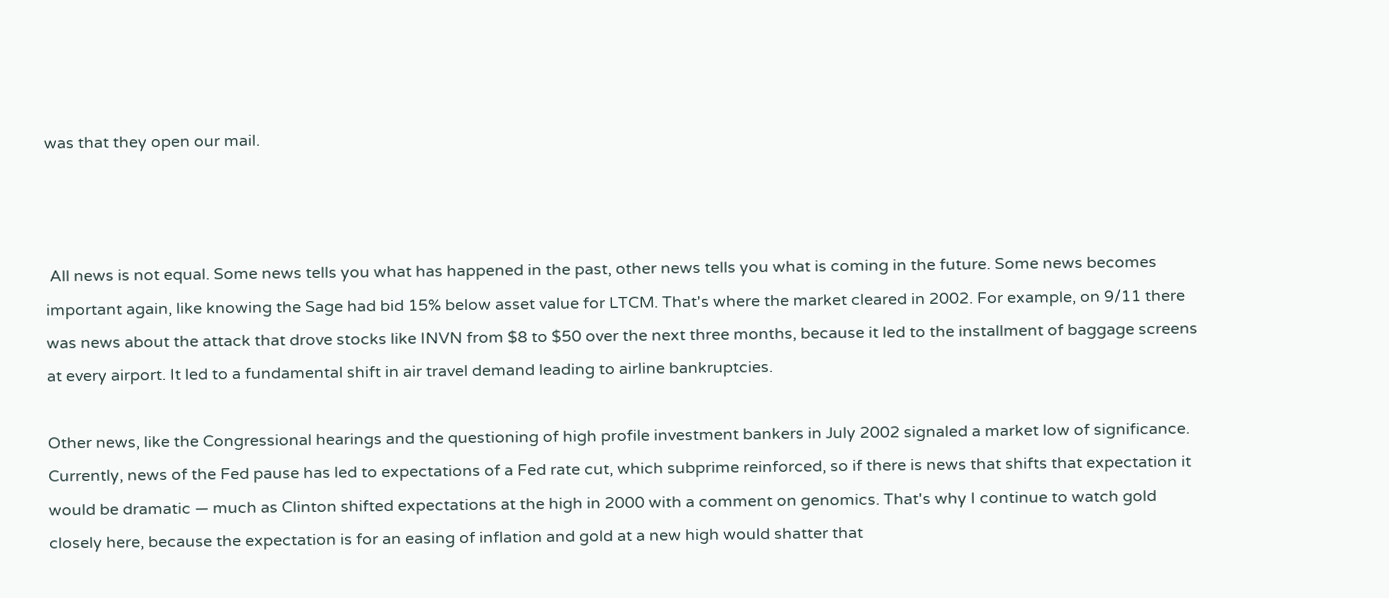was that they open our mail.



 All news is not equal. Some news tells you what has happened in the past, other news tells you what is coming in the future. Some news becomes important again, like knowing the Sage had bid 15% below asset value for LTCM. That's where the market cleared in 2002. For example, on 9/11 there was news about the attack that drove stocks like INVN from $8 to $50 over the next three months, because it led to the installment of baggage screens at every airport. It led to a fundamental shift in air travel demand leading to airline bankruptcies.

Other news, like the Congressional hearings and the questioning of high profile investment bankers in July 2002 signaled a market low of significance. Currently, news of the Fed pause has led to expectations of a Fed rate cut, which subprime reinforced, so if there is news that shifts that expectation it would be dramatic — much as Clinton shifted expectations at the high in 2000 with a comment on genomics. That's why I continue to watch gold closely here, because the expectation is for an easing of inflation and gold at a new high would shatter that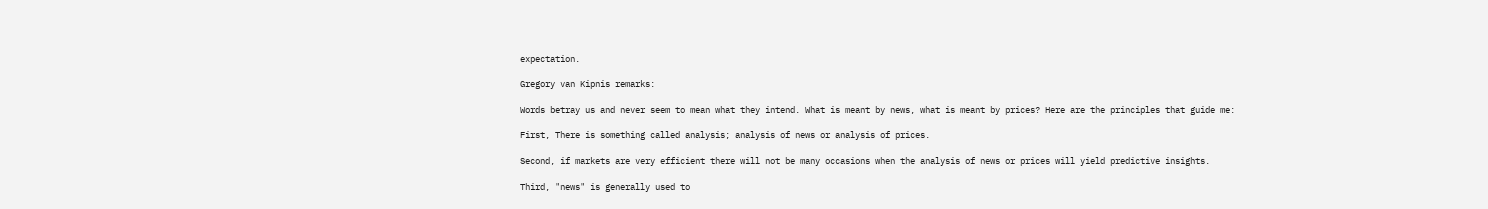expectation.

Gregory van Kipnis remarks:

Words betray us and never seem to mean what they intend. What is meant by news, what is meant by prices? Here are the principles that guide me:

First, There is something called analysis; analysis of news or analysis of prices.

Second, if markets are very efficient there will not be many occasions when the analysis of news or prices will yield predictive insights.

Third, "news" is generally used to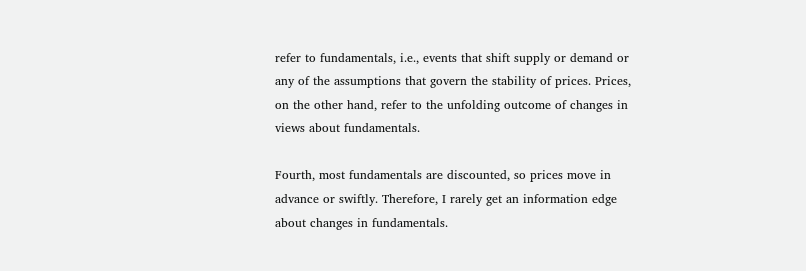refer to fundamentals, i.e., events that shift supply or demand or any of the assumptions that govern the stability of prices. Prices, on the other hand, refer to the unfolding outcome of changes in views about fundamentals.

Fourth, most fundamentals are discounted, so prices move in advance or swiftly. Therefore, I rarely get an information edge about changes in fundamentals.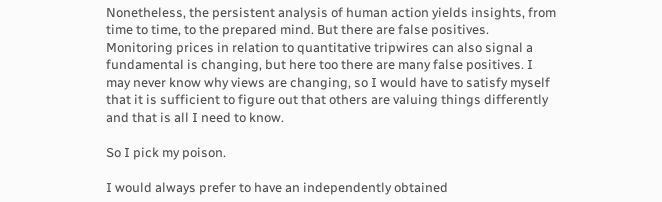Nonetheless, the persistent analysis of human action yields insights, from time to time, to the prepared mind. But there are false positives. Monitoring prices in relation to quantitative tripwires can also signal a fundamental is changing, but here too there are many false positives. I may never know why views are changing, so I would have to satisfy myself that it is sufficient to figure out that others are valuing things differently and that is all I need to know.

So I pick my poison.

I would always prefer to have an independently obtained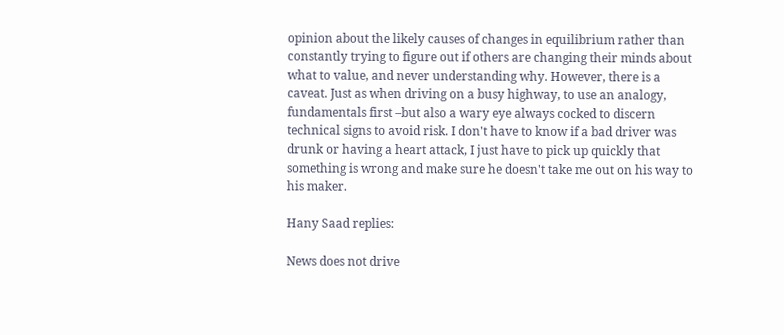opinion about the likely causes of changes in equilibrium rather than constantly trying to figure out if others are changing their minds about what to value, and never understanding why. However, there is a caveat. Just as when driving on a busy highway, to use an analogy, fundamentals first –but also a wary eye always cocked to discern technical signs to avoid risk. I don't have to know if a bad driver was drunk or having a heart attack, I just have to pick up quickly that something is wrong and make sure he doesn't take me out on his way to his maker.

Hany Saad replies:

News does not drive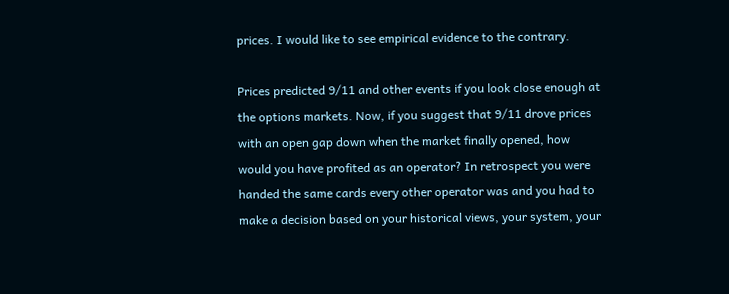prices. I would like to see empirical evidence to the contrary.

Prices predicted 9/11 and other events if you look close enough at the options markets. Now, if you suggest that 9/11 drove prices with an open gap down when the market finally opened, how would you have profited as an operator? In retrospect you were handed the same cards every other operator was and you had to make a decision based on your historical views, your system, your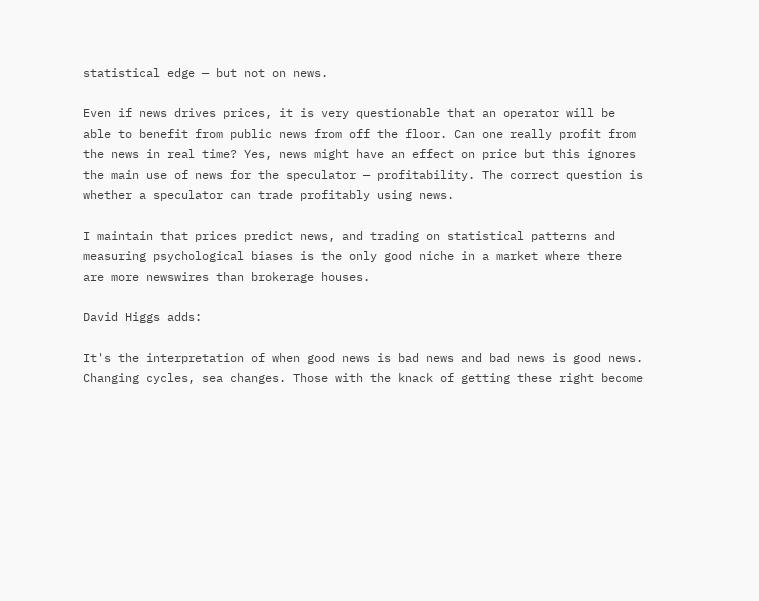statistical edge — but not on news.

Even if news drives prices, it is very questionable that an operator will be able to benefit from public news from off the floor. Can one really profit from the news in real time? Yes, news might have an effect on price but this ignores the main use of news for the speculator — profitability. The correct question is whether a speculator can trade profitably using news.

I maintain that prices predict news, and trading on statistical patterns and measuring psychological biases is the only good niche in a market where there are more newswires than brokerage houses.

David Higgs adds:

It's the interpretation of when good news is bad news and bad news is good news. Changing cycles, sea changes. Those with the knack of getting these right become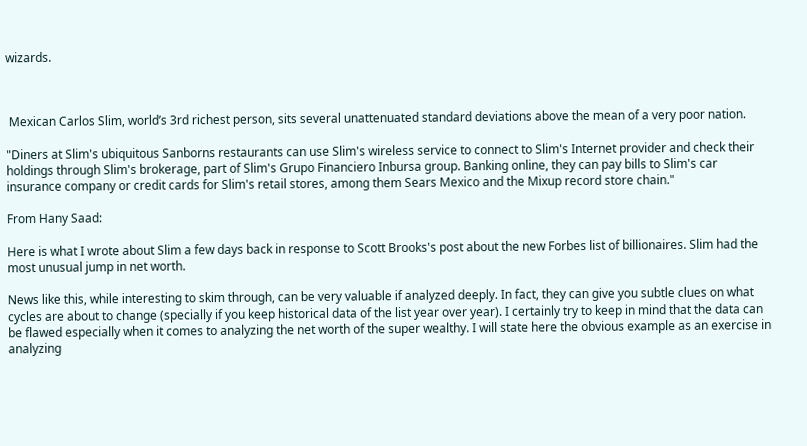wizards.



 Mexican Carlos Slim, world’s 3rd richest person, sits several unattenuated standard deviations above the mean of a very poor nation.

"Diners at Slim's ubiquitous Sanborns restaurants can use Slim's wireless service to connect to Slim's Internet provider and check their holdings through Slim's brokerage, part of Slim's Grupo Financiero Inbursa group. Banking online, they can pay bills to Slim's car insurance company or credit cards for Slim's retail stores, among them Sears Mexico and the Mixup record store chain."

From Hany Saad:

Here is what I wrote about Slim a few days back in response to Scott Brooks's post about the new Forbes list of billionaires. Slim had the most unusual jump in net worth.

News like this, while interesting to skim through, can be very valuable if analyzed deeply. In fact, they can give you subtle clues on what cycles are about to change (specially if you keep historical data of the list year over year). I certainly try to keep in mind that the data can be flawed especially when it comes to analyzing the net worth of the super wealthy. I will state here the obvious example as an exercise in analyzing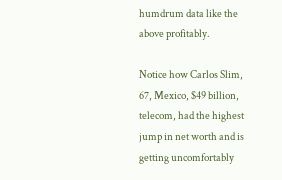humdrum data like the above profitably.

Notice how Carlos Slim, 67, Mexico, $49 billion, telecom, had the highest jump in net worth and is getting uncomfortably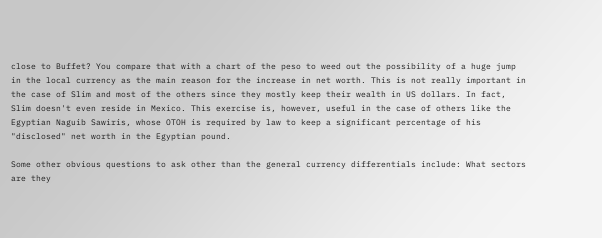close to Buffet? You compare that with a chart of the peso to weed out the possibility of a huge jump in the local currency as the main reason for the increase in net worth. This is not really important in the case of Slim and most of the others since they mostly keep their wealth in US dollars. In fact, Slim doesn't even reside in Mexico. This exercise is, however, useful in the case of others like the Egyptian Naguib Sawiris, whose OTOH is required by law to keep a significant percentage of his "disclosed" net worth in the Egyptian pound.

Some other obvious questions to ask other than the general currency differentials include: What sectors are they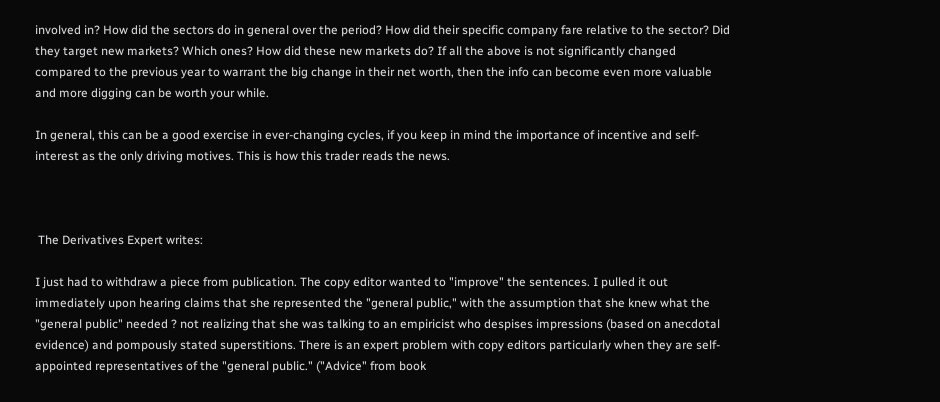involved in? How did the sectors do in general over the period? How did their specific company fare relative to the sector? Did they target new markets? Which ones? How did these new markets do? If all the above is not significantly changed compared to the previous year to warrant the big change in their net worth, then the info can become even more valuable and more digging can be worth your while.

In general, this can be a good exercise in ever-changing cycles, if you keep in mind the importance of incentive and self-interest as the only driving motives. This is how this trader reads the news.



 The Derivatives Expert writes:

I just had to withdraw a piece from publication. The copy editor wanted to "improve" the sentences. I pulled it out immediately upon hearing claims that she represented the "general public," with the assumption that she knew what the "general public" needed ? not realizing that she was talking to an empiricist who despises impressions (based on anecdotal evidence) and pompously stated superstitions. There is an expert problem with copy editors particularly when they are self-appointed representatives of the "general public." ("Advice" from book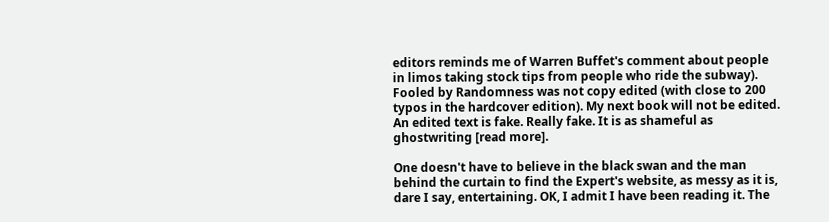editors reminds me of Warren Buffet's comment about people in limos taking stock tips from people who ride the subway). Fooled by Randomness was not copy edited (with close to 200 typos in the hardcover edition). My next book will not be edited. An edited text is fake. Really fake. It is as shameful as ghostwriting [read more].

One doesn't have to believe in the black swan and the man behind the curtain to find the Expert's website, as messy as it is, dare I say, entertaining. OK, I admit I have been reading it. The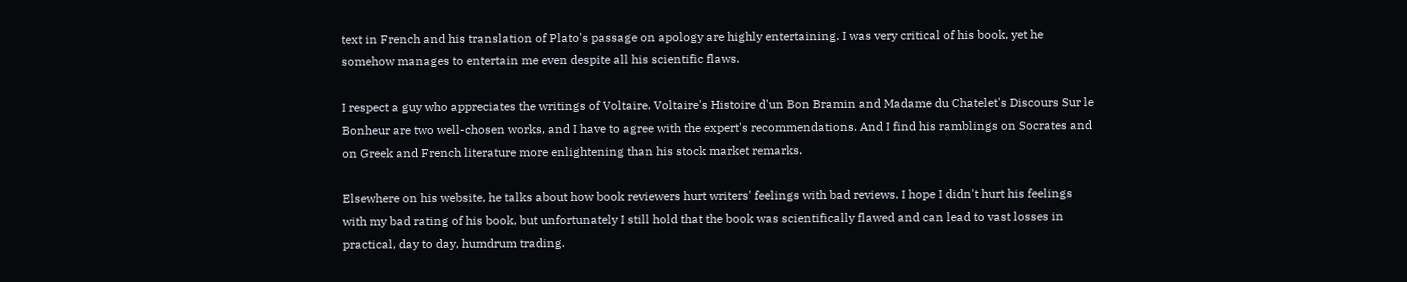text in French and his translation of Plato's passage on apology are highly entertaining. I was very critical of his book, yet he somehow manages to entertain me even despite all his scientific flaws.

I respect a guy who appreciates the writings of Voltaire. Voltaire's Histoire d'un Bon Bramin and Madame du Chatelet's Discours Sur le Bonheur are two well-chosen works, and I have to agree with the expert's recommendations. And I find his ramblings on Socrates and on Greek and French literature more enlightening than his stock market remarks.

Elsewhere on his website, he talks about how book reviewers hurt writers' feelings with bad reviews. I hope I didn't hurt his feelings with my bad rating of his book, but unfortunately I still hold that the book was scientifically flawed and can lead to vast losses in practical, day to day, humdrum trading.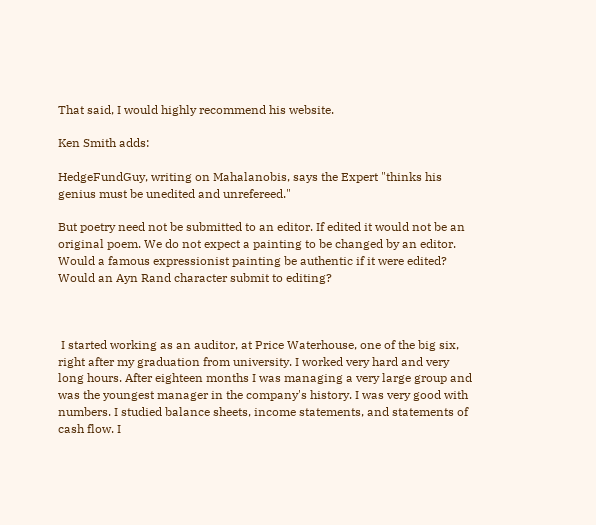That said, I would highly recommend his website.

Ken Smith adds:

HedgeFundGuy, writing on Mahalanobis, says the Expert "thinks his genius must be unedited and unrefereed."

But poetry need not be submitted to an editor. If edited it would not be an original poem. We do not expect a painting to be changed by an editor. Would a famous expressionist painting be authentic if it were edited? Would an Ayn Rand character submit to editing?



 I started working as an auditor, at Price Waterhouse, one of the big six, right after my graduation from university. I worked very hard and very long hours. After eighteen months I was managing a very large group and was the youngest manager in the company's history. I was very good with numbers. I studied balance sheets, income statements, and statements of cash flow. I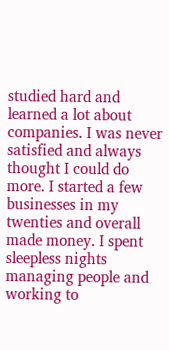studied hard and learned a lot about companies. I was never satisfied and always thought I could do more. I started a few businesses in my twenties and overall made money. I spent sleepless nights managing people and working to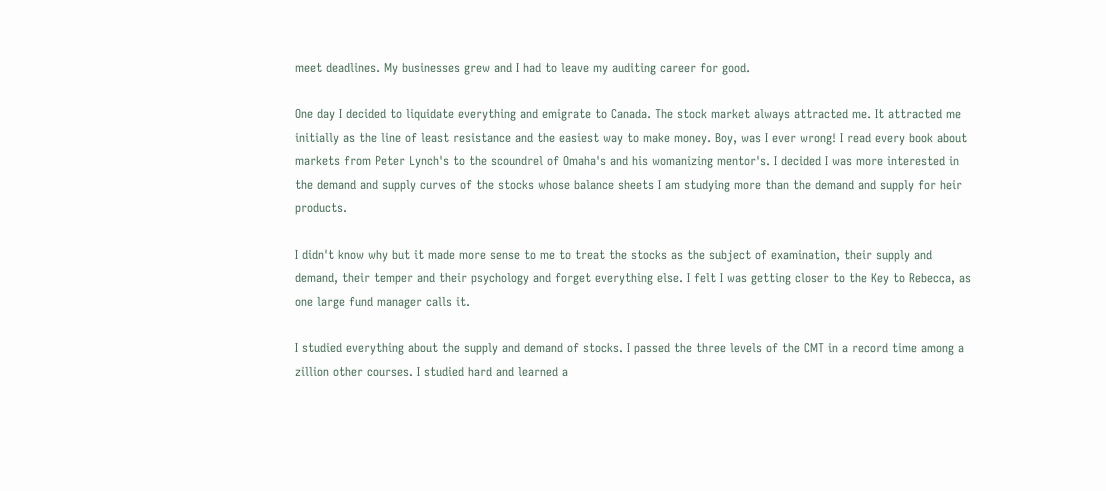meet deadlines. My businesses grew and I had to leave my auditing career for good.

One day I decided to liquidate everything and emigrate to Canada. The stock market always attracted me. It attracted me initially as the line of least resistance and the easiest way to make money. Boy, was I ever wrong! I read every book about markets from Peter Lynch's to the scoundrel of Omaha's and his womanizing mentor's. I decided I was more interested in the demand and supply curves of the stocks whose balance sheets I am studying more than the demand and supply for heir products.

I didn't know why but it made more sense to me to treat the stocks as the subject of examination, their supply and demand, their temper and their psychology and forget everything else. I felt I was getting closer to the Key to Rebecca, as one large fund manager calls it.

I studied everything about the supply and demand of stocks. I passed the three levels of the CMT in a record time among a zillion other courses. I studied hard and learned a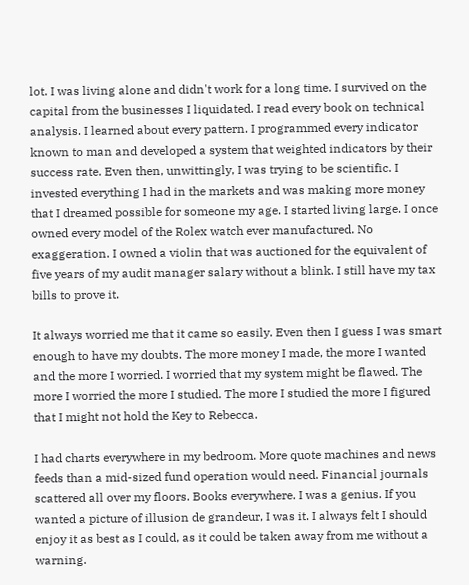lot. I was living alone and didn't work for a long time. I survived on the capital from the businesses I liquidated. I read every book on technical analysis. I learned about every pattern. I programmed every indicator known to man and developed a system that weighted indicators by their success rate. Even then, unwittingly, I was trying to be scientific. I invested everything I had in the markets and was making more money that I dreamed possible for someone my age. I started living large. I once owned every model of the Rolex watch ever manufactured. No exaggeration. I owned a violin that was auctioned for the equivalent of five years of my audit manager salary without a blink. I still have my tax bills to prove it.

It always worried me that it came so easily. Even then I guess I was smart enough to have my doubts. The more money I made, the more I wanted and the more I worried. I worried that my system might be flawed. The more I worried the more I studied. The more I studied the more I figured that I might not hold the Key to Rebecca.

I had charts everywhere in my bedroom. More quote machines and news feeds than a mid-sized fund operation would need. Financial journals scattered all over my floors. Books everywhere. I was a genius. If you wanted a picture of illusion de grandeur, I was it. I always felt I should enjoy it as best as I could, as it could be taken away from me without a warning.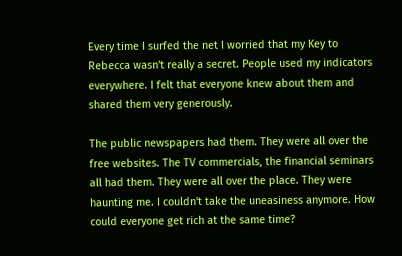Every time I surfed the net I worried that my Key to Rebecca wasn't really a secret. People used my indicators everywhere. I felt that everyone knew about them and shared them very generously.

The public newspapers had them. They were all over the free websites. The TV commercials, the financial seminars all had them. They were all over the place. They were haunting me. I couldn't take the uneasiness anymore. How could everyone get rich at the same time?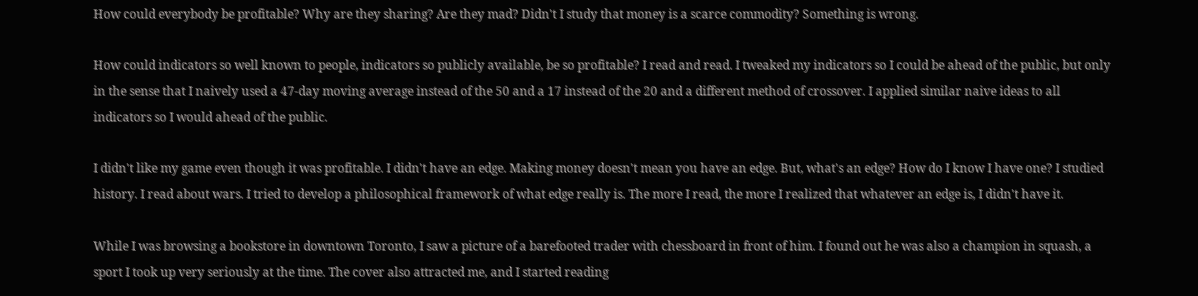How could everybody be profitable? Why are they sharing? Are they mad? Didn't I study that money is a scarce commodity? Something is wrong.

How could indicators so well known to people, indicators so publicly available, be so profitable? I read and read. I tweaked my indicators so I could be ahead of the public, but only in the sense that I naively used a 47-day moving average instead of the 50 and a 17 instead of the 20 and a different method of crossover. I applied similar naive ideas to all indicators so I would ahead of the public.

I didn't like my game even though it was profitable. I didn't have an edge. Making money doesn't mean you have an edge. But, what's an edge? How do I know I have one? I studied history. I read about wars. I tried to develop a philosophical framework of what edge really is. The more I read, the more I realized that whatever an edge is, I didn't have it.

While I was browsing a bookstore in downtown Toronto, I saw a picture of a barefooted trader with chessboard in front of him. I found out he was also a champion in squash, a sport I took up very seriously at the time. The cover also attracted me, and I started reading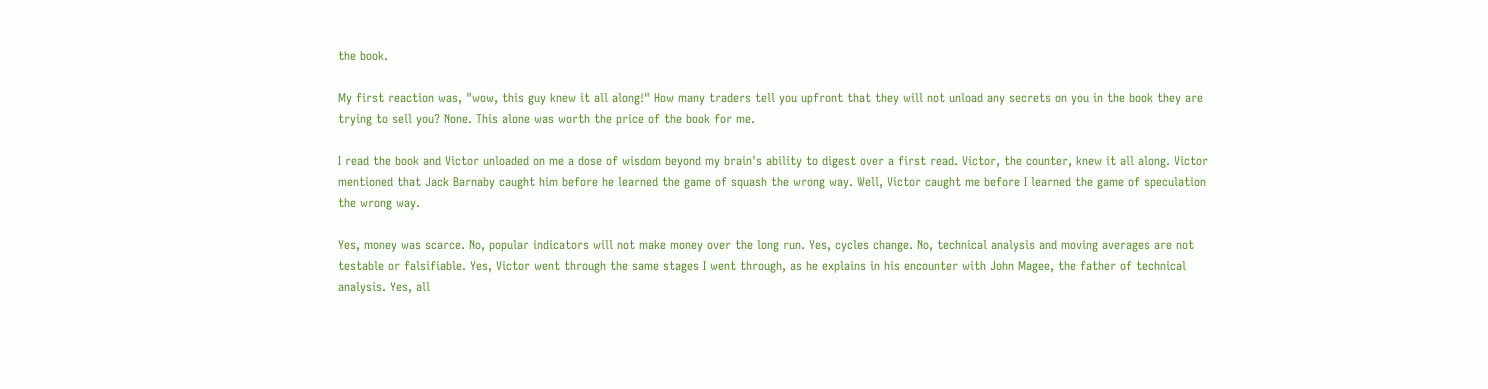the book.

My first reaction was, "wow, this guy knew it all along!" How many traders tell you upfront that they will not unload any secrets on you in the book they are trying to sell you? None. This alone was worth the price of the book for me.

I read the book and Victor unloaded on me a dose of wisdom beyond my brain's ability to digest over a first read. Victor, the counter, knew it all along. Victor mentioned that Jack Barnaby caught him before he learned the game of squash the wrong way. Well, Victor caught me before I learned the game of speculation the wrong way.

Yes, money was scarce. No, popular indicators will not make money over the long run. Yes, cycles change. No, technical analysis and moving averages are not testable or falsifiable. Yes, Victor went through the same stages I went through, as he explains in his encounter with John Magee, the father of technical analysis. Yes, all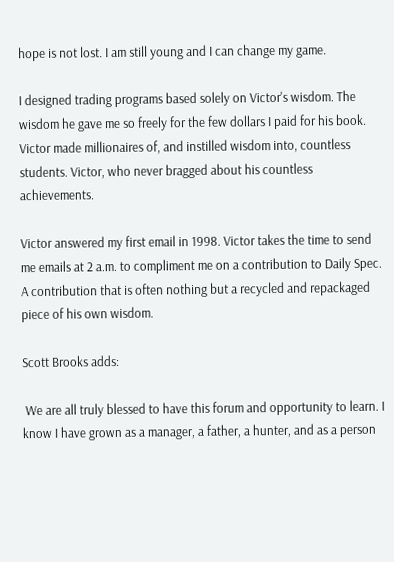hope is not lost. I am still young and I can change my game.

I designed trading programs based solely on Victor's wisdom. The wisdom he gave me so freely for the few dollars I paid for his book. Victor made millionaires of, and instilled wisdom into, countless students. Victor, who never bragged about his countless achievements.

Victor answered my first email in 1998. Victor takes the time to send me emails at 2 a.m. to compliment me on a contribution to Daily Spec. A contribution that is often nothing but a recycled and repackaged piece of his own wisdom.

Scott Brooks adds:

 We are all truly blessed to have this forum and opportunity to learn. I know I have grown as a manager, a father, a hunter, and as a person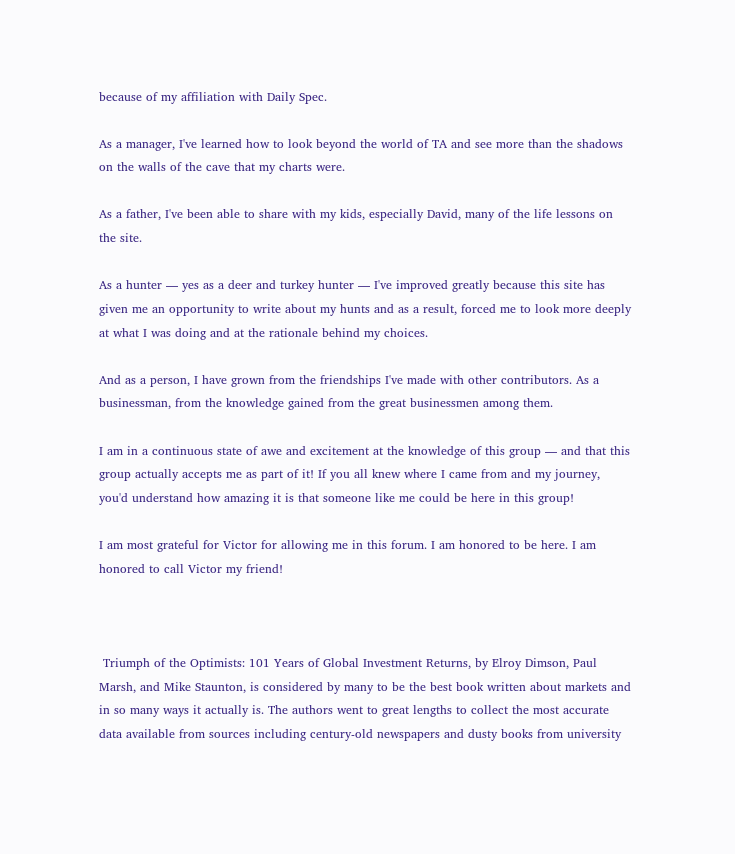because of my affiliation with Daily Spec.

As a manager, I've learned how to look beyond the world of TA and see more than the shadows on the walls of the cave that my charts were.

As a father, I've been able to share with my kids, especially David, many of the life lessons on the site.

As a hunter — yes as a deer and turkey hunter — I've improved greatly because this site has given me an opportunity to write about my hunts and as a result, forced me to look more deeply at what I was doing and at the rationale behind my choices.

And as a person, I have grown from the friendships I've made with other contributors. As a businessman, from the knowledge gained from the great businessmen among them.

I am in a continuous state of awe and excitement at the knowledge of this group — and that this group actually accepts me as part of it! If you all knew where I came from and my journey, you'd understand how amazing it is that someone like me could be here in this group!

I am most grateful for Victor for allowing me in this forum. I am honored to be here. I am honored to call Victor my friend!



 Triumph of the Optimists: 101 Years of Global Investment Returns, by Elroy Dimson, Paul Marsh, and Mike Staunton, is considered by many to be the best book written about markets and in so many ways it actually is. The authors went to great lengths to collect the most accurate data available from sources including century-old newspapers and dusty books from university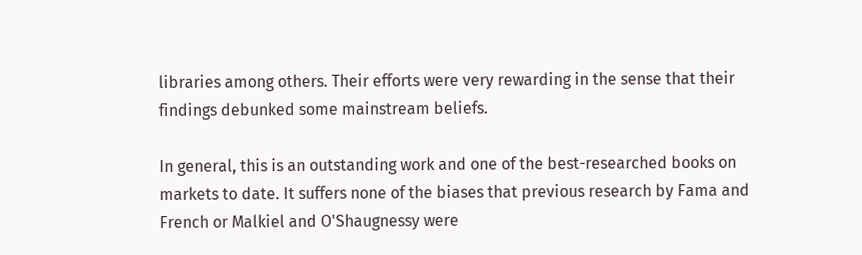libraries among others. Their efforts were very rewarding in the sense that their findings debunked some mainstream beliefs.

In general, this is an outstanding work and one of the best-researched books on markets to date. It suffers none of the biases that previous research by Fama and French or Malkiel and O'Shaugnessy were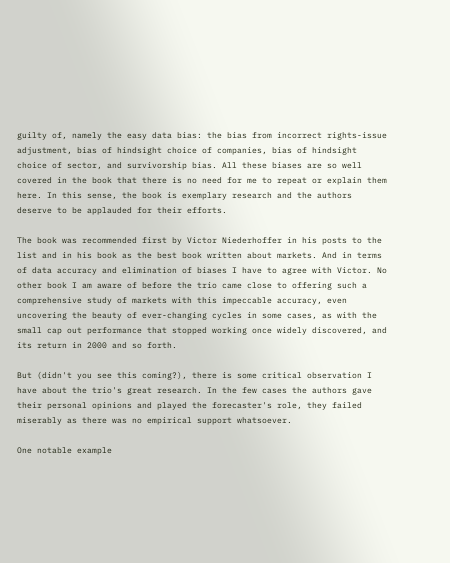guilty of, namely the easy data bias: the bias from incorrect rights-issue adjustment, bias of hindsight choice of companies, bias of hindsight choice of sector, and survivorship bias. All these biases are so well covered in the book that there is no need for me to repeat or explain them here. In this sense, the book is exemplary research and the authors deserve to be applauded for their efforts.

The book was recommended first by Victor Niederhoffer in his posts to the list and in his book as the best book written about markets. And in terms of data accuracy and elimination of biases I have to agree with Victor. No other book I am aware of before the trio came close to offering such a comprehensive study of markets with this impeccable accuracy, even uncovering the beauty of ever-changing cycles in some cases, as with the small cap out performance that stopped working once widely discovered, and its return in 2000 and so forth.

But (didn't you see this coming?), there is some critical observation I have about the trio's great research. In the few cases the authors gave their personal opinions and played the forecaster's role, they failed miserably as there was no empirical support whatsoever.

One notable example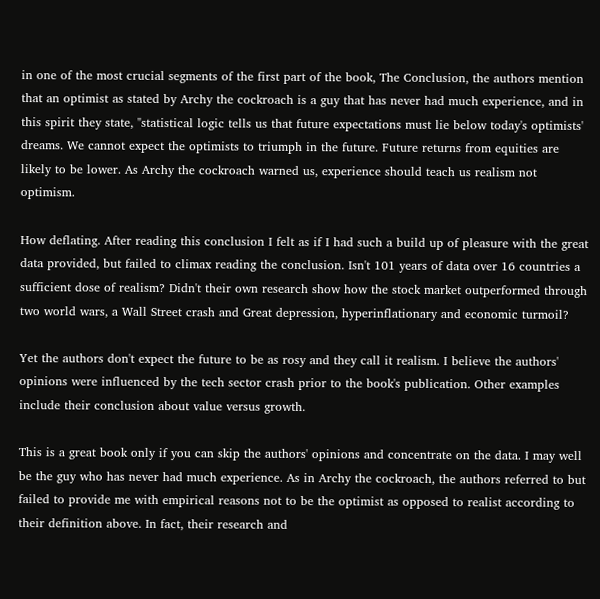in one of the most crucial segments of the first part of the book, The Conclusion, the authors mention that an optimist as stated by Archy the cockroach is a guy that has never had much experience, and in this spirit they state, "statistical logic tells us that future expectations must lie below today's optimists' dreams. We cannot expect the optimists to triumph in the future. Future returns from equities are likely to be lower. As Archy the cockroach warned us, experience should teach us realism not optimism.

How deflating. After reading this conclusion I felt as if I had such a build up of pleasure with the great data provided, but failed to climax reading the conclusion. Isn't 101 years of data over 16 countries a sufficient dose of realism? Didn't their own research show how the stock market outperformed through two world wars, a Wall Street crash and Great depression, hyperinflationary and economic turmoil?

Yet the authors don't expect the future to be as rosy and they call it realism. I believe the authors' opinions were influenced by the tech sector crash prior to the book's publication. Other examples include their conclusion about value versus growth.

This is a great book only if you can skip the authors' opinions and concentrate on the data. I may well be the guy who has never had much experience. As in Archy the cockroach, the authors referred to but failed to provide me with empirical reasons not to be the optimist as opposed to realist according to their definition above. In fact, their research and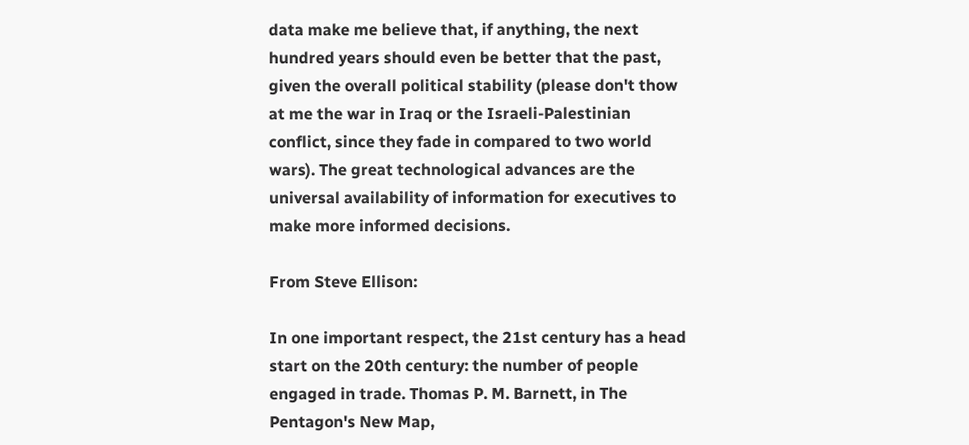data make me believe that, if anything, the next hundred years should even be better that the past, given the overall political stability (please don't thow at me the war in Iraq or the Israeli-Palestinian conflict, since they fade in compared to two world wars). The great technological advances are the universal availability of information for executives to make more informed decisions.

From Steve Ellison:

In one important respect, the 21st century has a head start on the 20th century: the number of people engaged in trade. Thomas P. M. Barnett, in The Pentagon's New Map,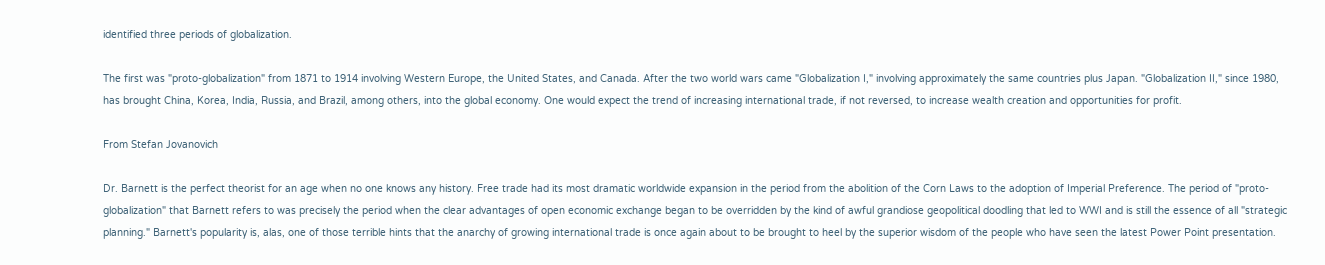identified three periods of globalization.

The first was "proto-globalization" from 1871 to 1914 involving Western Europe, the United States, and Canada. After the two world wars came "Globalization I," involving approximately the same countries plus Japan. "Globalization II," since 1980, has brought China, Korea, India, Russia, and Brazil, among others, into the global economy. One would expect the trend of increasing international trade, if not reversed, to increase wealth creation and opportunities for profit.

From Stefan Jovanovich

Dr. Barnett is the perfect theorist for an age when no one knows any history. Free trade had its most dramatic worldwide expansion in the period from the abolition of the Corn Laws to the adoption of Imperial Preference. The period of "proto-globalization" that Barnett refers to was precisely the period when the clear advantages of open economic exchange began to be overridden by the kind of awful grandiose geopolitical doodling that led to WWI and is still the essence of all "strategic planning." Barnett's popularity is, alas, one of those terrible hints that the anarchy of growing international trade is once again about to be brought to heel by the superior wisdom of the people who have seen the latest Power Point presentation.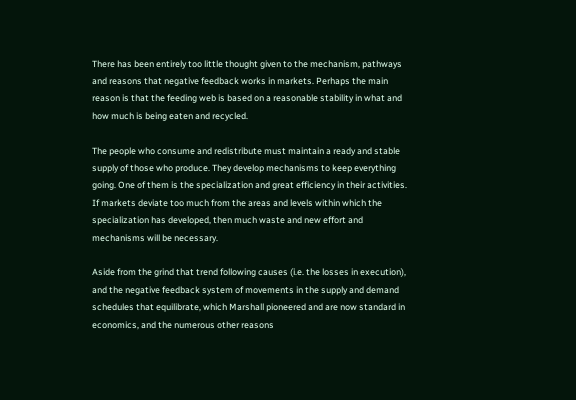There has been entirely too little thought given to the mechanism, pathways and reasons that negative feedback works in markets. Perhaps the main reason is that the feeding web is based on a reasonable stability in what and how much is being eaten and recycled.

The people who consume and redistribute must maintain a ready and stable supply of those who produce. They develop mechanisms to keep everything going. One of them is the specialization and great efficiency in their activities. If markets deviate too much from the areas and levels within which the specialization has developed, then much waste and new effort and mechanisms will be necessary.

Aside from the grind that trend following causes (i.e. the losses in execution), and the negative feedback system of movements in the supply and demand schedules that equilibrate, which Marshall pioneered and are now standard in economics, and the numerous other reasons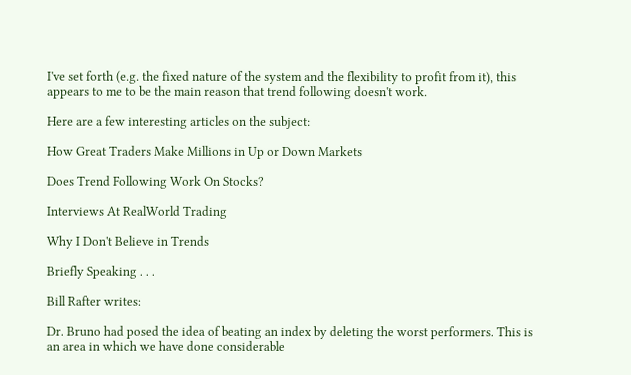I've set forth (e.g. the fixed nature of the system and the flexibility to profit from it), this appears to me to be the main reason that trend following doesn't work.

Here are a few interesting articles on the subject:

How Great Traders Make Millions in Up or Down Markets

Does Trend Following Work On Stocks?

Interviews At RealWorld Trading

Why I Don't Believe in Trends

Briefly Speaking . . .

Bill Rafter writes:

Dr. Bruno had posed the idea of beating an index by deleting the worst performers. This is an area in which we have done considerable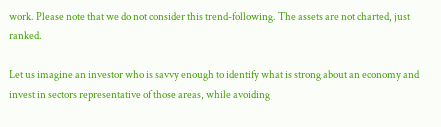work. Please note that we do not consider this trend-following. The assets are not charted, just ranked.

Let us imagine an investor who is savvy enough to identify what is strong about an economy and invest in sectors representative of those areas, while avoiding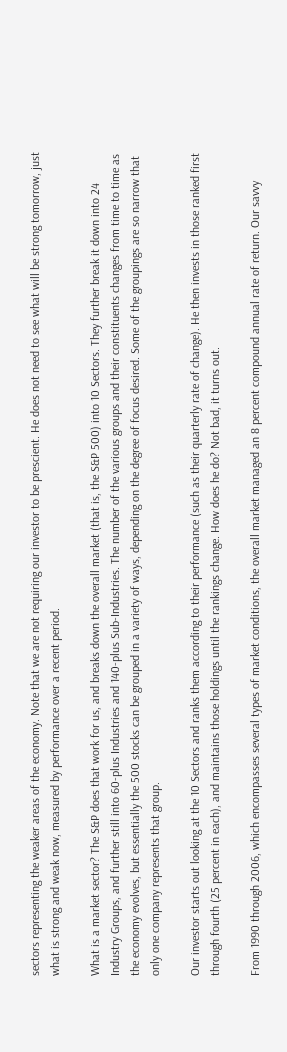sectors representing the weaker areas of the economy. Note that we are not requiring our investor to be prescient. He does not need to see what will be strong tomorrow, just what is strong and weak now, measured by performance over a recent period.

What is a market sector? The S&P does that work for us, and breaks down the overall market (that is, the S&P 500) into 10 Sectors. They further break it down into 24 Industry Groups, and further still into 60-plus Industries and 140-plus Sub-Industries. The number of the various groups and their constituents changes from time to time as the economy evolves, but essentially the 500 stocks can be grouped in a variety of ways, depending on the degree of focus desired. Some of the groupings are so narrow that only one company represents that group.

Our investor starts out looking at the 10 Sectors and ranks them according to their performance (such as their quarterly rate of change). He then invests in those ranked first through fourth (25 percent in each), and maintains those holdings until the rankings change. How does he do? Not bad, it turns out.

From 1990 through 2006, which encompasses several types of market conditions, the overall market managed an 8 percent compound annual rate of return. Our savvy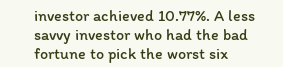investor achieved 10.77%. A less savvy investor who had the bad fortune to pick the worst six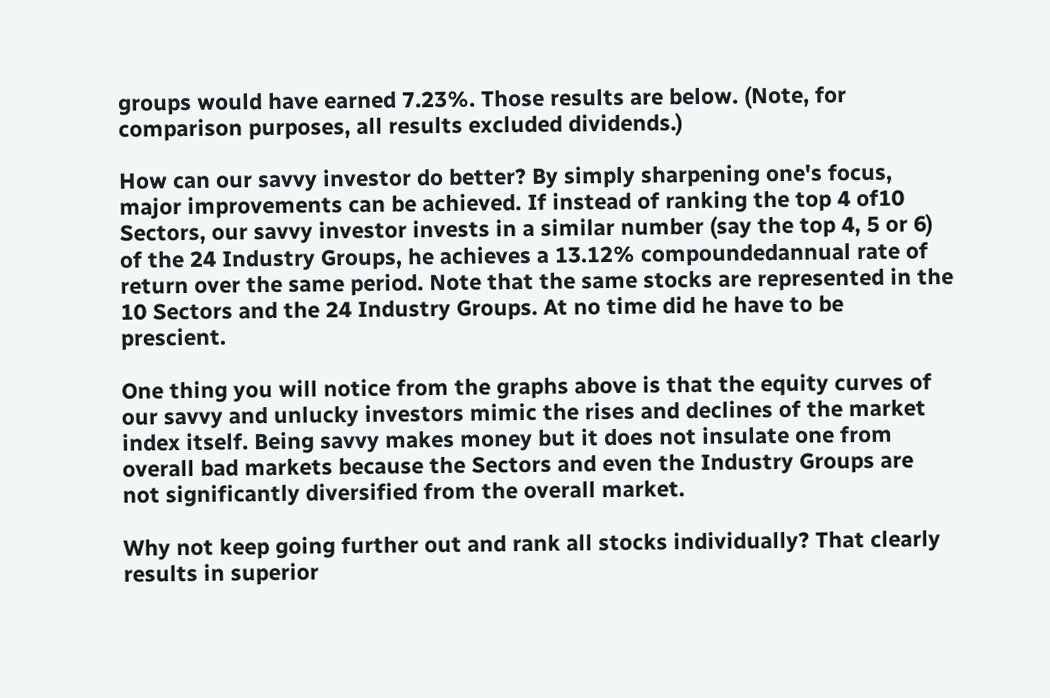groups would have earned 7.23%. Those results are below. (Note, for comparison purposes, all results excluded dividends.)

How can our savvy investor do better? By simply sharpening one's focus, major improvements can be achieved. If instead of ranking the top 4 of10 Sectors, our savvy investor invests in a similar number (say the top 4, 5 or 6) of the 24 Industry Groups, he achieves a 13.12% compoundedannual rate of return over the same period. Note that the same stocks are represented in the 10 Sectors and the 24 Industry Groups. At no time did he have to be prescient.

One thing you will notice from the graphs above is that the equity curves of our savvy and unlucky investors mimic the rises and declines of the market index itself. Being savvy makes money but it does not insulate one from overall bad markets because the Sectors and even the Industry Groups are not significantly diversified from the overall market.

Why not keep going further out and rank all stocks individually? That clearly results in superior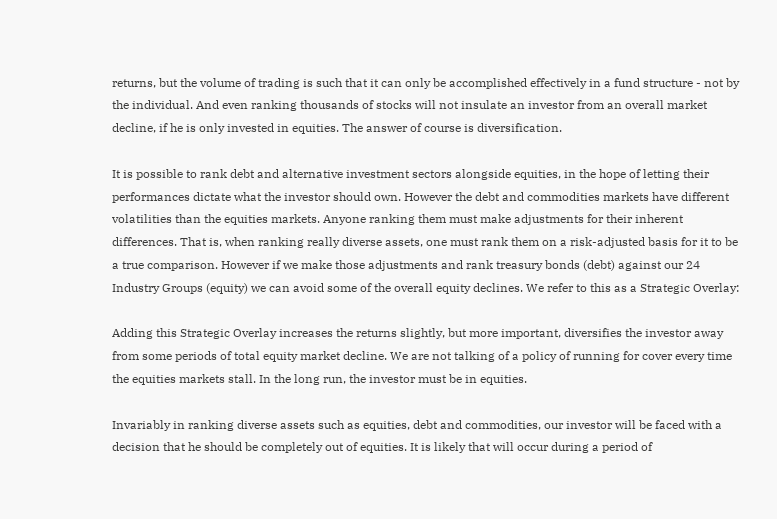returns, but the volume of trading is such that it can only be accomplished effectively in a fund structure - not by the individual. And even ranking thousands of stocks will not insulate an investor from an overall market decline, if he is only invested in equities. The answer of course is diversification.

It is possible to rank debt and alternative investment sectors alongside equities, in the hope of letting their performances dictate what the investor should own. However the debt and commodities markets have different volatilities than the equities markets. Anyone ranking them must make adjustments for their inherent differences. That is, when ranking really diverse assets, one must rank them on a risk-adjusted basis for it to be a true comparison. However if we make those adjustments and rank treasury bonds (debt) against our 24 Industry Groups (equity) we can avoid some of the overall equity declines. We refer to this as a Strategic Overlay:

Adding this Strategic Overlay increases the returns slightly, but more important, diversifies the investor away from some periods of total equity market decline. We are not talking of a policy of running for cover every time the equities markets stall. In the long run, the investor must be in equities.

Invariably in ranking diverse assets such as equities, debt and commodities, our investor will be faced with a decision that he should be completely out of equities. It is likely that will occur during a period of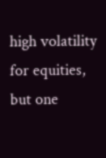high volatility for equities, but one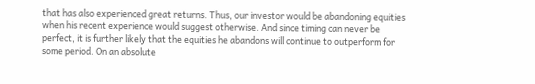that has also experienced great returns. Thus, our investor would be abandoning equities when his recent experience would suggest otherwise. And since timing can never be perfect, it is further likely that the equities he abandons will continue to outperform for some period. On an absolute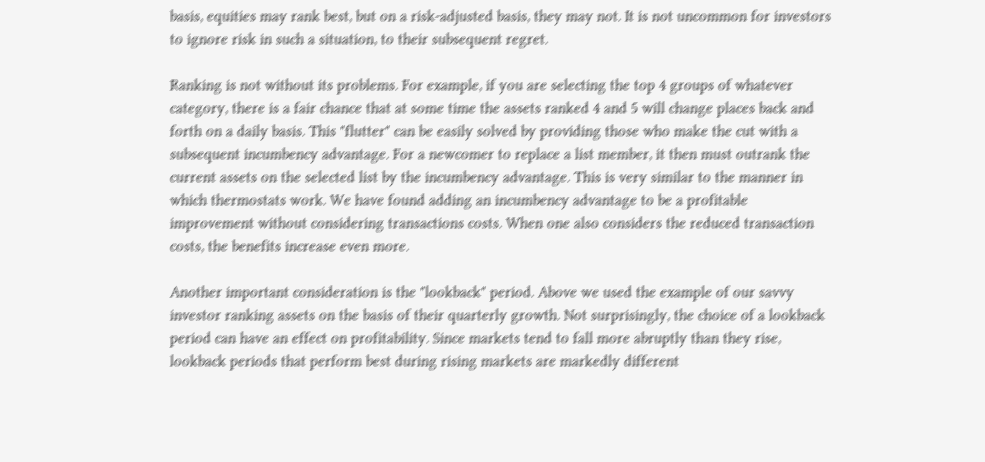basis, equities may rank best, but on a risk-adjusted basis, they may not. It is not uncommon for investors to ignore risk in such a situation, to their subsequent regret.

Ranking is not without its problems. For example, if you are selecting the top 4 groups of whatever category, there is a fair chance that at some time the assets ranked 4 and 5 will change places back and forth on a daily basis. This "flutter" can be easily solved by providing those who make the cut with a subsequent incumbency advantage. For a newcomer to replace a list member, it then must outrank the current assets on the selected list by the incumbency advantage. This is very similar to the manner in which thermostats work. We have found adding an incumbency advantage to be a profitable improvement without considering transactions costs. When one also considers the reduced transaction costs, the benefits increase even more.

Another important consideration is the "lookback" period. Above we used the example of our savvy investor ranking assets on the basis of their quarterly growth. Not surprisingly, the choice of a lookback period can have an effect on profitability. Since markets tend to fall more abruptly than they rise, lookback periods that perform best during rising markets are markedly different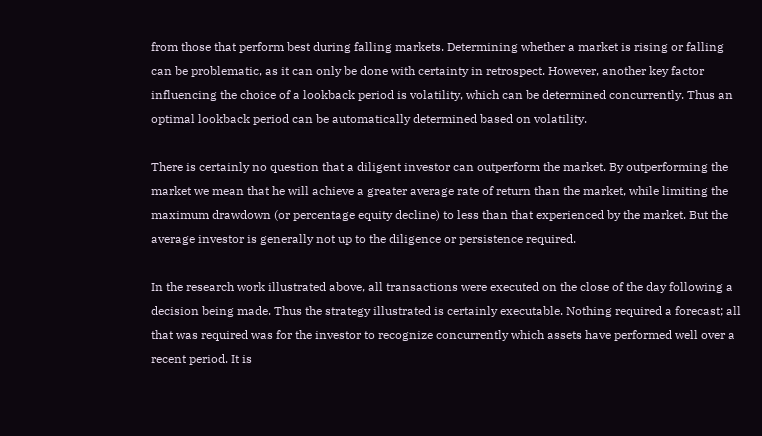from those that perform best during falling markets. Determining whether a market is rising or falling can be problematic, as it can only be done with certainty in retrospect. However, another key factor influencing the choice of a lookback period is volatility, which can be determined concurrently. Thus an optimal lookback period can be automatically determined based on volatility.

There is certainly no question that a diligent investor can outperform the market. By outperforming the market we mean that he will achieve a greater average rate of return than the market, while limiting the maximum drawdown (or percentage equity decline) to less than that experienced by the market. But the average investor is generally not up to the diligence or persistence required.

In the research work illustrated above, all transactions were executed on the close of the day following a decision being made. Thus the strategy illustrated is certainly executable. Nothing required a forecast; all that was required was for the investor to recognize concurrently which assets have performed well over a recent period. It is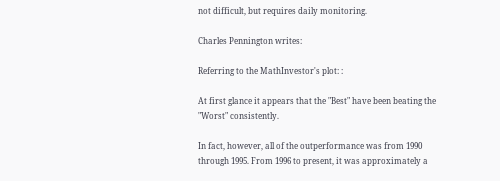not difficult, but requires daily monitoring.

Charles Pennington writes:

Referring to the MathInvestor's plot: :

At first glance it appears that the "Best" have been beating the "Worst" consistently.

In fact, however, all of the outperformance was from 1990 through 1995. From 1996 to present, it was approximately a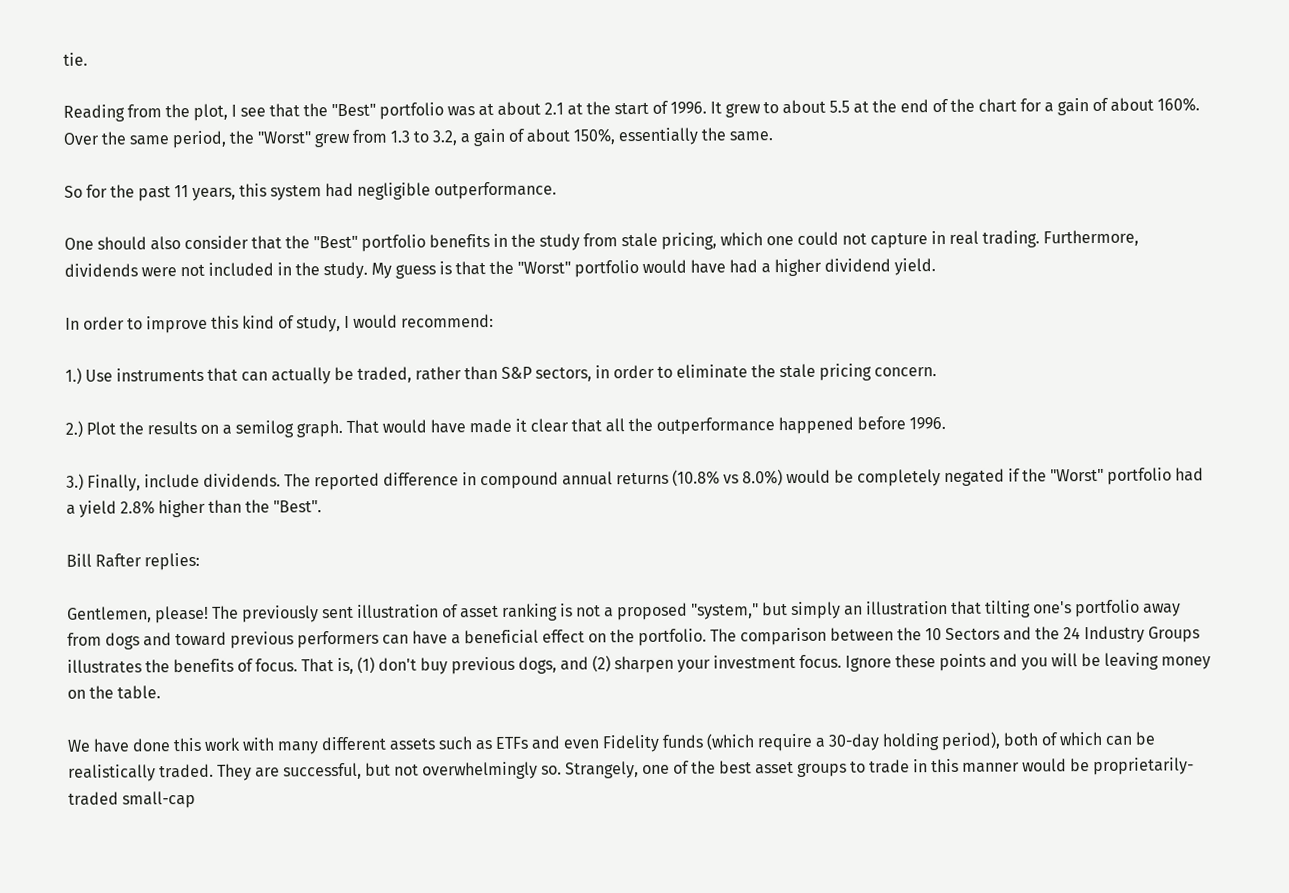tie.

Reading from the plot, I see that the "Best" portfolio was at about 2.1 at the start of 1996. It grew to about 5.5 at the end of the chart for a gain of about 160%. Over the same period, the "Worst" grew from 1.3 to 3.2, a gain of about 150%, essentially the same.

So for the past 11 years, this system had negligible outperformance.

One should also consider that the "Best" portfolio benefits in the study from stale pricing, which one could not capture in real trading. Furthermore, dividends were not included in the study. My guess is that the "Worst" portfolio would have had a higher dividend yield.

In order to improve this kind of study, I would recommend:

1.) Use instruments that can actually be traded, rather than S&P sectors, in order to eliminate the stale pricing concern.

2.) Plot the results on a semilog graph. That would have made it clear that all the outperformance happened before 1996.

3.) Finally, include dividends. The reported difference in compound annual returns (10.8% vs 8.0%) would be completely negated if the "Worst" portfolio had a yield 2.8% higher than the "Best".

Bill Rafter replies:

Gentlemen, please! The previously sent illustration of asset ranking is not a proposed "system," but simply an illustration that tilting one's portfolio away from dogs and toward previous performers can have a beneficial effect on the portfolio. The comparison between the 10 Sectors and the 24 Industry Groups illustrates the benefits of focus. That is, (1) don't buy previous dogs, and (2) sharpen your investment focus. Ignore these points and you will be leaving money on the table.

We have done this work with many different assets such as ETFs and even Fidelity funds (which require a 30-day holding period), both of which can be realistically traded. They are successful, but not overwhelmingly so. Strangely, one of the best asset groups to trade in this manner would be proprietarily-traded small-cap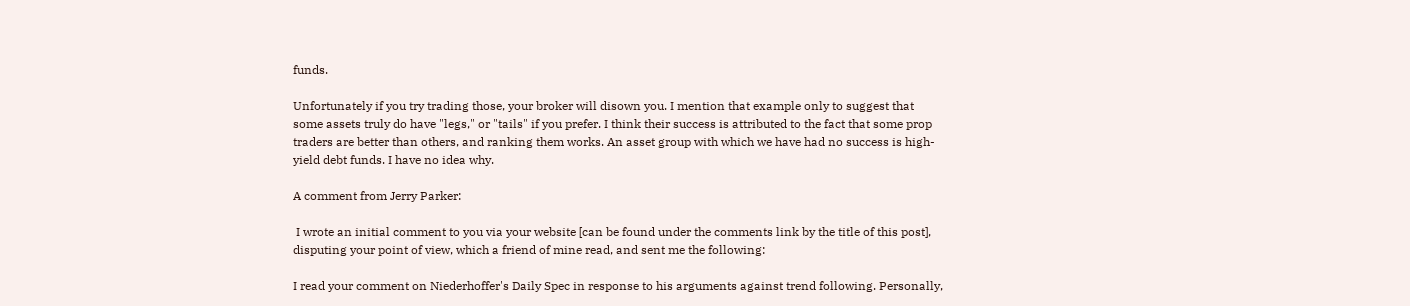funds.

Unfortunately if you try trading those, your broker will disown you. I mention that example only to suggest that some assets truly do have "legs," or "tails" if you prefer. I think their success is attributed to the fact that some prop traders are better than others, and ranking them works. An asset group with which we have had no success is high-yield debt funds. I have no idea why.

A comment from Jerry Parker:

 I wrote an initial comment to you via your website [can be found under the comments link by the title of this post], disputing your point of view, which a friend of mine read, and sent me the following:

I read your comment on Niederhoffer's Daily Spec in response to his arguments against trend following. Personally,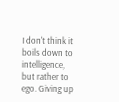I don't think it boils down to intelligence, but rather to ego. Giving up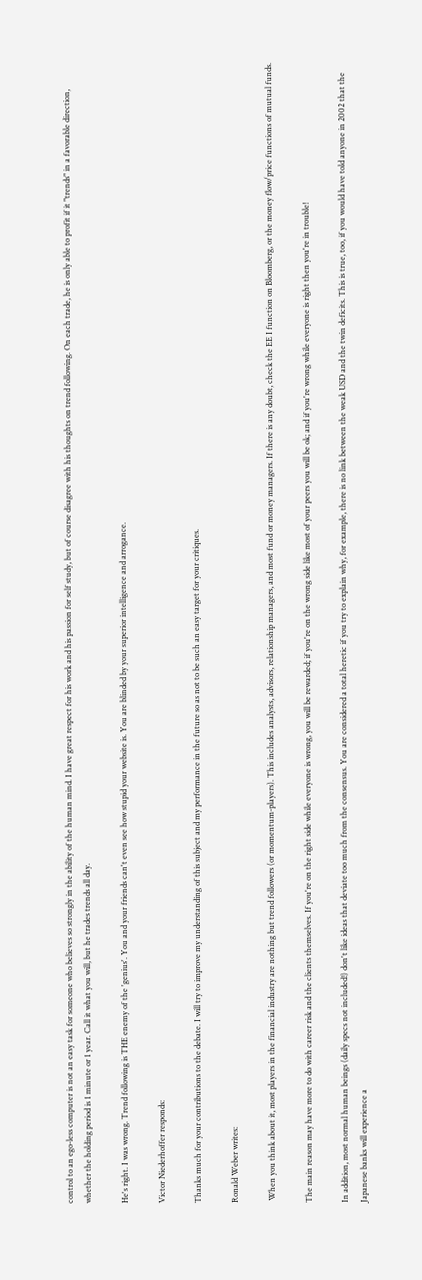control to an ego-less computer is not an easy task for someone who believes so strongly in the ability of the human mind. I have great respect for his work and his passion for self study, but of course disagree with his thoughts on trend following. On each trade, he is only able to profit if it "trends" in a favorable direction, whether the holding period is 1 minute or 1 year. Call it what you will, but he trades trends all day.

He's right. I was wrong. Trend following is THE enemy of the 'genius'. You and your friends can't even see how stupid your website is. You are blinded by your superior intelligence and arrogance.

Victor Niederhoffer responds:

Thanks much for your contributions to the debate. I will try to improve my understanding of this subject and my performance in the future so as not to be such an easy target for your critiques.

Ronald Weber writes:

 When you think about it, most players in the financial industry are nothing but trend followers (or momentum-players). This includes analysts, advisors, relationship managers, and most fund or money managers. If there is any doubt, check the EE I function on Bloomberg, or the money flow/price functions of mutual funds.

The main reason may have more to do with career risk and the clients themselves. If you're on the right side while everyone is wrong, you will be rewarded; if you're on the wrong side like most of your peers you will be ok; and if you're wrong while everyone is right then you're in trouble!

In addition, most normal human beings (daily specs not included!) don't like ideas that deviate too much from the consensus. You are considered a total heretic if you try to explain why, for example, there is no link between the weak USD and the twin deficits. This is true, too, if you would have told anyone in 2002 that the Japanese banks will experience a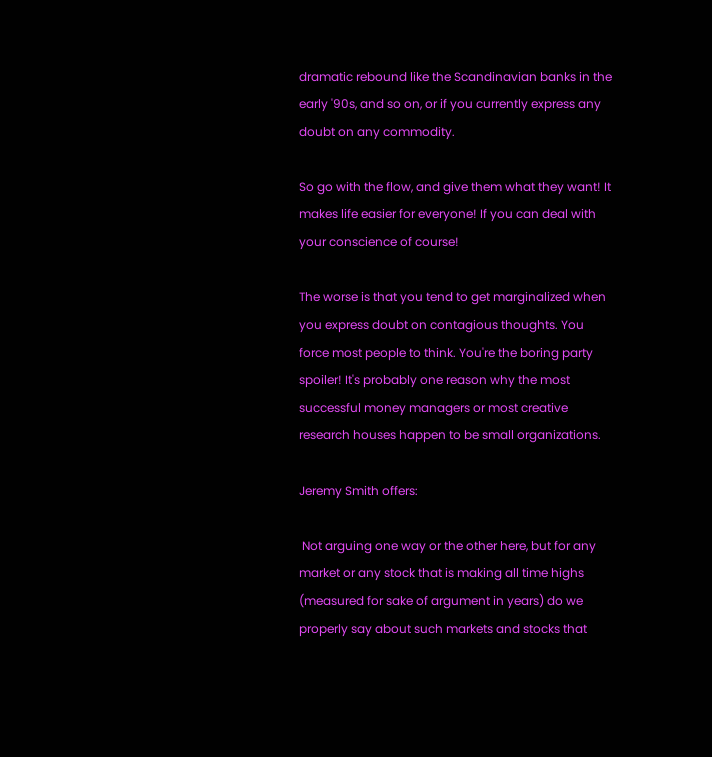dramatic rebound like the Scandinavian banks in the early '90s, and so on, or if you currently express any doubt on any commodity.

So go with the flow, and give them what they want! It makes life easier for everyone! If you can deal with your conscience of course!

The worse is that you tend to get marginalized when you express doubt on contagious thoughts. You force most people to think. You're the boring party spoiler! It's probably one reason why the most successful money managers or most creative research houses happen to be small organizations.

Jeremy Smith offers:

 Not arguing one way or the other here, but for any market or any stock that is making all time highs (measured for sake of argument in years) do we properly say about such markets and stocks that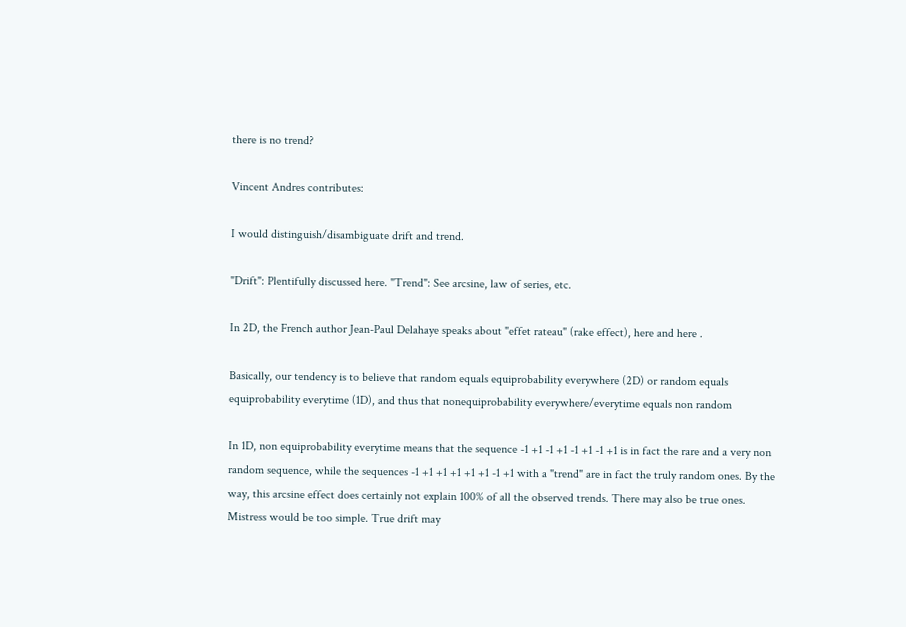there is no trend?

Vincent Andres contributes:

I would distinguish/disambiguate drift and trend.

"Drift": Plentifully discussed here. "Trend": See arcsine, law of series, etc.

In 2D, the French author Jean-Paul Delahaye speaks about "effet rateau" (rake effect), here and here .

Basically, our tendency is to believe that random equals equiprobability everywhere (2D) or random equals equiprobability everytime (1D), and thus that nonequiprobability everywhere/everytime equals non random

In 1D, non equiprobability everytime means that the sequence -1 +1 -1 +1 -1 +1 -1 +1 is in fact the rare and a very non random sequence, while the sequences -1 +1 +1 +1 +1 +1 -1 +1 with a "trend" are in fact the truly random ones. By the way, this arcsine effect does certainly not explain 100% of all the observed trends. There may also be true ones. Mistress would be too simple. True drift may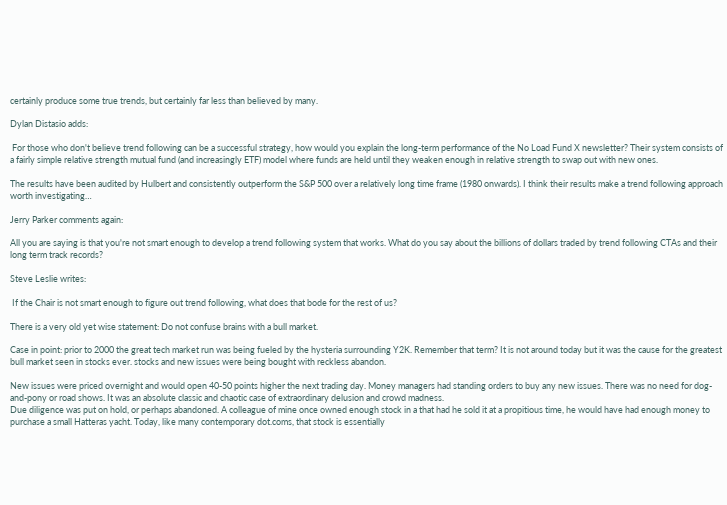certainly produce some true trends, but certainly far less than believed by many.

Dylan Distasio adds:

 For those who don't believe trend following can be a successful strategy, how would you explain the long-term performance of the No Load Fund X newsletter? Their system consists of a fairly simple relative strength mutual fund (and increasingly ETF) model where funds are held until they weaken enough in relative strength to swap out with new ones.

The results have been audited by Hulbert and consistently outperform the S&P 500 over a relatively long time frame (1980 onwards). I think their results make a trend following approach worth investigating…

Jerry Parker comments again:

All you are saying is that you're not smart enough to develop a trend following system that works. What do you say about the billions of dollars traded by trend following CTAs and their long term track records?

Steve Leslie writes:

 If the Chair is not smart enough to figure out trend following, what does that bode for the rest of us?

There is a very old yet wise statement: Do not confuse brains with a bull market.

Case in point: prior to 2000 the great tech market run was being fueled by the hysteria surrounding Y2K. Remember that term? It is not around today but it was the cause for the greatest bull market seen in stocks ever. stocks and new issues were being bought with reckless abandon.

New issues were priced overnight and would open 40-50 points higher the next trading day. Money managers had standing orders to buy any new issues. There was no need for dog-and-pony or road shows. It was an absolute classic and chaotic case of extraordinary delusion and crowd madness.
Due diligence was put on hold, or perhaps abandoned. A colleague of mine once owned enough stock in a that had he sold it at a propitious time, he would have had enough money to purchase a small Hatteras yacht. Today, like many contemporary dot.coms, that stock is essentially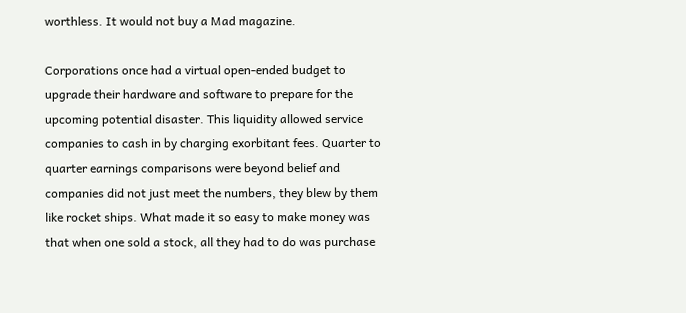worthless. It would not buy a Mad magazine.

Corporations once had a virtual open-ended budget to upgrade their hardware and software to prepare for the upcoming potential disaster. This liquidity allowed service companies to cash in by charging exorbitant fees. Quarter to quarter earnings comparisons were beyond belief and companies did not just meet the numbers, they blew by them like rocket ships. What made it so easy to make money was that when one sold a stock, all they had to do was purchase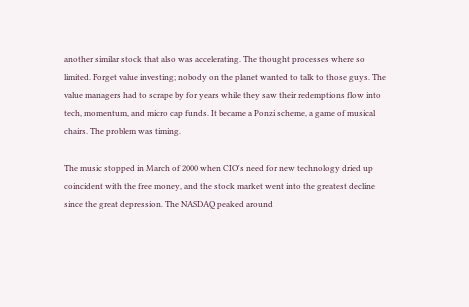another similar stock that also was accelerating. The thought processes where so limited. Forget value investing; nobody on the planet wanted to talk to those guys. The value managers had to scrape by for years while they saw their redemptions flow into tech, momentum, and micro cap funds. It became a Ponzi scheme, a game of musical chairs. The problem was timing.

The music stopped in March of 2000 when CIO's need for new technology dried up coincident with the free money, and the stock market went into the greatest decline since the great depression. The NASDAQ peaked around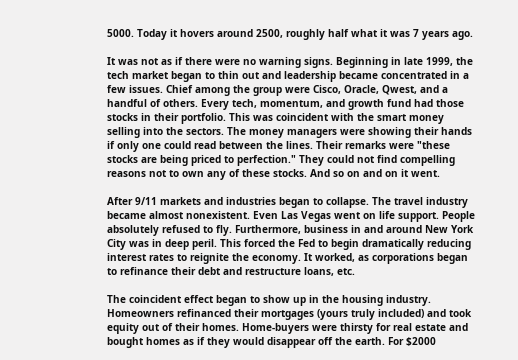5000. Today it hovers around 2500, roughly half what it was 7 years ago.

It was not as if there were no warning signs. Beginning in late 1999, the tech market began to thin out and leadership became concentrated in a few issues. Chief among the group were Cisco, Oracle, Qwest, and a handful of others. Every tech, momentum, and growth fund had those stocks in their portfolio. This was coincident with the smart money selling into the sectors. The money managers were showing their hands if only one could read between the lines. Their remarks were "these stocks are being priced to perfection." They could not find compelling reasons not to own any of these stocks. And so on and on it went.

After 9/11 markets and industries began to collapse. The travel industry became almost nonexistent. Even Las Vegas went on life support. People absolutely refused to fly. Furthermore, business in and around New York City was in deep peril. This forced the Fed to begin dramatically reducing interest rates to reignite the economy. It worked, as corporations began to refinance their debt and restructure loans, etc.

The coincident effect began to show up in the housing industry. Homeowners refinanced their mortgages (yours truly included) and took equity out of their homes. Home-buyers were thirsty for real estate and bought homes as if they would disappear off the earth. For $2000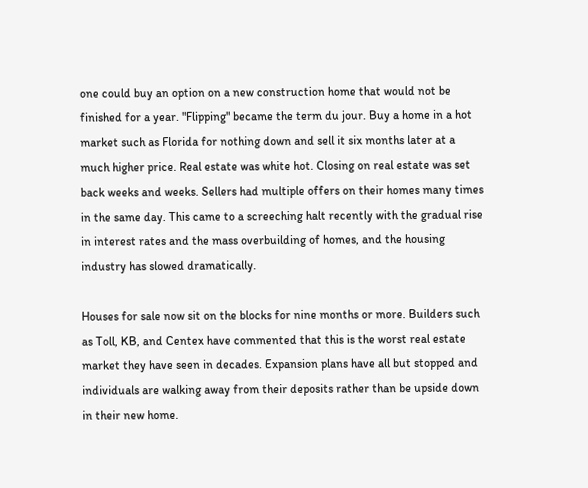one could buy an option on a new construction home that would not be finished for a year. "Flipping" became the term du jour. Buy a home in a hot market such as Florida for nothing down and sell it six months later at a much higher price. Real estate was white hot. Closing on real estate was set back weeks and weeks. Sellers had multiple offers on their homes many times in the same day. This came to a screeching halt recently with the gradual rise in interest rates and the mass overbuilding of homes, and the housing industry has slowed dramatically.

Houses for sale now sit on the blocks for nine months or more. Builders such as Toll, KB, and Centex have commented that this is the worst real estate market they have seen in decades. Expansion plans have all but stopped and individuals are walking away from their deposits rather than be upside down in their new home.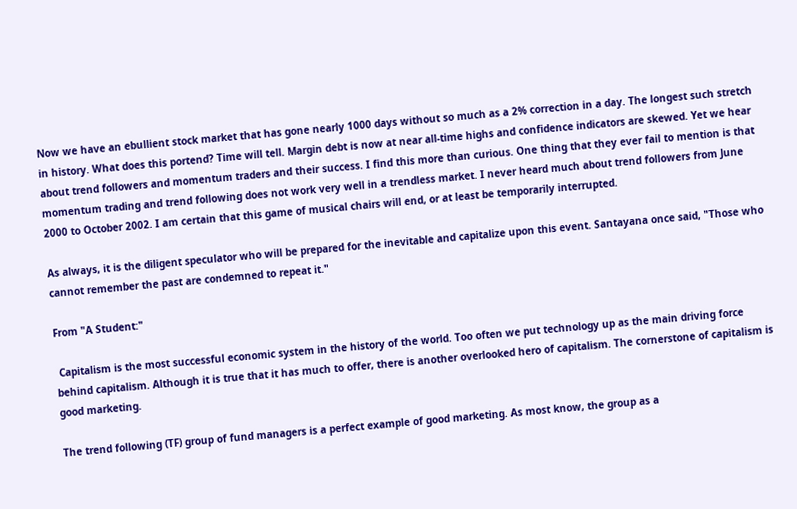Now we have an ebullient stock market that has gone nearly 1000 days without so much as a 2% correction in a day. The longest such stretch in history. What does this portend? Time will tell. Margin debt is now at near all-time highs and confidence indicators are skewed. Yet we hear about trend followers and momentum traders and their success. I find this more than curious. One thing that they ever fail to mention is that momentum trading and trend following does not work very well in a trendless market. I never heard much about trend followers from June 2000 to October 2002. I am certain that this game of musical chairs will end, or at least be temporarily interrupted.

As always, it is the diligent speculator who will be prepared for the inevitable and capitalize upon this event. Santayana once said, "Those who cannot remember the past are condemned to repeat it."

From "A Student:"

 Capitalism is the most successful economic system in the history of the world. Too often we put technology up as the main driving force behind capitalism. Although it is true that it has much to offer, there is another overlooked hero of capitalism. The cornerstone of capitalism is good marketing.

The trend following (TF) group of fund managers is a perfect example of good marketing. As most know, the group as a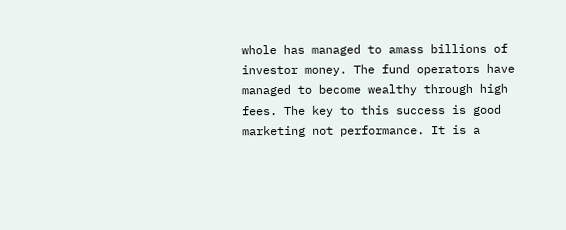whole has managed to amass billions of investor money. The fund operators have managed to become wealthy through high fees. The key to this success is good marketing not performance. It is a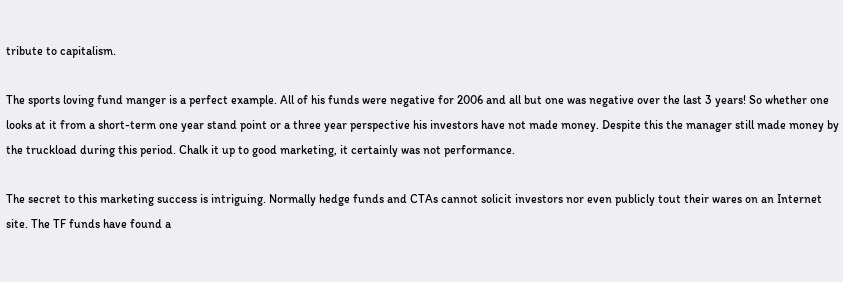tribute to capitalism.

The sports loving fund manger is a perfect example. All of his funds were negative for 2006 and all but one was negative over the last 3 years! So whether one looks at it from a short-term one year stand point or a three year perspective his investors have not made money. Despite this the manager still made money by the truckload during this period. Chalk it up to good marketing, it certainly was not performance.

The secret to this marketing success is intriguing. Normally hedge funds and CTAs cannot solicit investors nor even publicly tout their wares on an Internet site. The TF funds have found a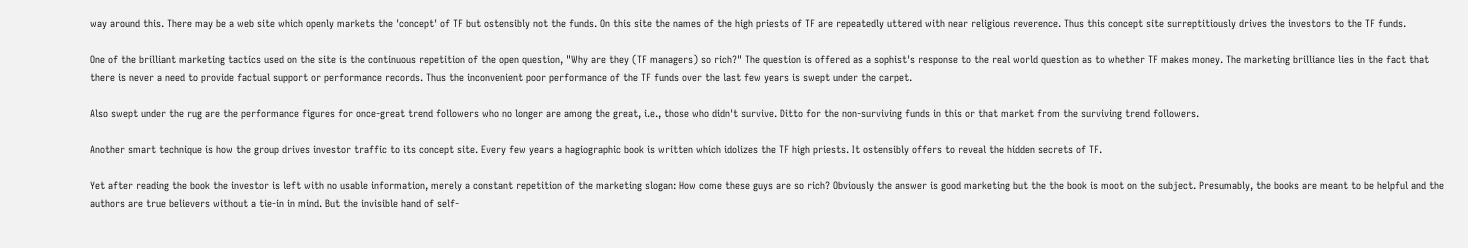way around this. There may be a web site which openly markets the 'concept' of TF but ostensibly not the funds. On this site the names of the high priests of TF are repeatedly uttered with near religious reverence. Thus this concept site surreptitiously drives the investors to the TF funds.

One of the brilliant marketing tactics used on the site is the continuous repetition of the open question, "Why are they (TF managers) so rich?" The question is offered as a sophist's response to the real world question as to whether TF makes money. The marketing brilliance lies in the fact that there is never a need to provide factual support or performance records. Thus the inconvenient poor performance of the TF funds over the last few years is swept under the carpet.

Also swept under the rug are the performance figures for once-great trend followers who no longer are among the great, i.e., those who didn't survive. Ditto for the non-surviving funds in this or that market from the surviving trend followers.

Another smart technique is how the group drives investor traffic to its concept site. Every few years a hagiographic book is written which idolizes the TF high priests. It ostensibly offers to reveal the hidden secrets of TF.

Yet after reading the book the investor is left with no usable information, merely a constant repetition of the marketing slogan: How come these guys are so rich? Obviously the answer is good marketing but the the book is moot on the subject. Presumably, the books are meant to be helpful and the authors are true believers without a tie-in in mind. But the invisible hand of self-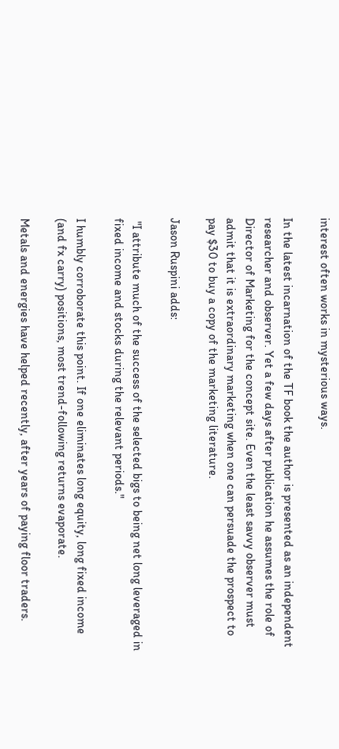interest often works in mysterious ways.

In the latest incarnation of the TF book the author is presented as an independent researcher and observer. Yet a few days after publication he assumes the role of Director of Marketing for the concept site. Even the least savvy observer must admit that it is extraordinary marketing when one can persuade the prospect to pay $30 to buy a copy of the marketing literature.

Jason Ruspini adds:

 "I attribute much of the success of the selected bigs to being net long leveraged in fixed income and stocks during the relevant periods."

I humbly corroborate this point. If one eliminates long equity, long fixed income (and fx carry) positions, most trend-following returns evaporate.

Metals and energies have helped recently, after years of paying floor traders.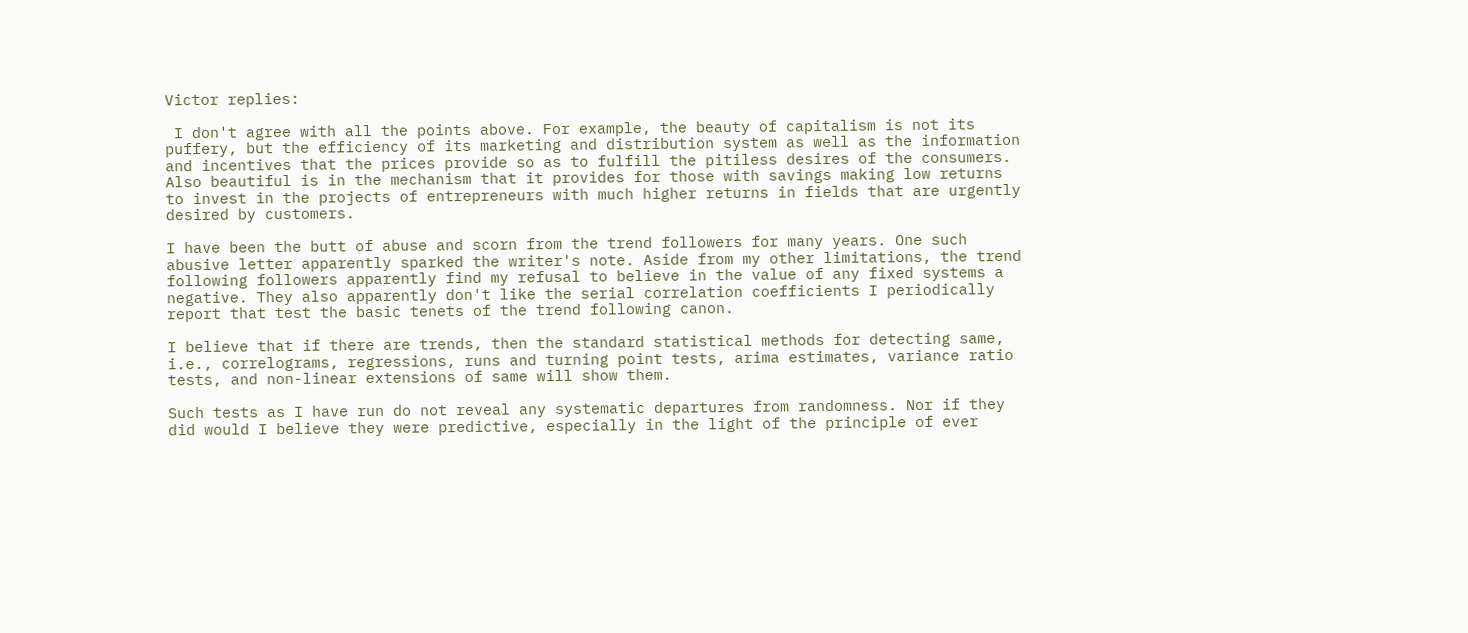Victor replies:

 I don't agree with all the points above. For example, the beauty of capitalism is not its puffery, but the efficiency of its marketing and distribution system as well as the information and incentives that the prices provide so as to fulfill the pitiless desires of the consumers. Also beautiful is in the mechanism that it provides for those with savings making low returns to invest in the projects of entrepreneurs with much higher returns in fields that are urgently desired by customers.

I have been the butt of abuse and scorn from the trend followers for many years. One such abusive letter apparently sparked the writer's note. Aside from my other limitations, the trend following followers apparently find my refusal to believe in the value of any fixed systems a negative. They also apparently don't like the serial correlation coefficients I periodically report that test the basic tenets of the trend following canon.

I believe that if there are trends, then the standard statistical methods for detecting same, i.e., correlograms, regressions, runs and turning point tests, arima estimates, variance ratio tests, and non-linear extensions of same will show them.

Such tests as I have run do not reveal any systematic departures from randomness. Nor if they did would I believe they were predictive, especially in the light of the principle of ever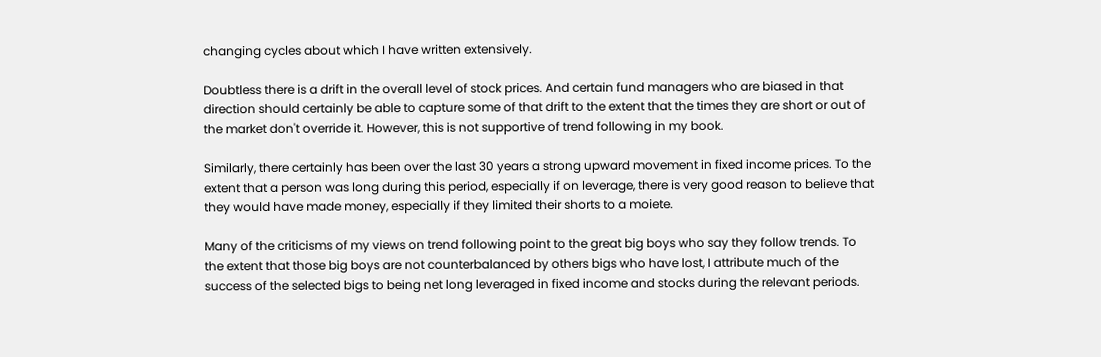changing cycles about which I have written extensively.

Doubtless there is a drift in the overall level of stock prices. And certain fund managers who are biased in that direction should certainly be able to capture some of that drift to the extent that the times they are short or out of the market don't override it. However, this is not supportive of trend following in my book.

Similarly, there certainly has been over the last 30 years a strong upward movement in fixed income prices. To the extent that a person was long during this period, especially if on leverage, there is very good reason to believe that they would have made money, especially if they limited their shorts to a moiete.

Many of the criticisms of my views on trend following point to the great big boys who say they follow trends. To the extent that those big boys are not counterbalanced by others bigs who have lost, I attribute much of the success of the selected bigs to being net long leveraged in fixed income and stocks during the relevant periods.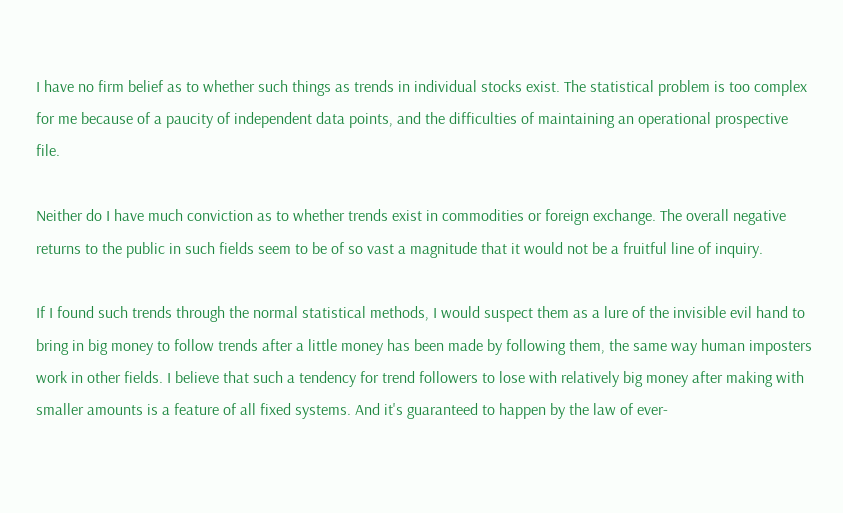I have no firm belief as to whether such things as trends in individual stocks exist. The statistical problem is too complex for me because of a paucity of independent data points, and the difficulties of maintaining an operational prospective file.

Neither do I have much conviction as to whether trends exist in commodities or foreign exchange. The overall negative returns to the public in such fields seem to be of so vast a magnitude that it would not be a fruitful line of inquiry.

If I found such trends through the normal statistical methods, I would suspect them as a lure of the invisible evil hand to bring in big money to follow trends after a little money has been made by following them, the same way human imposters work in other fields. I believe that such a tendency for trend followers to lose with relatively big money after making with smaller amounts is a feature of all fixed systems. And it's guaranteed to happen by the law of ever-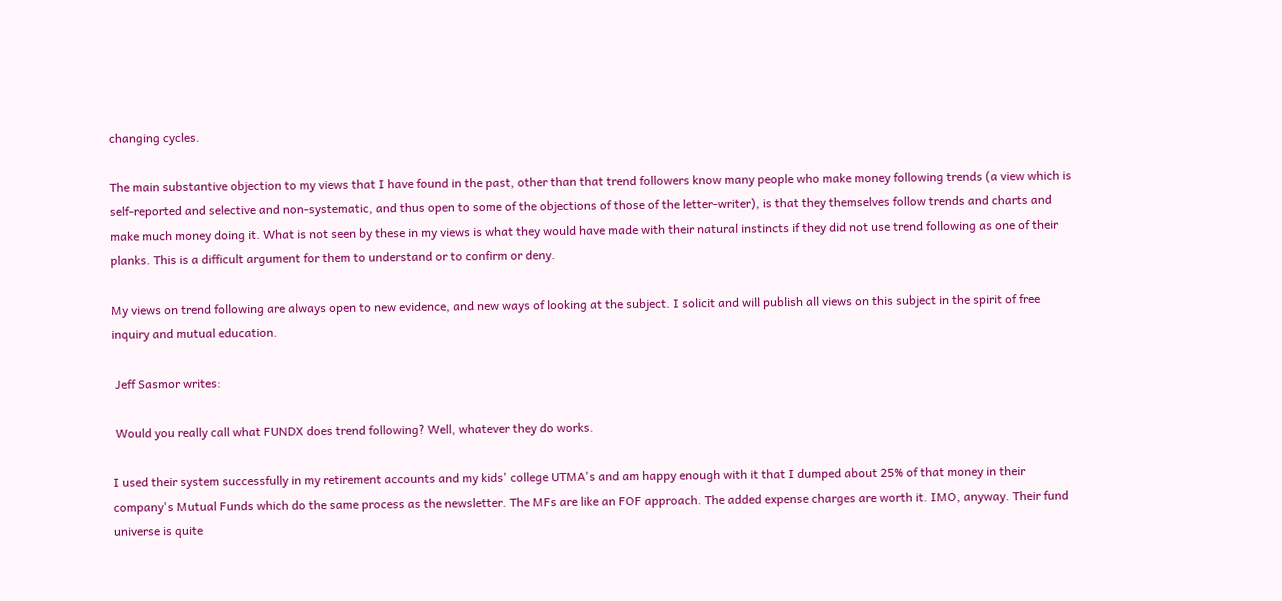changing cycles.

The main substantive objection to my views that I have found in the past, other than that trend followers know many people who make money following trends (a view which is self-reported and selective and non-systematic, and thus open to some of the objections of those of the letter-writer), is that they themselves follow trends and charts and make much money doing it. What is not seen by these in my views is what they would have made with their natural instincts if they did not use trend following as one of their planks. This is a difficult argument for them to understand or to confirm or deny.

My views on trend following are always open to new evidence, and new ways of looking at the subject. I solicit and will publish all views on this subject in the spirit of free inquiry and mutual education.

 Jeff Sasmor writes:

 Would you really call what FUNDX does trend following? Well, whatever they do works.

I used their system successfully in my retirement accounts and my kids' college UTMA's and am happy enough with it that I dumped about 25% of that money in their company's Mutual Funds which do the same process as the newsletter. The MFs are like an FOF approach. The added expense charges are worth it. IMO, anyway. Their fund universe is quite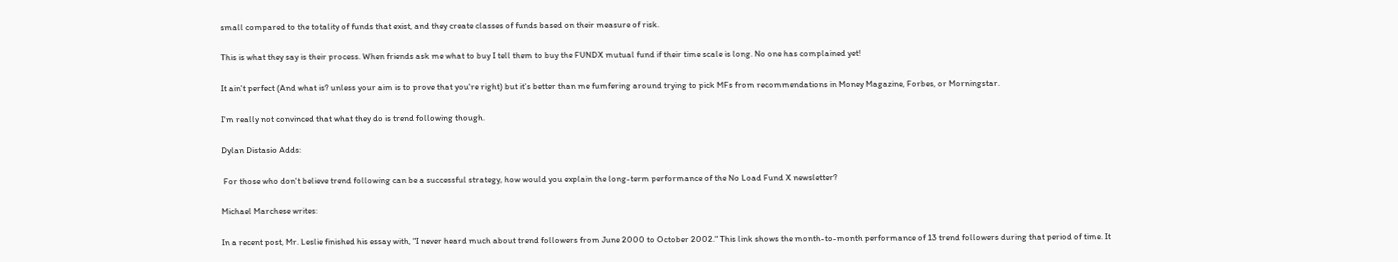small compared to the totality of funds that exist, and they create classes of funds based on their measure of risk.

This is what they say is their process. When friends ask me what to buy I tell them to buy the FUNDX mutual fund if their time scale is long. No one has complained yet!

It ain't perfect (And what is? unless your aim is to prove that you're right) but it's better than me fumfering around trying to pick MFs from recommendations in Money Magazine, Forbes, or Morningstar.

I'm really not convinced that what they do is trend following though.

Dylan Distasio Adds:

 For those who don't believe trend following can be a successful strategy, how would you explain the long-term performance of the No Load Fund X newsletter?

Michael Marchese writes:

In a recent post, Mr. Leslie finished his essay with, "I never heard much about trend followers from June 2000 to October 2002." This link shows the month-to-month performance of 13 trend followers during that period of time. It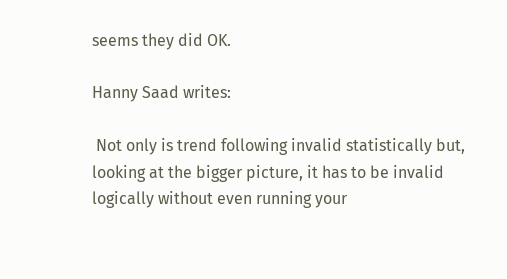seems they did OK.

Hanny Saad writes:

 Not only is trend following invalid statistically but, looking at the bigger picture, it has to be invalid logically without even running your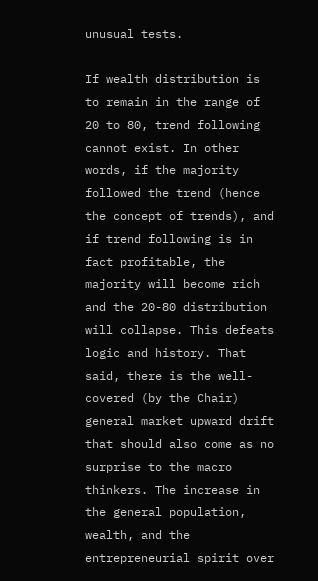unusual tests.

If wealth distribution is to remain in the range of 20 to 80, trend following cannot exist. In other words, if the majority followed the trend (hence the concept of trends), and if trend following is in fact profitable, the majority will become rich and the 20-80 distribution will collapse. This defeats logic and history. That said, there is the well-covered (by the Chair) general market upward drift that should also come as no surprise to the macro thinkers. The increase in the general population, wealth, and the entrepreneurial spirit over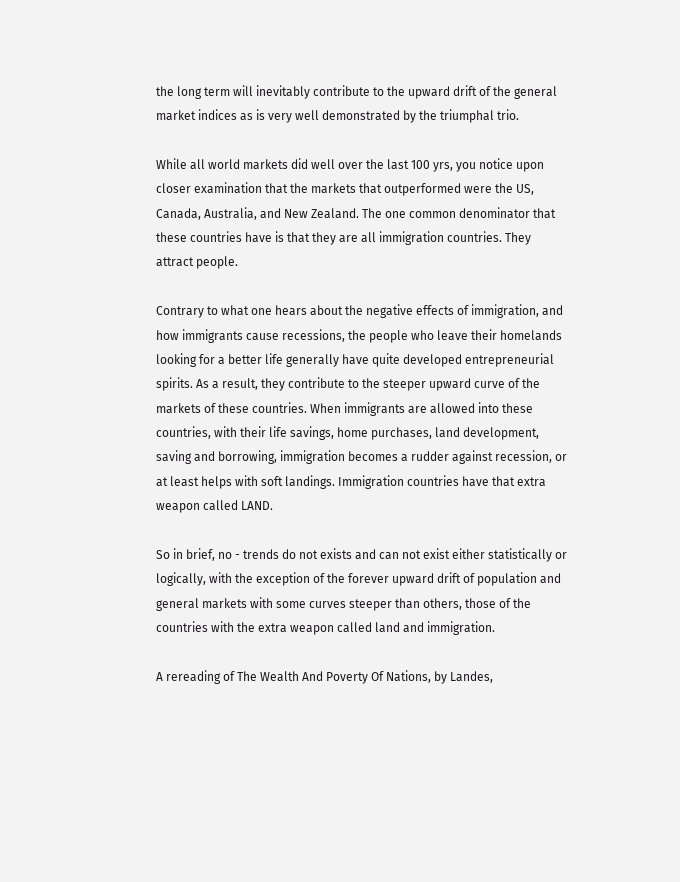the long term will inevitably contribute to the upward drift of the general market indices as is very well demonstrated by the triumphal trio.

While all world markets did well over the last 100 yrs, you notice upon closer examination that the markets that outperformed were the US, Canada, Australia, and New Zealand. The one common denominator that these countries have is that they are all immigration countries. They attract people.

Contrary to what one hears about the negative effects of immigration, and how immigrants cause recessions, the people who leave their homelands looking for a better life generally have quite developed entrepreneurial spirits. As a result, they contribute to the steeper upward curve of the markets of these countries. When immigrants are allowed into these countries, with their life savings, home purchases, land development, saving and borrowing, immigration becomes a rudder against recession, or at least helps with soft landings. Immigration countries have that extra weapon called LAND.

So in brief, no - trends do not exists and can not exist either statistically or logically, with the exception of the forever upward drift of population and general markets with some curves steeper than others, those of the countries with the extra weapon called land and immigration.

A rereading of The Wealth And Poverty Of Nations, by Landes,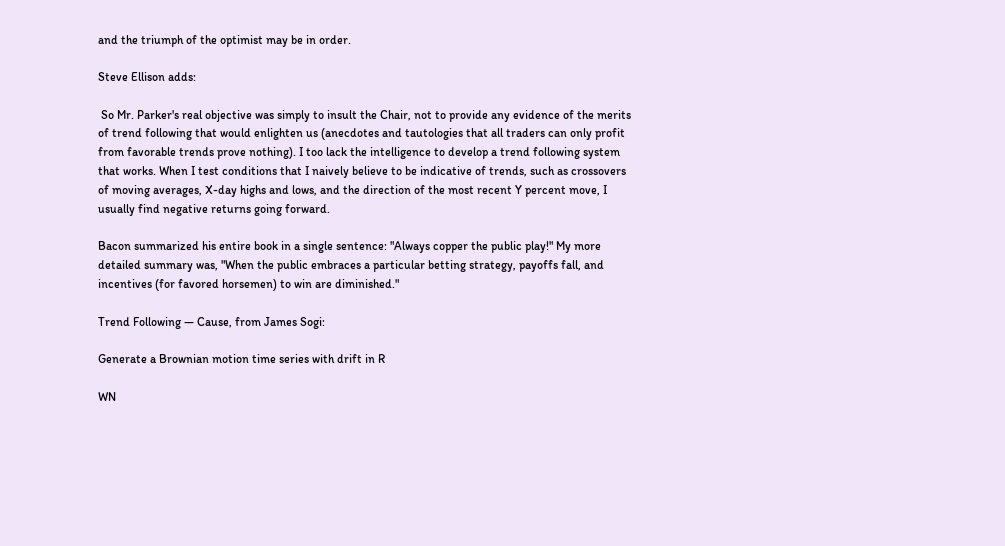and the triumph of the optimist may be in order.

Steve Ellison adds:

 So Mr. Parker's real objective was simply to insult the Chair, not to provide any evidence of the merits of trend following that would enlighten us (anecdotes and tautologies that all traders can only profit from favorable trends prove nothing). I too lack the intelligence to develop a trend following system that works. When I test conditions that I naively believe to be indicative of trends, such as crossovers of moving averages, X-day highs and lows, and the direction of the most recent Y percent move, I usually find negative returns going forward.

Bacon summarized his entire book in a single sentence: "Always copper the public play!" My more detailed summary was, "When the public embraces a particular betting strategy, payoffs fall, and incentives (for favored horsemen) to win are diminished."

Trend Following — Cause, from James Sogi:

Generate a Brownian motion time series with drift in R

WN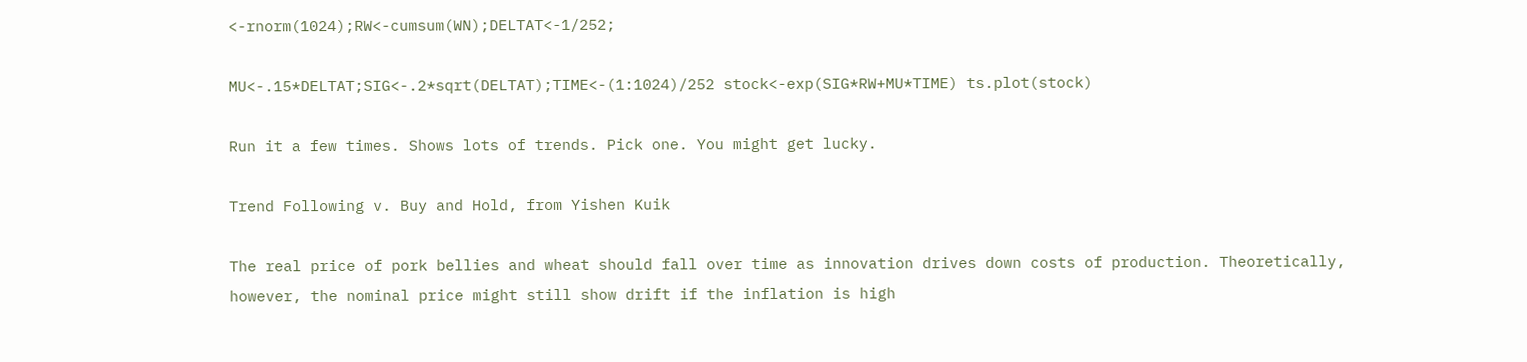<-rnorm(1024);RW<-cumsum(WN);DELTAT<-1/252;

MU<-.15*DELTAT;SIG<-.2*sqrt(DELTAT);TIME<-(1:1024)/252 stock<-exp(SIG*RW+MU*TIME) ts.plot(stock)

Run it a few times. Shows lots of trends. Pick one. You might get lucky.

Trend Following v. Buy and Hold, from Yishen Kuik

The real price of pork bellies and wheat should fall over time as innovation drives down costs of production. Theoretically, however, the nominal price might still show drift if the inflation is high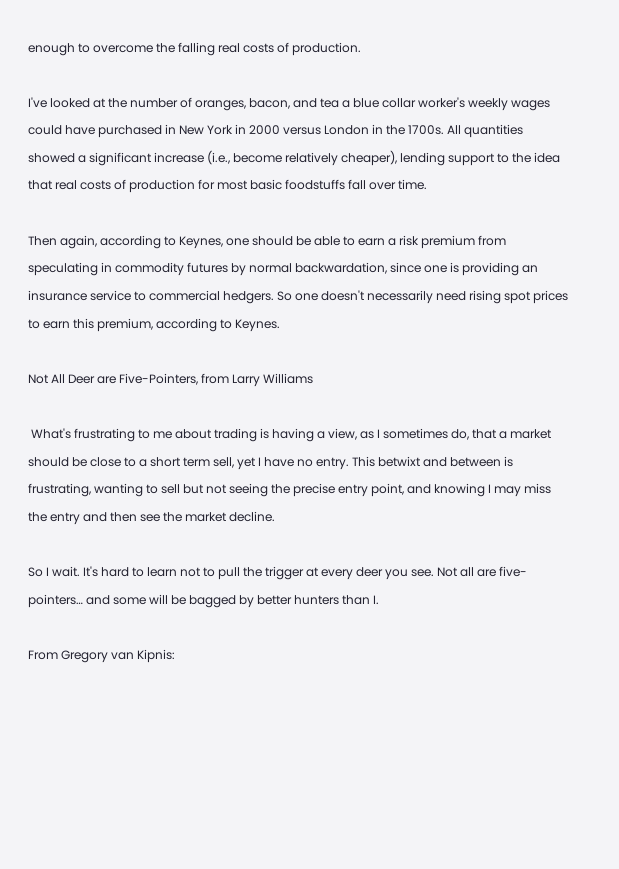enough to overcome the falling real costs of production.

I've looked at the number of oranges, bacon, and tea a blue collar worker's weekly wages could have purchased in New York in 2000 versus London in the 1700s. All quantities showed a significant increase (i.e., become relatively cheaper), lending support to the idea that real costs of production for most basic foodstuffs fall over time.

Then again, according to Keynes, one should be able to earn a risk premium from speculating in commodity futures by normal backwardation, since one is providing an insurance service to commercial hedgers. So one doesn't necessarily need rising spot prices to earn this premium, according to Keynes.

Not All Deer are Five-Pointers, from Larry Williams

 What's frustrating to me about trading is having a view, as I sometimes do, that a market should be close to a short term sell, yet I have no entry. This betwixt and between is frustrating, wanting to sell but not seeing the precise entry point, and knowing I may miss the entry and then see the market decline.

So I wait. It's hard to learn not to pull the trigger at every deer you see. Not all are five-pointers… and some will be bagged by better hunters than I.

From Gregory van Kipnis: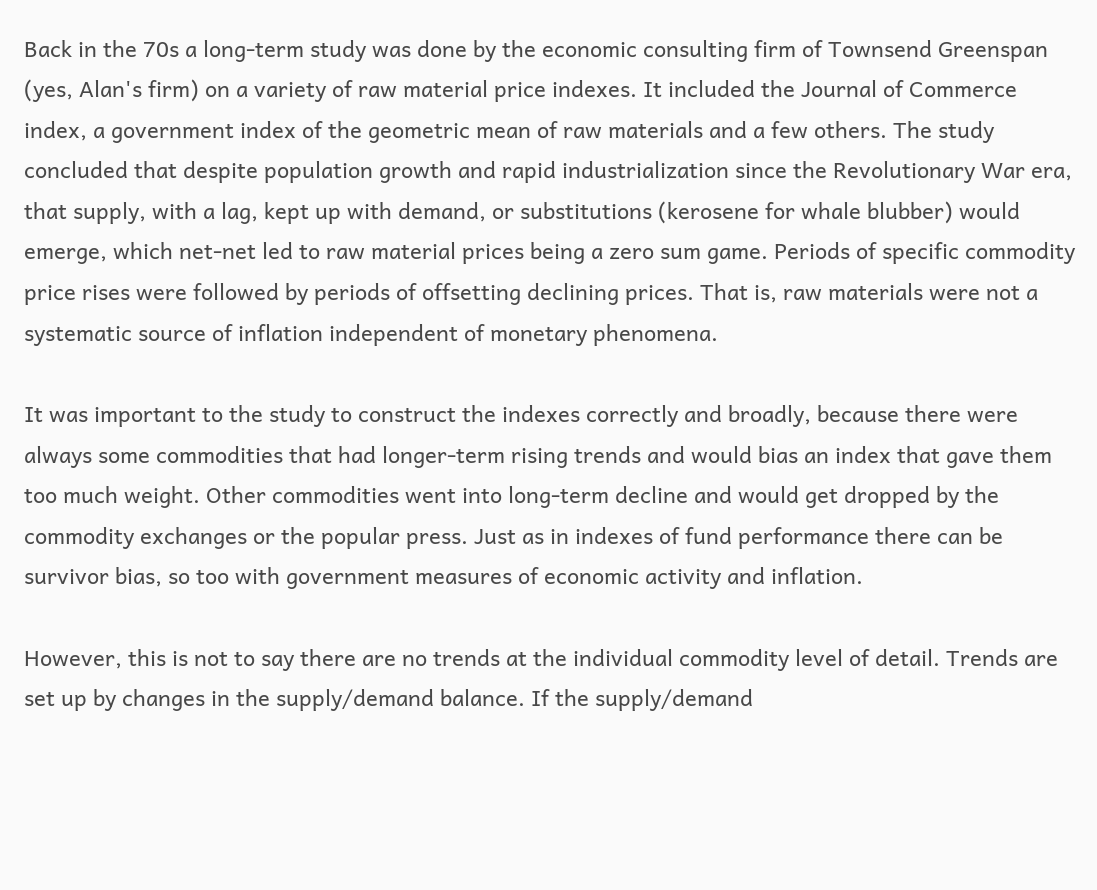Back in the 70s a long-term study was done by the economic consulting firm of Townsend Greenspan (yes, Alan's firm) on a variety of raw material price indexes. It included the Journal of Commerce index, a government index of the geometric mean of raw materials and a few others. The study concluded that despite population growth and rapid industrialization since the Revolutionary War era, that supply, with a lag, kept up with demand, or substitutions (kerosene for whale blubber) would emerge, which net-net led to raw material prices being a zero sum game. Periods of specific commodity price rises were followed by periods of offsetting declining prices. That is, raw materials were not a systematic source of inflation independent of monetary phenomena.

It was important to the study to construct the indexes correctly and broadly, because there were always some commodities that had longer-term rising trends and would bias an index that gave them too much weight. Other commodities went into long-term decline and would get dropped by the commodity exchanges or the popular press. Just as in indexes of fund performance there can be survivor bias, so too with government measures of economic activity and inflation.

However, this is not to say there are no trends at the individual commodity level of detail. Trends are set up by changes in the supply/demand balance. If the supply/demand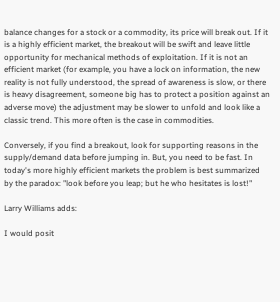balance changes for a stock or a commodity, its price will break out. If it is a highly efficient market, the breakout will be swift and leave little opportunity for mechanical methods of exploitation. If it is not an efficient market (for example, you have a lock on information, the new reality is not fully understood, the spread of awareness is slow, or there is heavy disagreement, someone big has to protect a position against an adverse move) the adjustment may be slower to unfold and look like a classic trend. This more often is the case in commodities.

Conversely, if you find a breakout, look for supporting reasons in the supply/demand data before jumping in. But, you need to be fast. In today's more highly efficient markets the problem is best summarized by the paradox: "look before you leap; but he who hesitates is lost!"

Larry Williams adds:

I would posit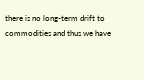there is no long-term drift to commodities and thus we have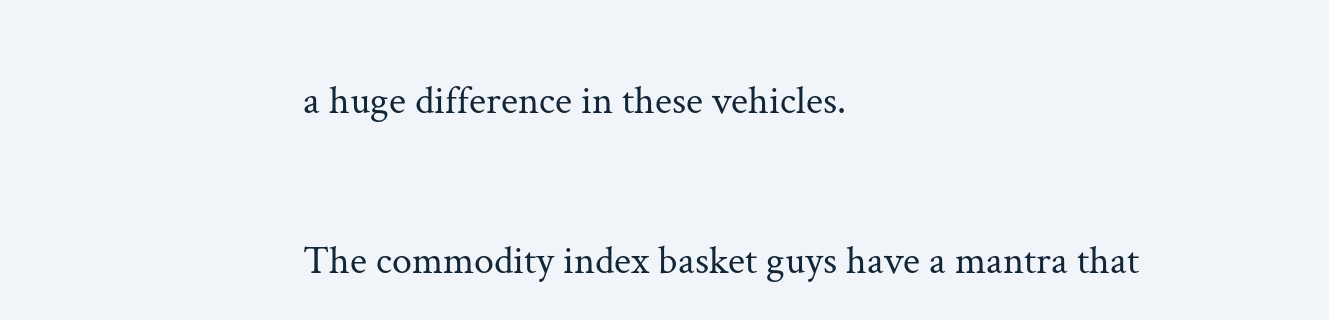a huge difference in these vehicles.

The commodity index basket guys have a mantra that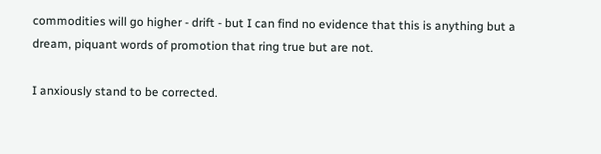commodities will go higher - drift - but I can find no evidence that this is anything but a dream, piquant words of promotion that ring true but are not.

I anxiously stand to be corrected.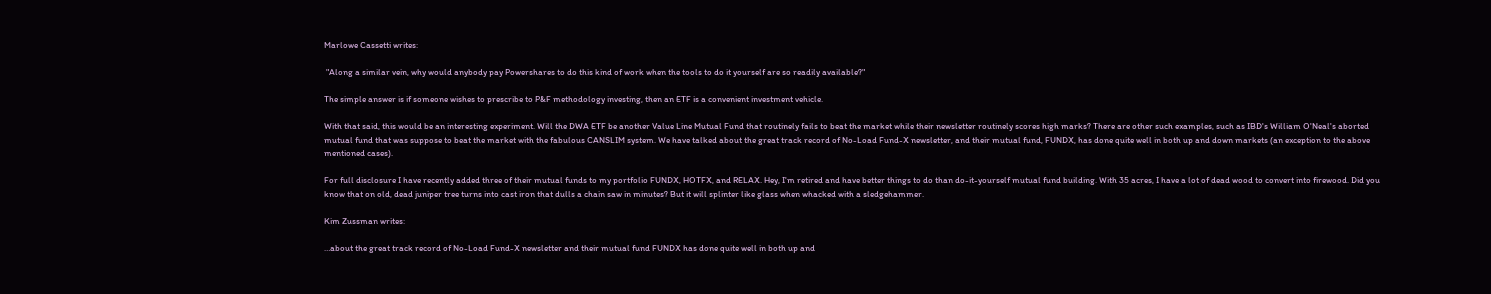Marlowe Cassetti writes:

 "Along a similar vein, why would anybody pay Powershares to do this kind of work when the tools to do it yourself are so readily available?"

The simple answer is if someone wishes to prescribe to P&F methodology investing, then an ETF is a convenient investment vehicle.

With that said, this would be an interesting experiment. Will the DWA ETF be another Value Line Mutual Fund that routinely fails to beat the market while their newsletter routinely scores high marks? There are other such examples, such as IBD's William O'Neal's aborted mutual fund that was suppose to beat the market with the fabulous CANSLIM system. We have talked about the great track record of No-Load Fund-X newsletter, and their mutual fund, FUNDX, has done quite well in both up and down markets (an exception to the above mentioned cases).

For full disclosure I have recently added three of their mutual funds to my portfolio FUNDX, HOTFX, and RELAX. Hey, I'm retired and have better things to do than do-it-yourself mutual fund building. With 35 acres, I have a lot of dead wood to convert into firewood. Did you know that on old, dead juniper tree turns into cast iron that dulls a chain saw in minutes? But it will splinter like glass when whacked with a sledgehammer.

Kim Zussman writes:

…about the great track record of No-Load Fund-X newsletter and their mutual fund FUNDX has done quite well in both up and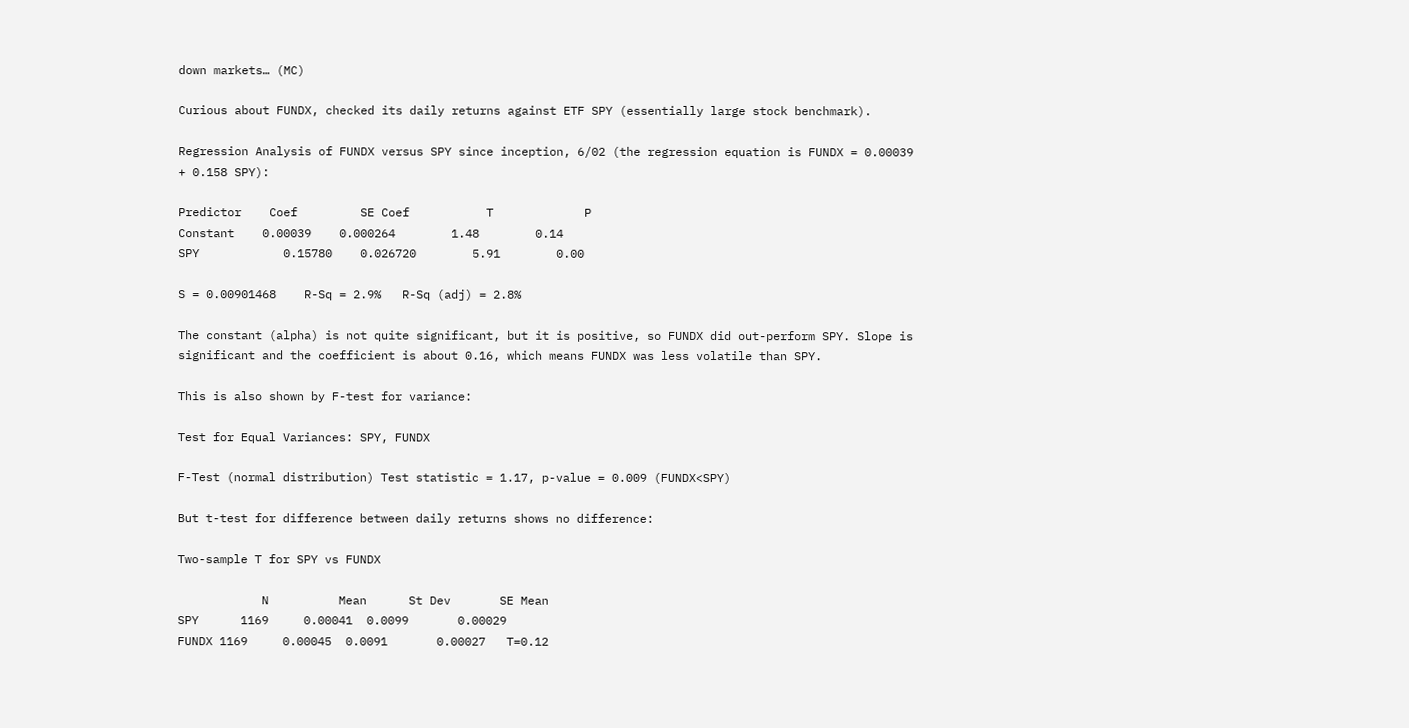down markets… (MC)

Curious about FUNDX, checked its daily returns against ETF SPY (essentially large stock benchmark).

Regression Analysis of FUNDX versus SPY since inception, 6/02 (the regression equation is FUNDX = 0.00039 + 0.158 SPY):

Predictor    Coef         SE Coef           T             P
Constant    0.00039    0.000264        1.48        0.14
SPY            0.15780    0.026720        5.91        0.00

S = 0.00901468    R-Sq = 2.9%   R-Sq (adj) = 2.8%

The constant (alpha) is not quite significant, but it is positive, so FUNDX did out-perform SPY. Slope is significant and the coefficient is about 0.16, which means FUNDX was less volatile than SPY.

This is also shown by F-test for variance:

Test for Equal Variances: SPY, FUNDX

F-Test (normal distribution) Test statistic = 1.17, p-value = 0.009 (FUNDX<SPY)

But t-test for difference between daily returns shows no difference:

Two-sample T for SPY vs FUNDX

            N          Mean      St Dev       SE Mean
SPY      1169     0.00041  0.0099       0.00029
FUNDX 1169     0.00045  0.0091       0.00027   T=0.12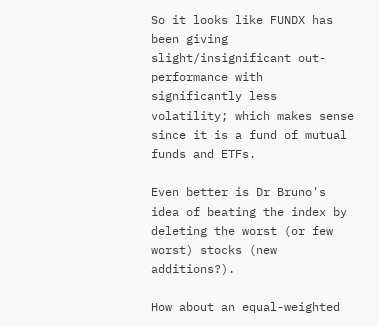So it looks like FUNDX has been giving slight/insignificant out-performance with significantly less volatility; which makes sense since it is a fund of mutual funds and ETFs.

Even better is Dr Bruno's idea of beating the index by deleting the worst (or few worst) stocks (new additions?).

How about an equal-weighted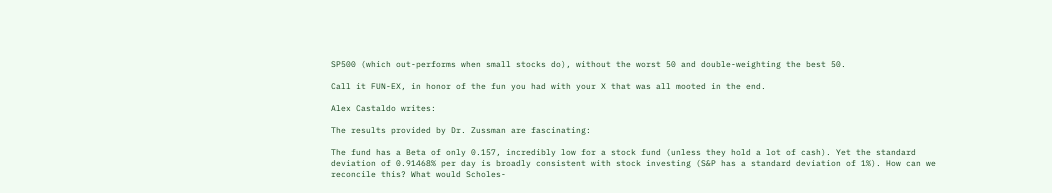SP500 (which out-performs when small stocks do), without the worst 50 and double-weighting the best 50.

Call it FUN-EX, in honor of the fun you had with your X that was all mooted in the end.

Alex Castaldo writes:

The results provided by Dr. Zussman are fascinating:

The fund has a Beta of only 0.157, incredibly low for a stock fund (unless they hold a lot of cash). Yet the standard deviation of 0.91468% per day is broadly consistent with stock investing (S&P has a standard deviation of 1%). How can we reconcile this? What would Scholes-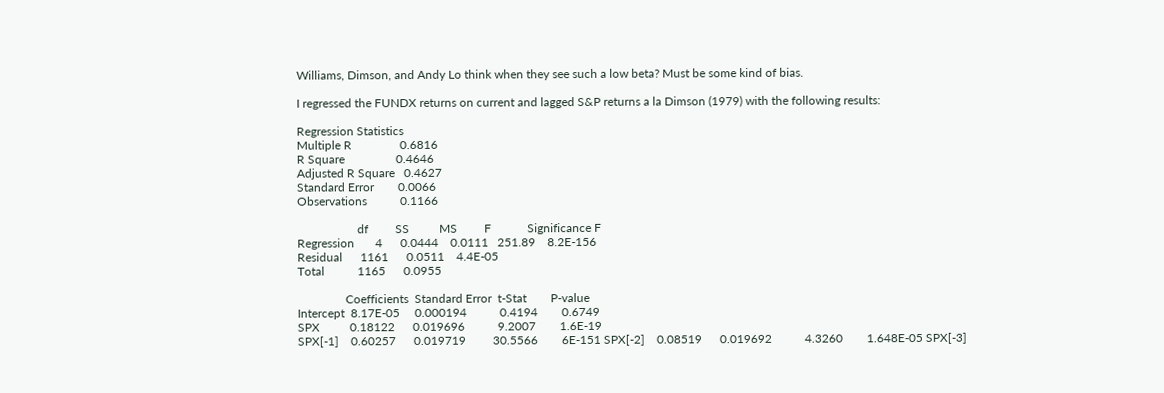Williams, Dimson, and Andy Lo think when they see such a low beta? Must be some kind of bias.

I regressed the FUNDX returns on current and lagged S&P returns a la Dimson (1979) with the following results:

Regression Statistics
Multiple R                0.6816
R Square                 0.4646
Adjusted R Square   0.4627
Standard Error        0.0066
Observations           0.1166

                    df         SS          MS         F            Significance F
Regression       4      0.0444    0.0111   251.89    8.2E-156
Residual      1161      0.0511    4.4E-05
Total           1165      0.0955

                Coefficients  Standard Error  t-Stat        P-value
Intercept  8.17E-05     0.000194           0.4194        0.6749
SPX          0.18122      0.019696           9.2007        1.6E-19
SPX[-1]    0.60257      0.019719         30.5566        6E-151 SPX[-2]    0.08519      0.019692           4.3260        1.648E-05 SPX[-3]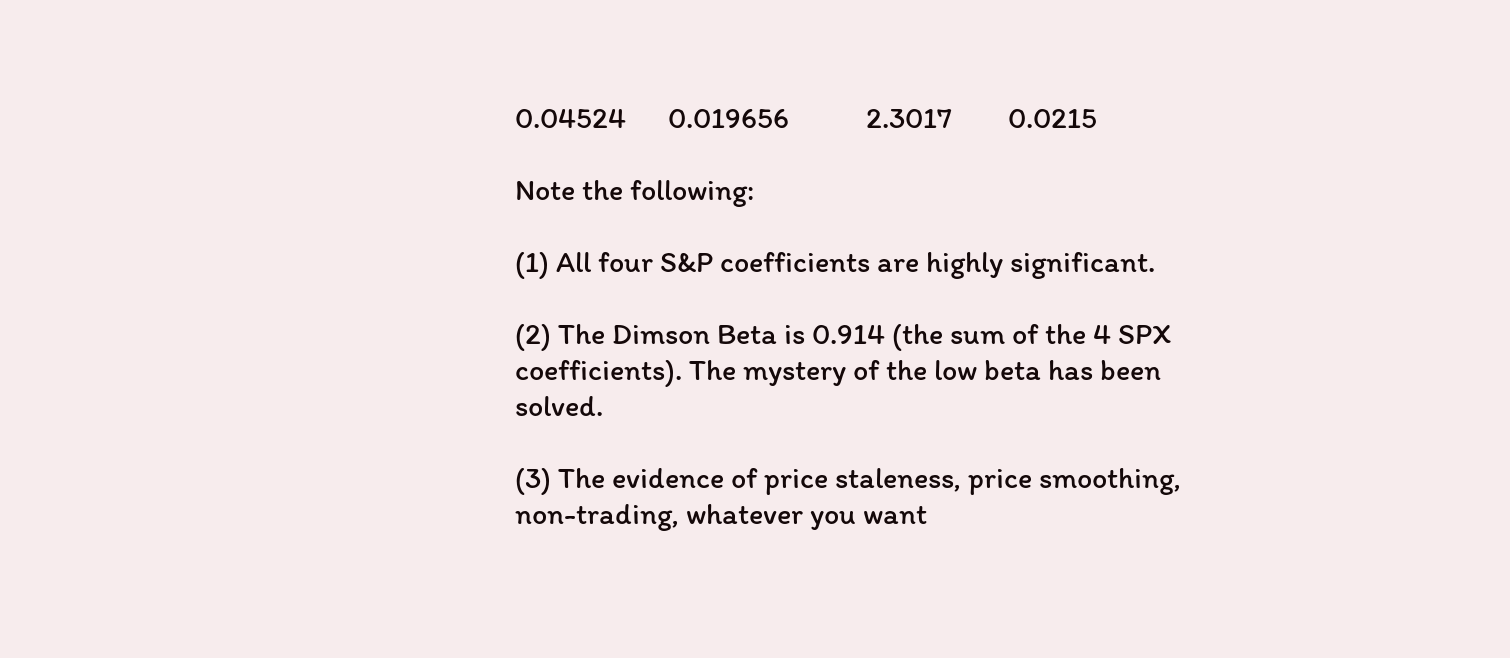0.04524      0.019656           2.3017        0.0215

Note the following:

(1) All four S&P coefficients are highly significant.

(2) The Dimson Beta is 0.914 (the sum of the 4 SPX coefficients). The mystery of the low beta has been solved.

(3) The evidence of price staleness, price smoothing, non-trading, whatever you want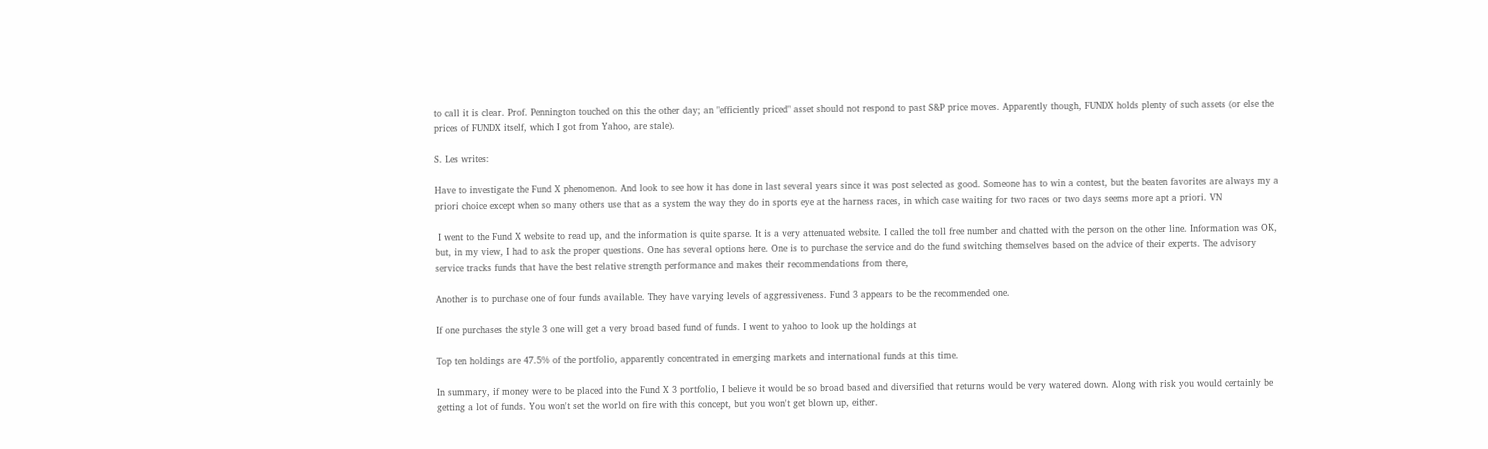to call it is clear. Prof. Pennington touched on this the other day; an "efficiently priced" asset should not respond to past S&P price moves. Apparently though, FUNDX holds plenty of such assets (or else the prices of FUNDX itself, which I got from Yahoo, are stale).

S. Les writes:

Have to investigate the Fund X phenomenon. And look to see how it has done in last several years since it was post selected as good. Someone has to win a contest, but the beaten favorites are always my a priori choice except when so many others use that as a system the way they do in sports eye at the harness races, in which case waiting for two races or two days seems more apt a priori. VN

 I went to the Fund X website to read up, and the information is quite sparse. It is a very attenuated website. I called the toll free number and chatted with the person on the other line. Information was OK, but, in my view, I had to ask the proper questions. One has several options here. One is to purchase the service and do the fund switching themselves based on the advice of their experts. The advisory service tracks funds that have the best relative strength performance and makes their recommendations from there,

Another is to purchase one of four funds available. They have varying levels of aggressiveness. Fund 3 appears to be the recommended one.

If one purchases the style 3 one will get a very broad based fund of funds. I went to yahoo to look up the holdings at

Top ten holdings are 47.5% of the portfolio, apparently concentrated in emerging markets and international funds at this time.

In summary, if money were to be placed into the Fund X 3 portfolio, I believe it would be so broad based and diversified that returns would be very watered down. Along with risk you would certainly be getting a lot of funds. You won't set the world on fire with this concept, but you won't get blown up, either.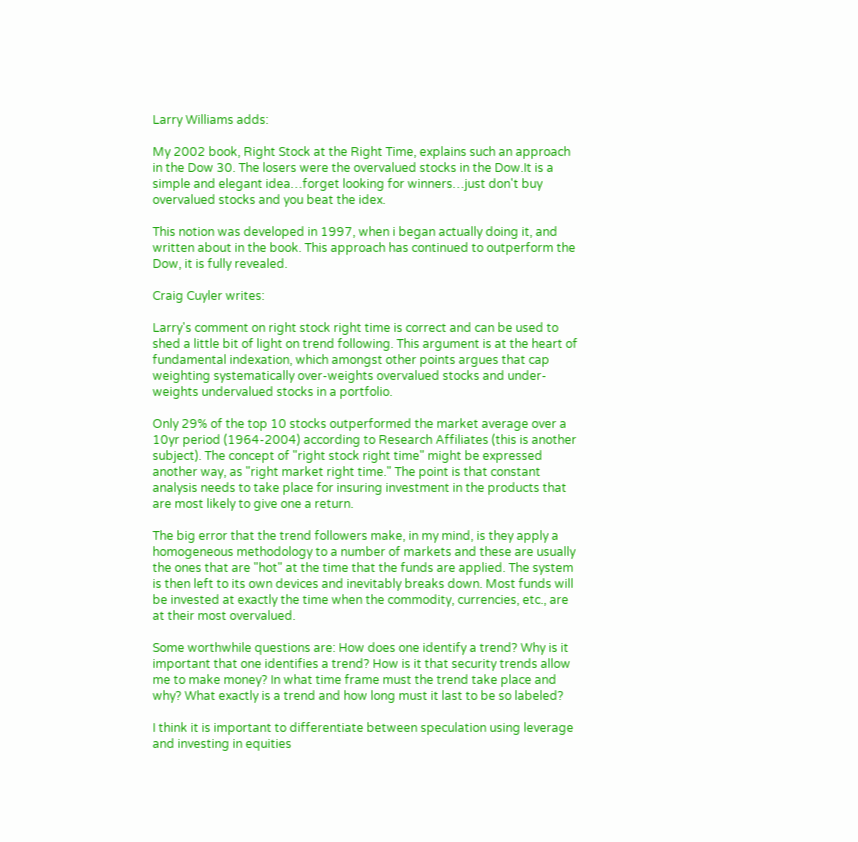Larry Williams adds:

My 2002 book, Right Stock at the Right Time, explains such an approach in the Dow 30. The losers were the overvalued stocks in the Dow.It is a simple and elegant idea…forget looking for winners…just don't buy overvalued stocks and you beat the idex.

This notion was developed in 1997, when i began actually doing it, and written about in the book. This approach has continued to outperform the Dow, it is fully revealed.

Craig Cuyler writes:

Larry's comment on right stock right time is correct and can be used to shed a little bit of light on trend following. This argument is at the heart of fundamental indexation, which amongst other points argues that cap weighting systematically over-weights overvalued stocks and under-weights undervalued stocks in a portfolio.

Only 29% of the top 10 stocks outperformed the market average over a 10yr period (1964-2004) according to Research Affiliates (this is another subject). The concept of "right stock right time" might be expressed another way, as "right market right time." The point is that constant analysis needs to take place for insuring investment in the products that are most likely to give one a return.

The big error that the trend followers make, in my mind, is they apply a homogeneous methodology to a number of markets and these are usually the ones that are "hot" at the time that the funds are applied. The system is then left to its own devices and inevitably breaks down. Most funds will be invested at exactly the time when the commodity, currencies, etc., are at their most overvalued.

Some worthwhile questions are: How does one identify a trend? Why is it important that one identifies a trend? How is it that security trends allow me to make money? In what time frame must the trend take place and why? What exactly is a trend and how long must it last to be so labeled?

I think it is important to differentiate between speculation using leverage and investing in equities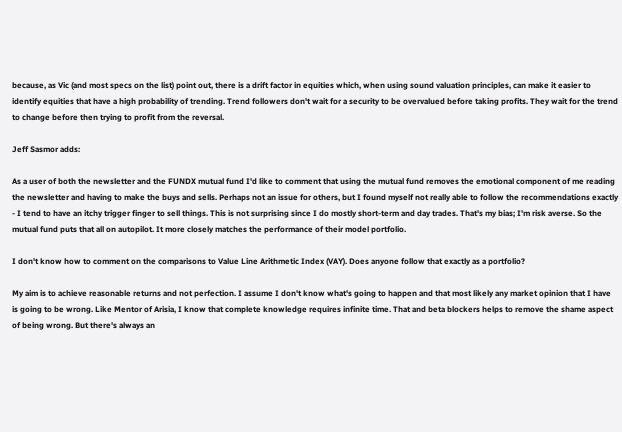because, as Vic (and most specs on the list) point out, there is a drift factor in equities which, when using sound valuation principles, can make it easier to identify equities that have a high probability of trending. Trend followers don't wait for a security to be overvalued before taking profits. They wait for the trend to change before then trying to profit from the reversal.

Jeff Sasmor adds:

As a user of both the newsletter and the FUNDX mutual fund I'd like to comment that using the mutual fund removes the emotional component of me reading the newsletter and having to make the buys and sells. Perhaps not an issue for others, but I found myself not really able to follow the recommendations exactly - I tend to have an itchy trigger finger to sell things. This is not surprising since I do mostly short-term and day trades. That's my bias; I'm risk averse. So the mutual fund puts that all on autopilot. It more closely matches the performance of their model portfolio.

I don't know how to comment on the comparisons to Value Line Arithmetic Index (VAY). Does anyone follow that exactly as a portfolio?

My aim is to achieve reasonable returns and not perfection. I assume I don't know what's going to happen and that most likely any market opinion that I have is going to be wrong. Like Mentor of Arisia, I know that complete knowledge requires infinite time. That and beta blockers helps to remove the shame aspect of being wrong. But there's always an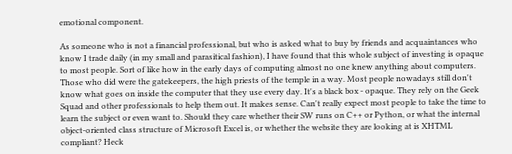emotional component.

As someone who is not a financial professional, but who is asked what to buy by friends and acquaintances who know I trade daily (in my small and parasitical fashion), I have found that this whole subject of investing is opaque to most people. Sort of like how in the early days of computing almost no one knew anything about computers. Those who did were the gatekeepers, the high priests of the temple in a way. Most people nowadays still don't know what goes on inside the computer that they use every day. It's a black box - opaque. They rely on the Geek Squad and other professionals to help them out. It makes sense. Can't really expect most people to take the time to learn the subject or even want to. Should they care whether their SW runs on C++ or Python, or what the internal object-oriented class structure of Microsoft Excel is, or whether the website they are looking at is XHTML compliant? Heck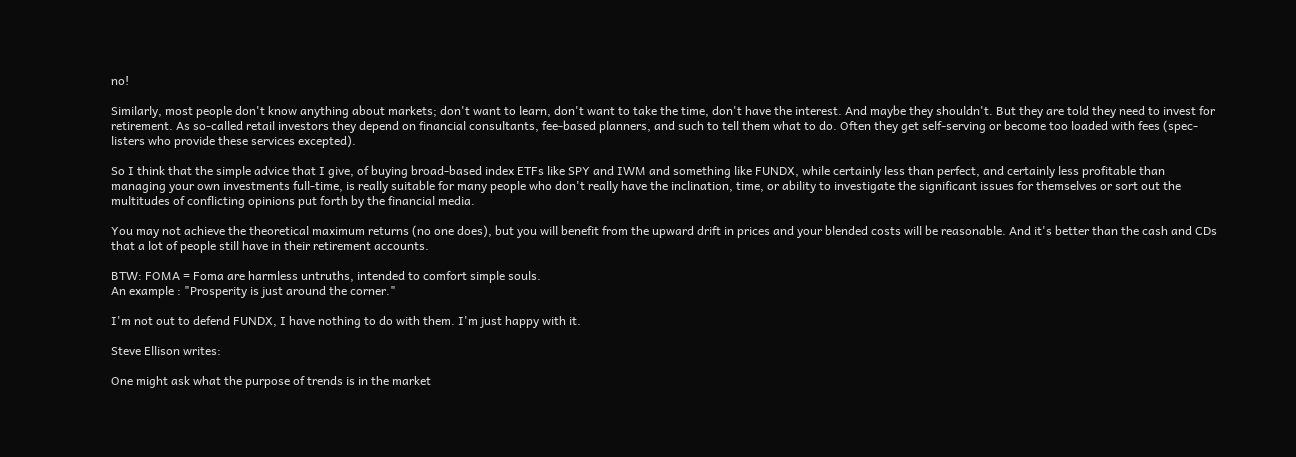no!

Similarly, most people don't know anything about markets; don't want to learn, don't want to take the time, don't have the interest. And maybe they shouldn't. But they are told they need to invest for retirement. As so-called retail investors they depend on financial consultants, fee-based planners, and such to tell them what to do. Often they get self-serving or become too loaded with fees (spec-listers who provide these services excepted).

So I think that the simple advice that I give, of buying broad-based index ETFs like SPY and IWM and something like FUNDX, while certainly less than perfect, and certainly less profitable than managing your own investments full-time, is really suitable for many people who don't really have the inclination, time, or ability to investigate the significant issues for themselves or sort out the multitudes of conflicting opinions put forth by the financial media.

You may not achieve the theoretical maximum returns (no one does), but you will benefit from the upward drift in prices and your blended costs will be reasonable. And it's better than the cash and CDs that a lot of people still have in their retirement accounts.

BTW: FOMA = Foma are harmless untruths, intended to comfort simple souls.
An example : "Prosperity is just around the corner."

I'm not out to defend FUNDX, I have nothing to do with them. I'm just happy with it.

Steve Ellison writes:

One might ask what the purpose of trends is in the market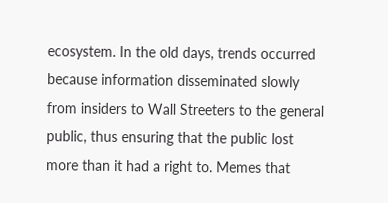ecosystem. In the old days, trends occurred because information disseminated slowly from insiders to Wall Streeters to the general public, thus ensuring that the public lost more than it had a right to. Memes that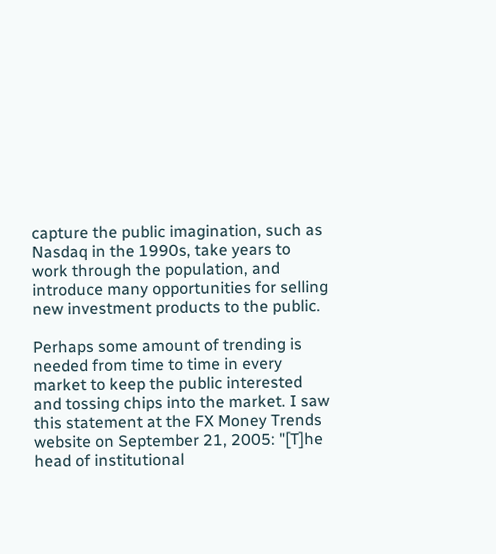capture the public imagination, such as Nasdaq in the 1990s, take years to work through the population, and introduce many opportunities for selling new investment products to the public.

Perhaps some amount of trending is needed from time to time in every market to keep the public interested and tossing chips into the market. I saw this statement at the FX Money Trends website on September 21, 2005: "[T]he head of institutional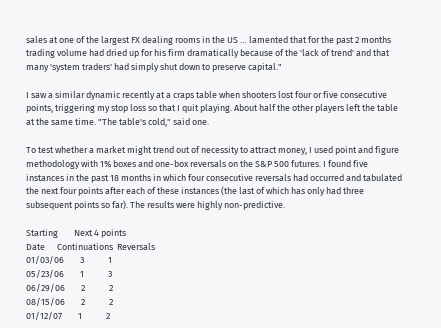sales at one of the largest FX dealing rooms in the US … lamented that for the past 2 months trading volume had dried up for his firm dramatically because of the 'lack of trend' and that many 'system traders' had simply shut down to preserve capital."

I saw a similar dynamic recently at a craps table when shooters lost four or five consecutive points, triggering my stop loss so that I quit playing. About half the other players left the table at the same time. "The table's cold," said one.

To test whether a market might trend out of necessity to attract money, I used point and figure methodology with 1% boxes and one-box reversals on the S&P 500 futures. I found five instances in the past 18 months in which four consecutive reversals had occurred and tabulated the next four points after each of these instances (the last of which has only had three subsequent points so far). The results were highly non-predictive.

Starting        Next 4 points
Date      Continuations  Reversals
01/03/06        3            1
05/23/06        1            3
06/29/06        2            2
08/15/06        2            2
01/12/07        1            2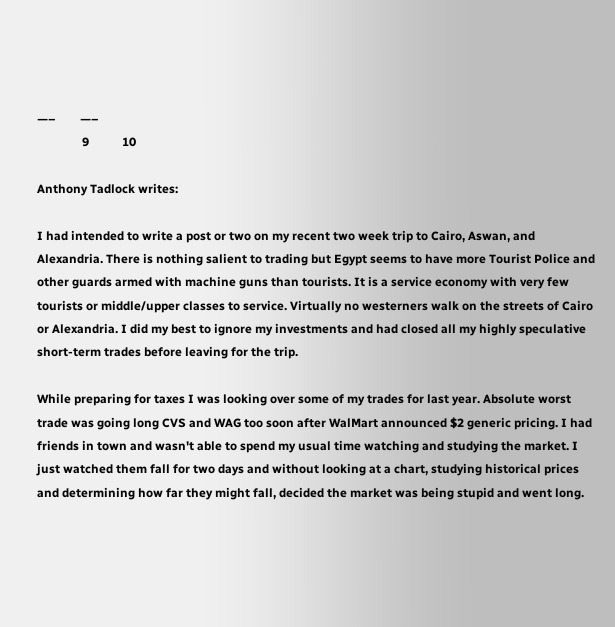—–        —–
               9           10

Anthony Tadlock writes:

I had intended to write a post or two on my recent two week trip to Cairo, Aswan, and Alexandria. There is nothing salient to trading but Egypt seems to have more Tourist Police and other guards armed with machine guns than tourists. It is a service economy with very few tourists or middle/upper classes to service. Virtually no westerners walk on the streets of Cairo or Alexandria. I did my best to ignore my investments and had closed all my highly speculative short-term trades before leaving for the trip.

While preparing for taxes I was looking over some of my trades for last year. Absolute worst trade was going long CVS and WAG too soon after WalMart announced $2 generic pricing. I had friends in town and wasn't able to spend my usual time watching and studying the market. I just watched them fall for two days and without looking at a chart, studying historical prices and determining how far they might fall, decided the market was being stupid and went long.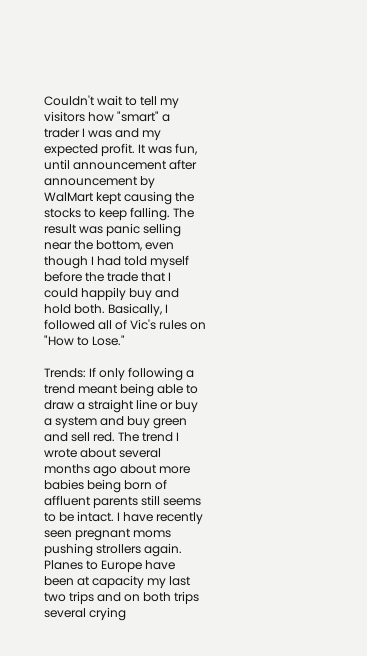Couldn't wait to tell my visitors how "smart" a trader I was and my expected profit. It was fun, until announcement after announcement by WalMart kept causing the stocks to keep falling. The result was panic selling near the bottom, even though I had told myself before the trade that I could happily buy and hold both. Basically, I followed all of Vic's rules on "How to Lose."

Trends: If only following a trend meant being able to draw a straight line or buy a system and buy green and sell red. The trend I wrote about several months ago about more babies being born of affluent parents still seems to be intact. I have recently seen pregnant moms pushing strollers again. Planes to Europe have been at capacity my last two trips and on both trips several crying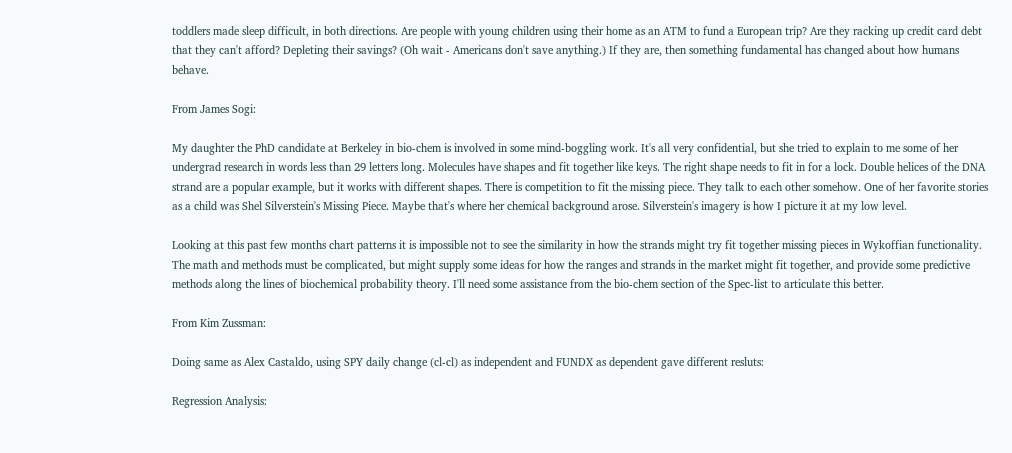toddlers made sleep difficult, in both directions. Are people with young children using their home as an ATM to fund a European trip? Are they racking up credit card debt that they can't afford? Depleting their savings? (Oh wait - Americans don't save anything.) If they are, then something fundamental has changed about how humans behave.

From James Sogi:

My daughter the PhD candidate at Berkeley in bio-chem is involved in some mind-boggling work. It's all very confidential, but she tried to explain to me some of her undergrad research in words less than 29 letters long. Molecules have shapes and fit together like keys. The right shape needs to fit in for a lock. Double helices of the DNA strand are a popular example, but it works with different shapes. There is competition to fit the missing piece. They talk to each other somehow. One of her favorite stories as a child was Shel Silverstein's Missing Piece. Maybe that's where her chemical background arose. Silverstein's imagery is how I picture it at my low level.

Looking at this past few months chart patterns it is impossible not to see the similarity in how the strands might try fit together missing pieces in Wykoffian functionality. The math and methods must be complicated, but might supply some ideas for how the ranges and strands in the market might fit together, and provide some predictive methods along the lines of biochemical probability theory. I'll need some assistance from the bio-chem section of the Spec-list to articulate this better.

From Kim Zussman:

Doing same as Alex Castaldo, using SPY daily change (cl-cl) as independent and FUNDX as dependent gave different resluts:

Regression Analysis: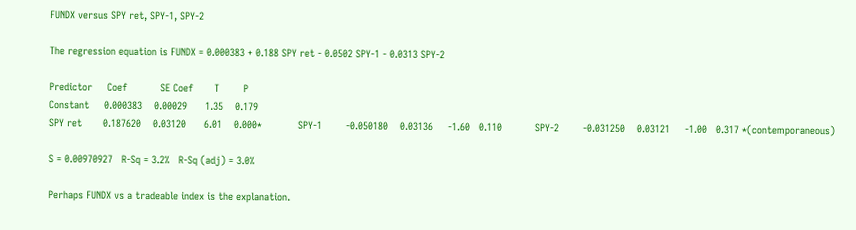FUNDX versus SPY ret, SPY-1, SPY-2

The regression equation is FUNDX = 0.000383 + 0.188 SPY ret - 0.0502 SPY-1 - 0.0313 SPY-2

Predictor     Coef           SE Coef       T        P
Constant     0.000383    0.00029      1.35    0.179
SPY ret       0.187620    0.03120      6.01    0.000*            SPY-1        -0.050180    0.03136     -1.60   0.110           SPY-2        -0.031250    0.03121     -1.00   0.317 *(contemporaneous)

S = 0.00970927   R-Sq = 3.2%   R-Sq (adj) = 3.0%

Perhaps FUNDX vs a tradeable index is the explanation.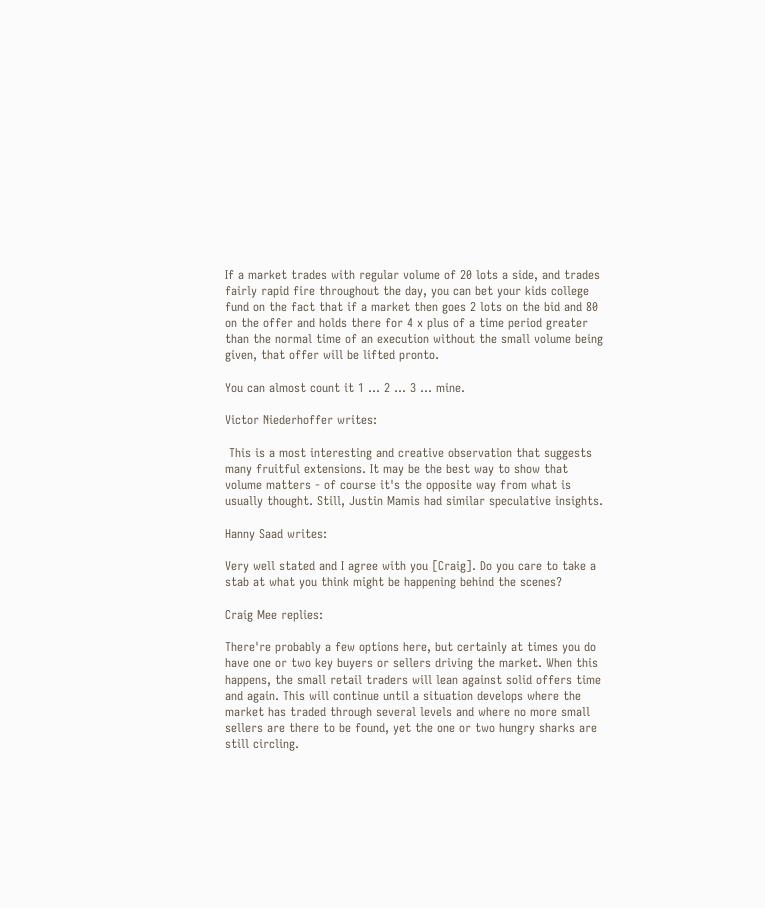If a market trades with regular volume of 20 lots a side, and trades fairly rapid fire throughout the day, you can bet your kids college fund on the fact that if a market then goes 2 lots on the bid and 80 on the offer and holds there for 4 x plus of a time period greater than the normal time of an execution without the small volume being given, that offer will be lifted pronto.

You can almost count it 1 … 2 … 3 … mine.

Victor Niederhoffer writes:

 This is a most interesting and creative observation that suggests many fruitful extensions. It may be the best way to show that volume matters - of course it's the opposite way from what is usually thought. Still, Justin Mamis had similar speculative insights.

Hanny Saad writes:

Very well stated and I agree with you [Craig]. Do you care to take a stab at what you think might be happening behind the scenes?

Craig Mee replies:

There're probably a few options here, but certainly at times you do have one or two key buyers or sellers driving the market. When this happens, the small retail traders will lean against solid offers time and again. This will continue until a situation develops where the market has traded through several levels and where no more small sellers are there to be found, yet the one or two hungry sharks are still circling.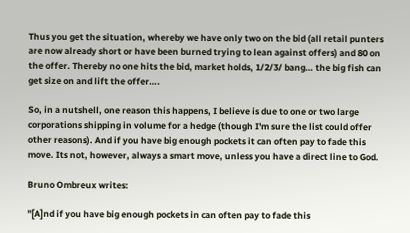Thus you get the situation, whereby we have only two on the bid (all retail punters are now already short or have been burned trying to lean against offers) and 80 on the offer. Thereby no one hits the bid, market holds, 1/2/3/ bang… the big fish can get size on and lift the offer….

So, in a nutshell, one reason this happens, I believe is due to one or two large corporations shipping in volume for a hedge (though I'm sure the list could offer other reasons). And if you have big enough pockets it can often pay to fade this move. Its not, however, always a smart move, unless you have a direct line to God.

Bruno Ombreux writes:

"[A]nd if you have big enough pockets in can often pay to fade this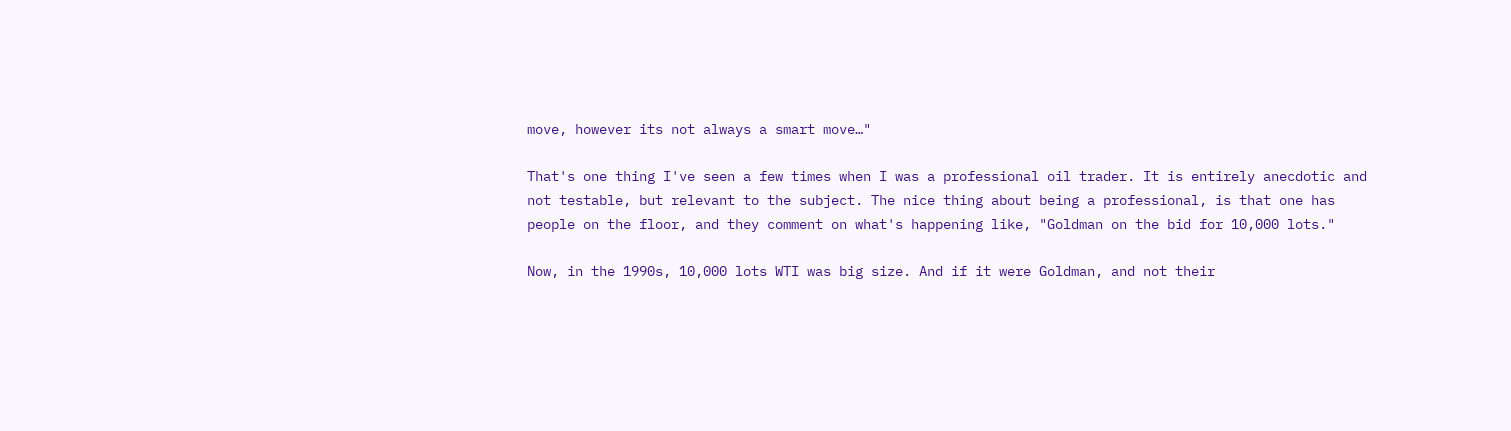move, however its not always a smart move…"

That's one thing I've seen a few times when I was a professional oil trader. It is entirely anecdotic and not testable, but relevant to the subject. The nice thing about being a professional, is that one has people on the floor, and they comment on what's happening like, "Goldman on the bid for 10,000 lots."

Now, in the 1990s, 10,000 lots WTI was big size. And if it were Goldman, and not their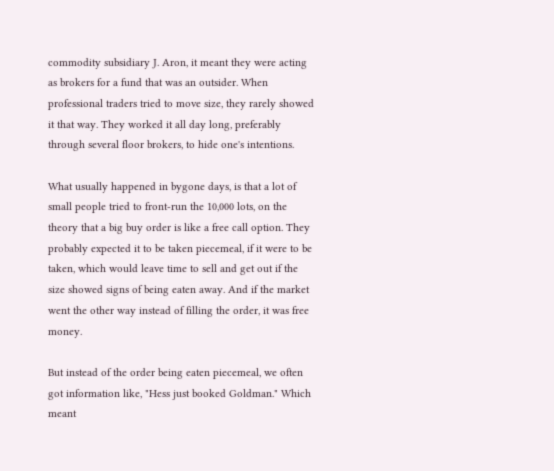commodity subsidiary J. Aron, it meant they were acting as brokers for a fund that was an outsider. When professional traders tried to move size, they rarely showed it that way. They worked it all day long, preferably through several floor brokers, to hide one's intentions.

What usually happened in bygone days, is that a lot of small people tried to front-run the 10,000 lots, on the theory that a big buy order is like a free call option. They probably expected it to be taken piecemeal, if it were to be taken, which would leave time to sell and get out if the size showed signs of being eaten away. And if the market went the other way instead of filling the order, it was free money.

But instead of the order being eaten piecemeal, we often got information like, "Hess just booked Goldman." Which meant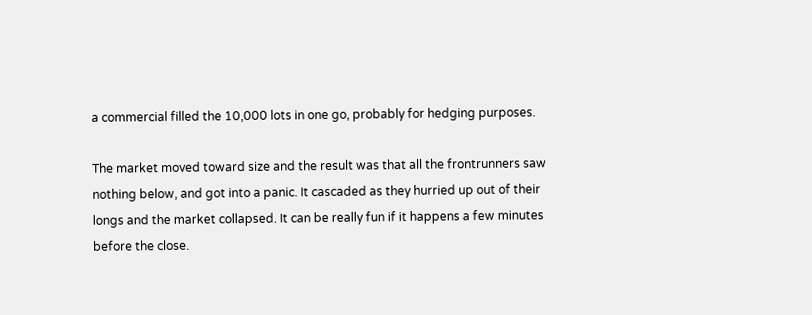a commercial filled the 10,000 lots in one go, probably for hedging purposes.

The market moved toward size and the result was that all the frontrunners saw nothing below, and got into a panic. It cascaded as they hurried up out of their longs and the market collapsed. It can be really fun if it happens a few minutes before the close.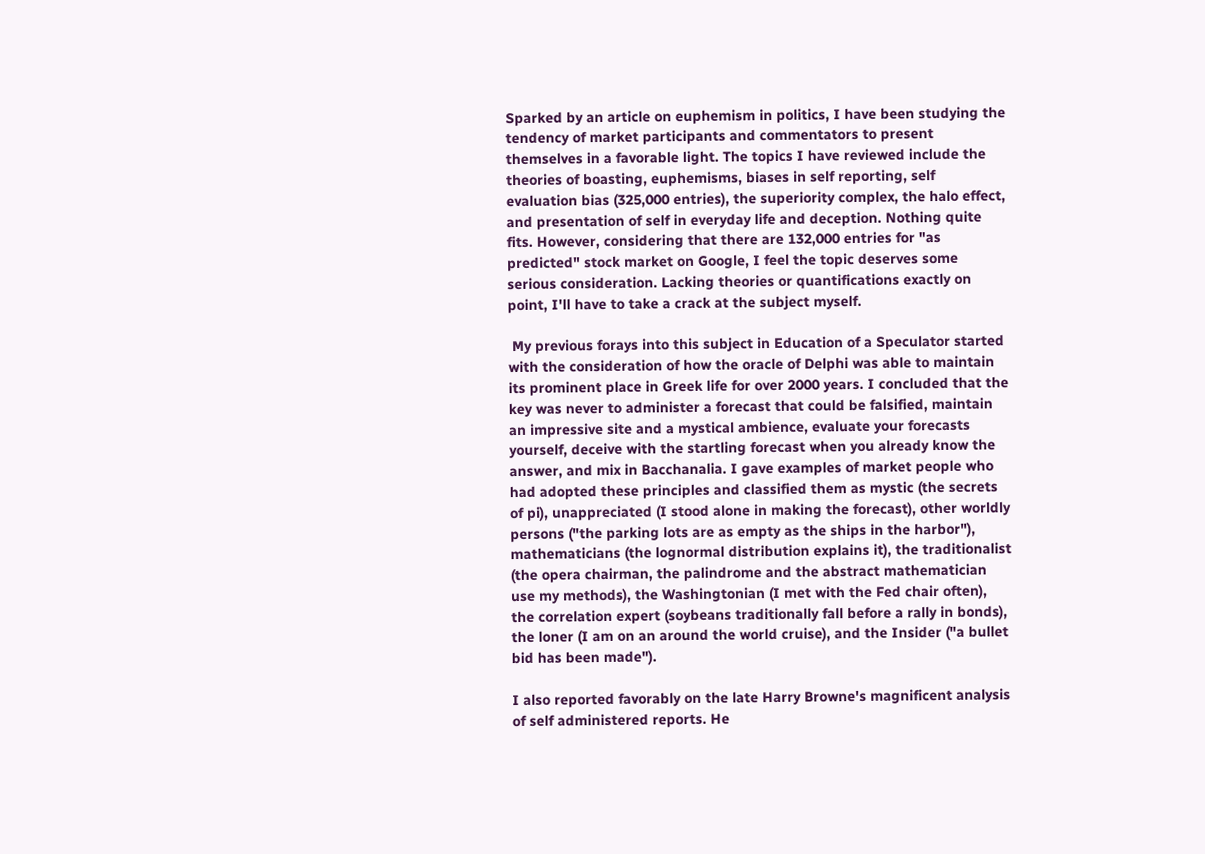Sparked by an article on euphemism in politics, I have been studying the tendency of market participants and commentators to present themselves in a favorable light. The topics I have reviewed include the theories of boasting, euphemisms, biases in self reporting, self evaluation bias (325,000 entries), the superiority complex, the halo effect, and presentation of self in everyday life and deception. Nothing quite fits. However, considering that there are 132,000 entries for "as predicted" stock market on Google, I feel the topic deserves some serious consideration. Lacking theories or quantifications exactly on point, I'll have to take a crack at the subject myself.

 My previous forays into this subject in Education of a Speculator started with the consideration of how the oracle of Delphi was able to maintain its prominent place in Greek life for over 2000 years. I concluded that the key was never to administer a forecast that could be falsified, maintain an impressive site and a mystical ambience, evaluate your forecasts yourself, deceive with the startling forecast when you already know the answer, and mix in Bacchanalia. I gave examples of market people who had adopted these principles and classified them as mystic (the secrets of pi), unappreciated (I stood alone in making the forecast), other worldly persons ("the parking lots are as empty as the ships in the harbor"), mathematicians (the lognormal distribution explains it), the traditionalist (the opera chairman, the palindrome and the abstract mathematician use my methods), the Washingtonian (I met with the Fed chair often), the correlation expert (soybeans traditionally fall before a rally in bonds), the loner (I am on an around the world cruise), and the Insider ("a bullet bid has been made").

I also reported favorably on the late Harry Browne's magnificent analysis of self administered reports. He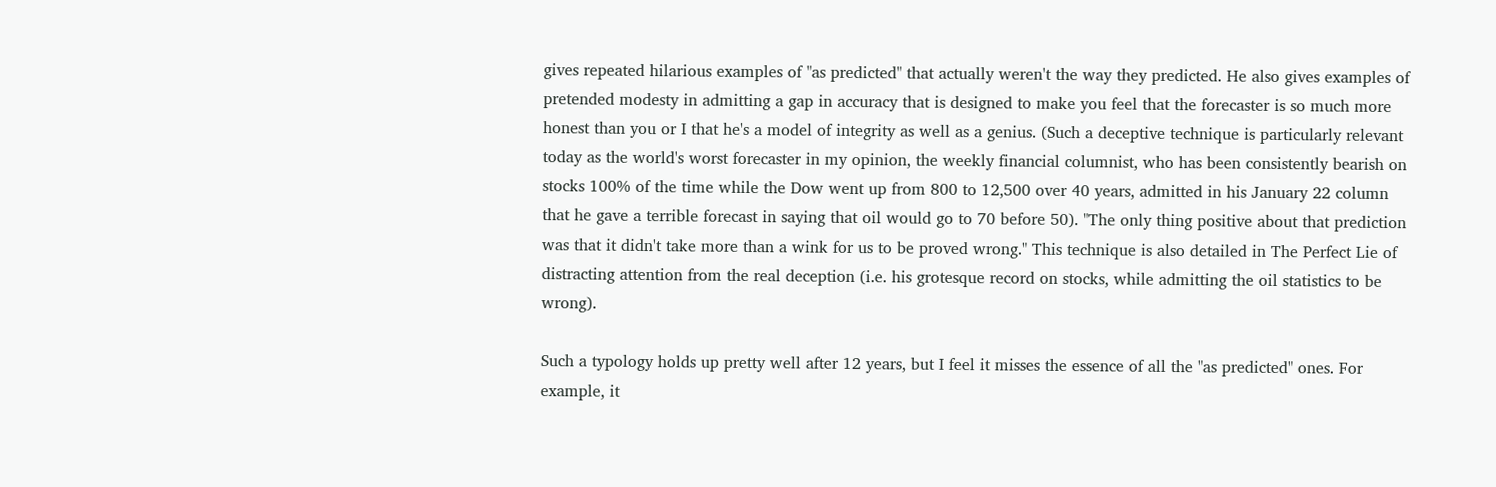gives repeated hilarious examples of "as predicted" that actually weren't the way they predicted. He also gives examples of pretended modesty in admitting a gap in accuracy that is designed to make you feel that the forecaster is so much more honest than you or I that he's a model of integrity as well as a genius. (Such a deceptive technique is particularly relevant today as the world's worst forecaster in my opinion, the weekly financial columnist, who has been consistently bearish on stocks 100% of the time while the Dow went up from 800 to 12,500 over 40 years, admitted in his January 22 column that he gave a terrible forecast in saying that oil would go to 70 before 50). "The only thing positive about that prediction was that it didn't take more than a wink for us to be proved wrong." This technique is also detailed in The Perfect Lie of distracting attention from the real deception (i.e. his grotesque record on stocks, while admitting the oil statistics to be wrong).

Such a typology holds up pretty well after 12 years, but I feel it misses the essence of all the "as predicted" ones. For example, it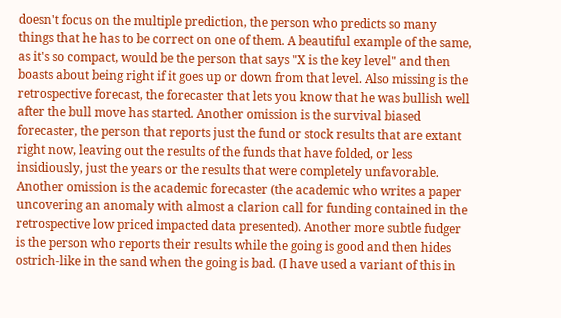doesn't focus on the multiple prediction, the person who predicts so many things that he has to be correct on one of them. A beautiful example of the same, as it's so compact, would be the person that says "X is the key level" and then boasts about being right if it goes up or down from that level. Also missing is the retrospective forecast, the forecaster that lets you know that he was bullish well after the bull move has started. Another omission is the survival biased forecaster, the person that reports just the fund or stock results that are extant right now, leaving out the results of the funds that have folded, or less insidiously, just the years or the results that were completely unfavorable. Another omission is the academic forecaster (the academic who writes a paper uncovering an anomaly with almost a clarion call for funding contained in the retrospective low priced impacted data presented). Another more subtle fudger is the person who reports their results while the going is good and then hides ostrich-like in the sand when the going is bad. (I have used a variant of this in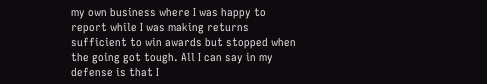my own business where I was happy to report while I was making returns sufficient to win awards but stopped when the going got tough. All I can say in my defense is that I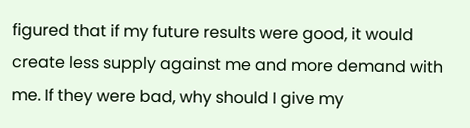figured that if my future results were good, it would create less supply against me and more demand with me. If they were bad, why should I give my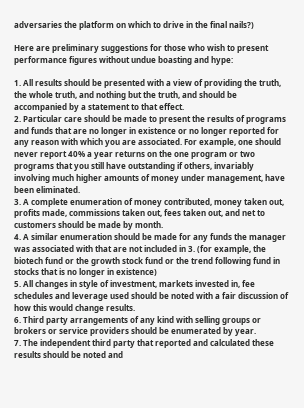adversaries the platform on which to drive in the final nails?)

Here are preliminary suggestions for those who wish to present performance figures without undue boasting and hype:

1. All results should be presented with a view of providing the truth, the whole truth, and nothing but the truth, and should be accompanied by a statement to that effect.
2. Particular care should be made to present the results of programs and funds that are no longer in existence or no longer reported for any reason with which you are associated. For example, one should never report 40% a year returns on the one program or two programs that you still have outstanding if others, invariably involving much higher amounts of money under management, have been eliminated.
3. A complete enumeration of money contributed, money taken out, profits made, commissions taken out, fees taken out, and net to customers should be made by month.
4. A similar enumeration should be made for any funds the manager was associated with that are not included in 3. (for example, the biotech fund or the growth stock fund or the trend following fund in stocks that is no longer in existence)
5. All changes in style of investment, markets invested in, fee schedules and leverage used should be noted with a fair discussion of how this would change results.
6. Third party arrangements of any kind with selling groups or brokers or service providers should be enumerated by year.
7. The independent third party that reported and calculated these results should be noted and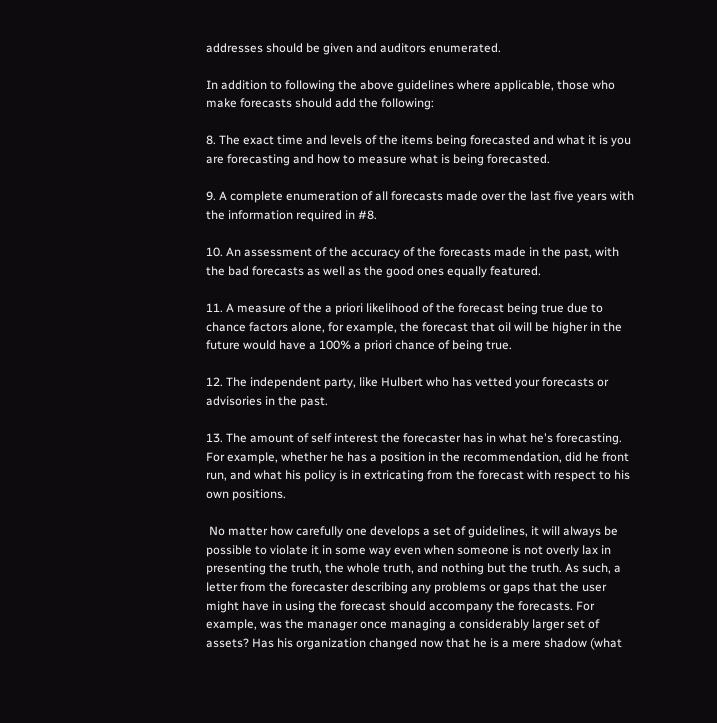addresses should be given and auditors enumerated.

In addition to following the above guidelines where applicable, those who make forecasts should add the following:

8. The exact time and levels of the items being forecasted and what it is you are forecasting and how to measure what is being forecasted.

9. A complete enumeration of all forecasts made over the last five years with the information required in #8.

10. An assessment of the accuracy of the forecasts made in the past, with the bad forecasts as well as the good ones equally featured.

11. A measure of the a priori likelihood of the forecast being true due to chance factors alone, for example, the forecast that oil will be higher in the future would have a 100% a priori chance of being true.

12. The independent party, like Hulbert who has vetted your forecasts or advisories in the past.

13. The amount of self interest the forecaster has in what he's forecasting. For example, whether he has a position in the recommendation, did he front run, and what his policy is in extricating from the forecast with respect to his own positions.

 No matter how carefully one develops a set of guidelines, it will always be possible to violate it in some way even when someone is not overly lax in presenting the truth, the whole truth, and nothing but the truth. As such, a letter from the forecaster describing any problems or gaps that the user might have in using the forecast should accompany the forecasts. For example, was the manager once managing a considerably larger set of assets? Has his organization changed now that he is a mere shadow (what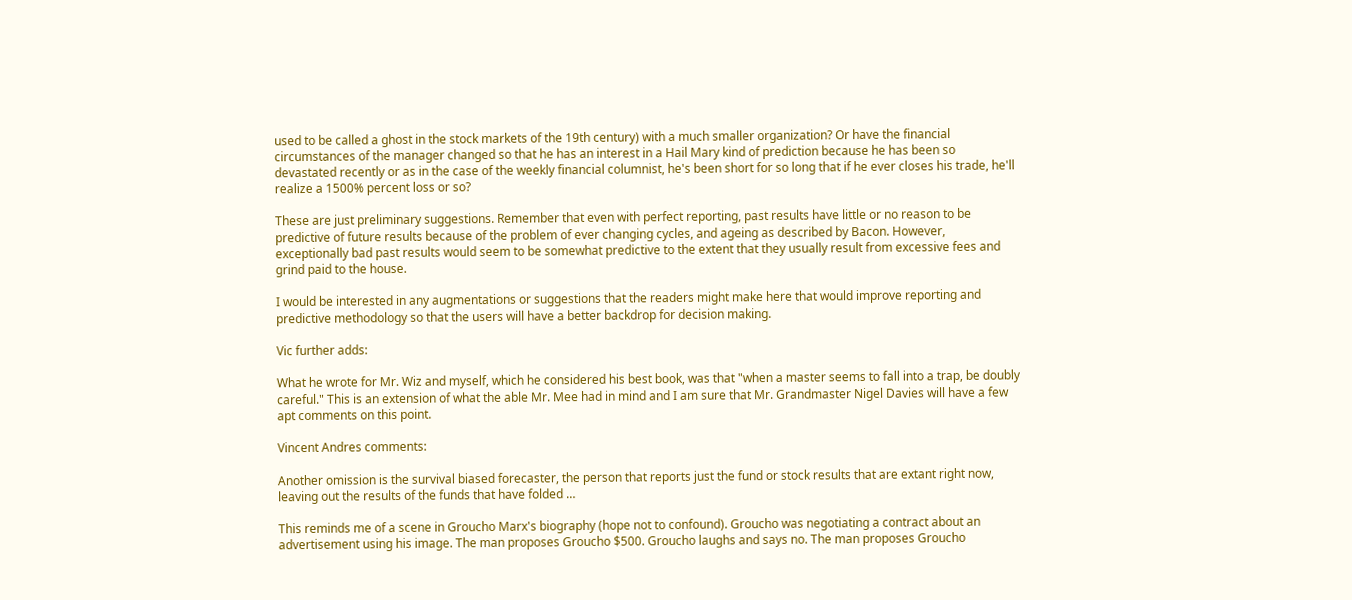used to be called a ghost in the stock markets of the 19th century) with a much smaller organization? Or have the financial circumstances of the manager changed so that he has an interest in a Hail Mary kind of prediction because he has been so devastated recently or as in the case of the weekly financial columnist, he's been short for so long that if he ever closes his trade, he'll realize a 1500% percent loss or so?

These are just preliminary suggestions. Remember that even with perfect reporting, past results have little or no reason to be predictive of future results because of the problem of ever changing cycles, and ageing as described by Bacon. However, exceptionally bad past results would seem to be somewhat predictive to the extent that they usually result from excessive fees and grind paid to the house.

I would be interested in any augmentations or suggestions that the readers might make here that would improve reporting and predictive methodology so that the users will have a better backdrop for decision making.

Vic further adds:

What he wrote for Mr. Wiz and myself, which he considered his best book, was that "when a master seems to fall into a trap, be doubly careful." This is an extension of what the able Mr. Mee had in mind and I am sure that Mr. Grandmaster Nigel Davies will have a few apt comments on this point.

Vincent Andres comments:

Another omission is the survival biased forecaster, the person that reports just the fund or stock results that are extant right now, leaving out the results of the funds that have folded …

This reminds me of a scene in Groucho Marx's biography (hope not to confound). Groucho was negotiating a contract about an advertisement using his image. The man proposes Groucho $500. Groucho laughs and says no. The man proposes Groucho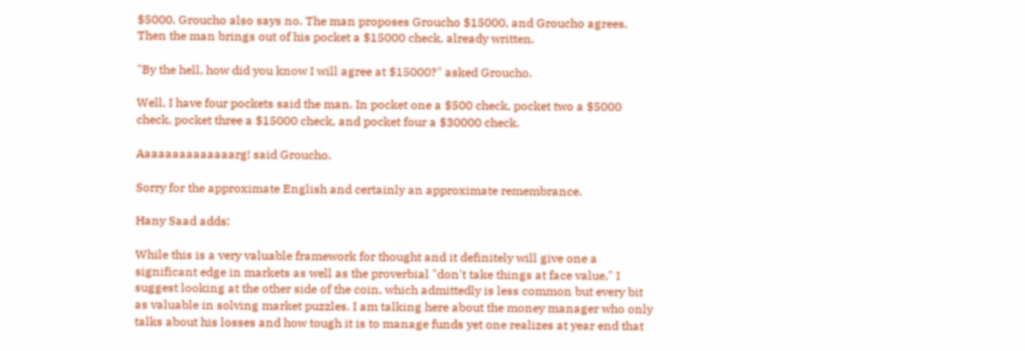$5000. Groucho also says no. The man proposes Groucho $15000, and Groucho agrees. Then the man brings out of his pocket a $15000 check, already written.

"By the hell, how did you know I will agree at $15000?" asked Groucho.

Well, I have four pockets said the man. In pocket one a $500 check, pocket two a $5000 check, pocket three a $15000 check, and pocket four a $30000 check.

Aaaaaaaaaaaaaarg! said Groucho.

Sorry for the approximate English and certainly an approximate remembrance.

Hany Saad adds:

While this is a very valuable framework for thought and it definitely will give one a significant edge in markets as well as the proverbial "don't take things at face value," I suggest looking at the other side of the coin, which admittedly is less common but every bit as valuable in solving market puzzles. I am talking here about the money manager who only talks about his losses and how tough it is to manage funds yet one realizes at year end that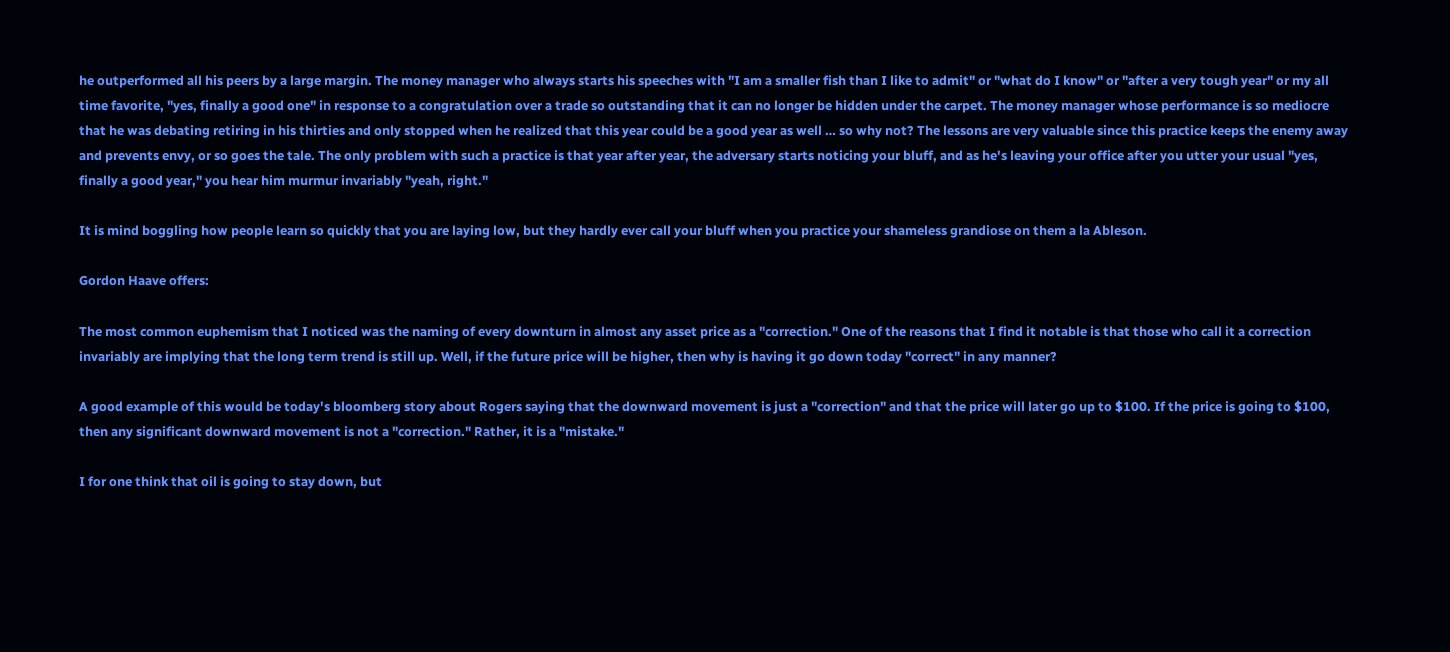he outperformed all his peers by a large margin. The money manager who always starts his speeches with "I am a smaller fish than I like to admit" or "what do I know" or "after a very tough year" or my all time favorite, "yes, finally a good one" in response to a congratulation over a trade so outstanding that it can no longer be hidden under the carpet. The money manager whose performance is so mediocre that he was debating retiring in his thirties and only stopped when he realized that this year could be a good year as well … so why not? The lessons are very valuable since this practice keeps the enemy away and prevents envy, or so goes the tale. The only problem with such a practice is that year after year, the adversary starts noticing your bluff, and as he's leaving your office after you utter your usual "yes, finally a good year," you hear him murmur invariably "yeah, right."

It is mind boggling how people learn so quickly that you are laying low, but they hardly ever call your bluff when you practice your shameless grandiose on them a la Ableson.

Gordon Haave offers:

The most common euphemism that I noticed was the naming of every downturn in almost any asset price as a "correction." One of the reasons that I find it notable is that those who call it a correction invariably are implying that the long term trend is still up. Well, if the future price will be higher, then why is having it go down today "correct" in any manner?

A good example of this would be today's bloomberg story about Rogers saying that the downward movement is just a "correction" and that the price will later go up to $100. If the price is going to $100, then any significant downward movement is not a "correction." Rather, it is a "mistake."

I for one think that oil is going to stay down, but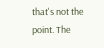that's not the point. The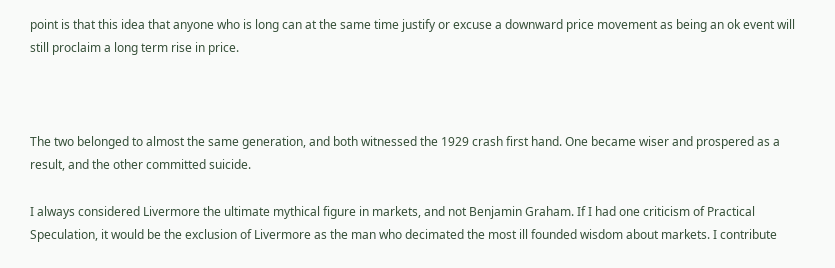point is that this idea that anyone who is long can at the same time justify or excuse a downward price movement as being an ok event will still proclaim a long term rise in price.



The two belonged to almost the same generation, and both witnessed the 1929 crash first hand. One became wiser and prospered as a result, and the other committed suicide.

I always considered Livermore the ultimate mythical figure in markets, and not Benjamin Graham. If I had one criticism of Practical Speculation, it would be the exclusion of Livermore as the man who decimated the most ill founded wisdom about markets. I contribute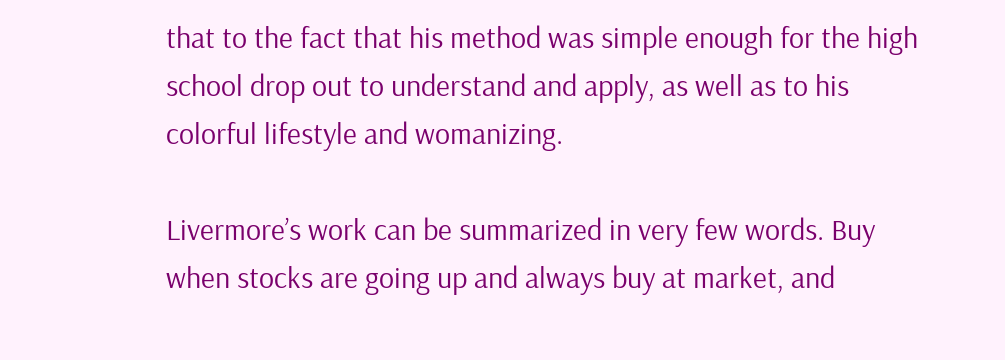that to the fact that his method was simple enough for the high school drop out to understand and apply, as well as to his colorful lifestyle and womanizing.

Livermore’s work can be summarized in very few words. Buy when stocks are going up and always buy at market, and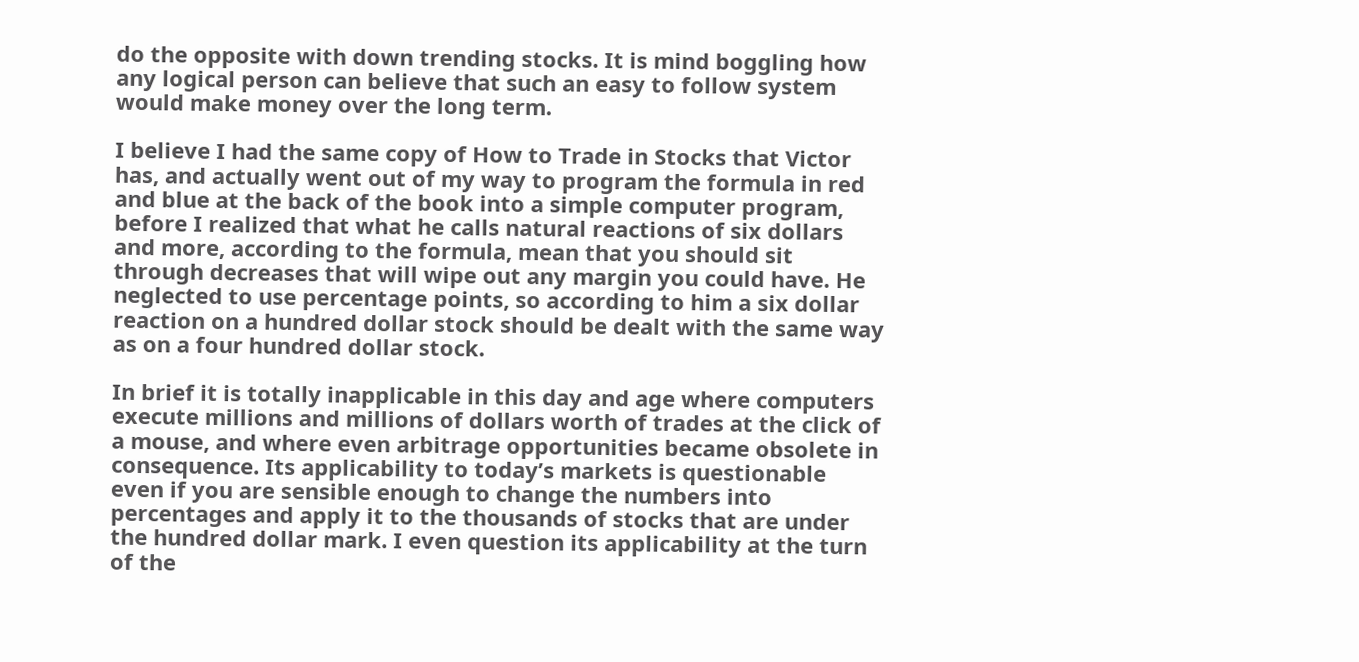do the opposite with down trending stocks. It is mind boggling how any logical person can believe that such an easy to follow system would make money over the long term.

I believe I had the same copy of How to Trade in Stocks that Victor has, and actually went out of my way to program the formula in red and blue at the back of the book into a simple computer program, before I realized that what he calls natural reactions of six dollars and more, according to the formula, mean that you should sit through decreases that will wipe out any margin you could have. He neglected to use percentage points, so according to him a six dollar reaction on a hundred dollar stock should be dealt with the same way as on a four hundred dollar stock.

In brief it is totally inapplicable in this day and age where computers execute millions and millions of dollars worth of trades at the click of a mouse, and where even arbitrage opportunities became obsolete in consequence. Its applicability to today’s markets is questionable even if you are sensible enough to change the numbers into percentages and apply it to the thousands of stocks that are under the hundred dollar mark. I even question its applicability at the turn of the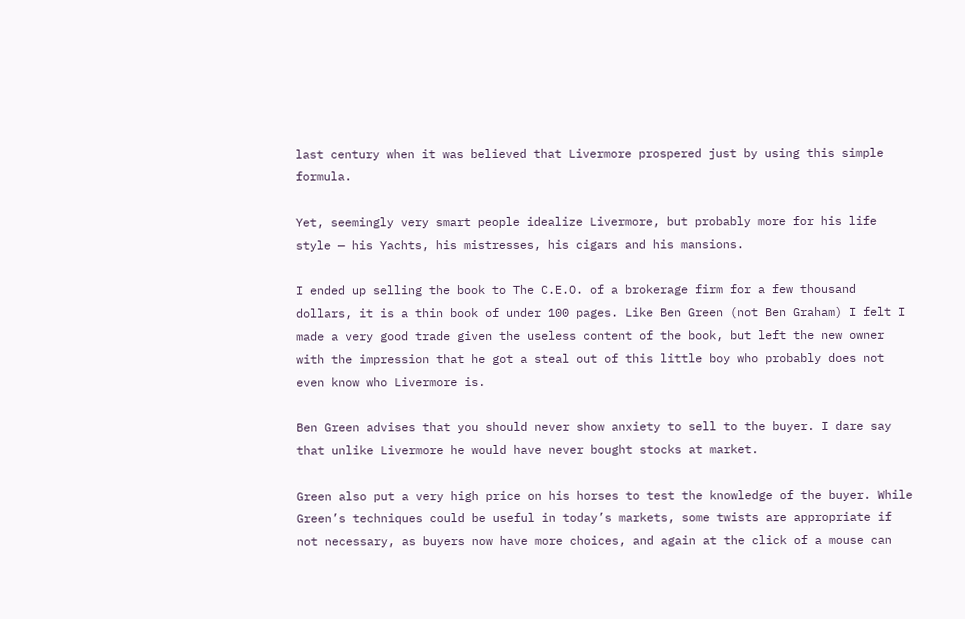last century when it was believed that Livermore prospered just by using this simple formula.

Yet, seemingly very smart people idealize Livermore, but probably more for his life style — his Yachts, his mistresses, his cigars and his mansions.

I ended up selling the book to The C.E.O. of a brokerage firm for a few thousand dollars, it is a thin book of under 100 pages. Like Ben Green (not Ben Graham) I felt I made a very good trade given the useless content of the book, but left the new owner with the impression that he got a steal out of this little boy who probably does not even know who Livermore is.

Ben Green advises that you should never show anxiety to sell to the buyer. I dare say that unlike Livermore he would have never bought stocks at market.

Green also put a very high price on his horses to test the knowledge of the buyer. While Green’s techniques could be useful in today’s markets, some twists are appropriate if not necessary, as buyers now have more choices, and again at the click of a mouse can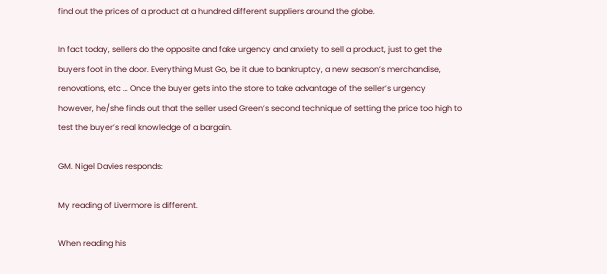find out the prices of a product at a hundred different suppliers around the globe.

In fact today, sellers do the opposite and fake urgency and anxiety to sell a product, just to get the buyers foot in the door. Everything Must Go, be it due to bankruptcy, a new season’s merchandise, renovations, etc … Once the buyer gets into the store to take advantage of the seller’s urgency however, he/she finds out that the seller used Green’s second technique of setting the price too high to test the buyer’s real knowledge of a bargain.

GM. Nigel Davies responds:

My reading of Livermore is different.

When reading his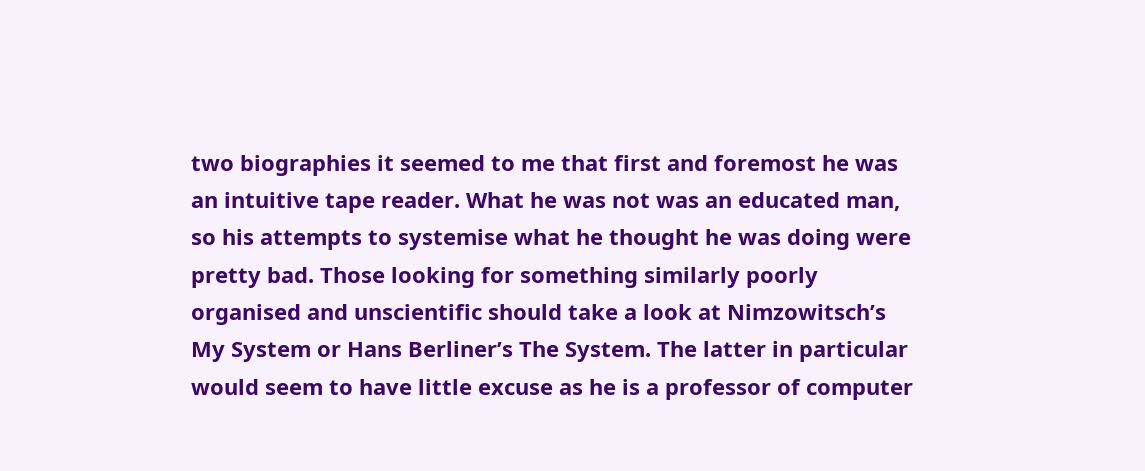two biographies it seemed to me that first and foremost he was an intuitive tape reader. What he was not was an educated man, so his attempts to systemise what he thought he was doing were pretty bad. Those looking for something similarly poorly organised and unscientific should take a look at Nimzowitsch’s My System or Hans Berliner’s The System. The latter in particular would seem to have little excuse as he is a professor of computer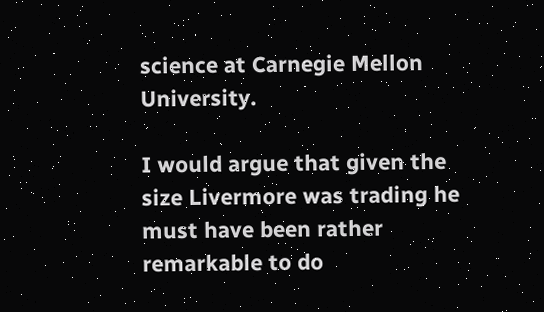science at Carnegie Mellon University.

I would argue that given the size Livermore was trading he must have been rather remarkable to do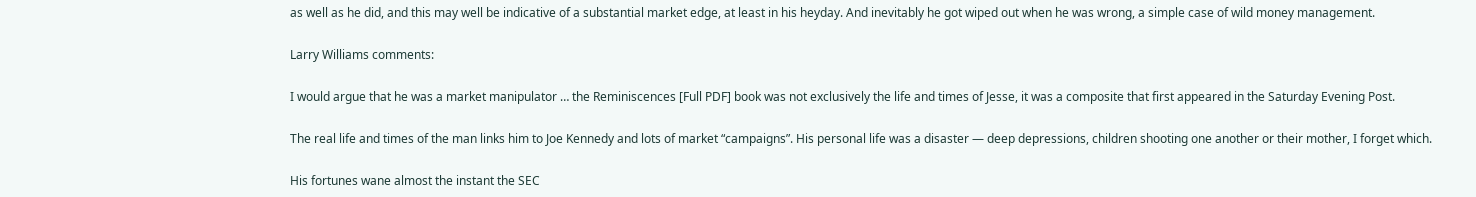as well as he did, and this may well be indicative of a substantial market edge, at least in his heyday. And inevitably he got wiped out when he was wrong, a simple case of wild money management.

Larry Williams comments:

I would argue that he was a market manipulator … the Reminiscences [Full PDF] book was not exclusively the life and times of Jesse, it was a composite that first appeared in the Saturday Evening Post.

The real life and times of the man links him to Joe Kennedy and lots of market “campaigns”. His personal life was a disaster — deep depressions, children shooting one another or their mother, I forget which.

His fortunes wane almost the instant the SEC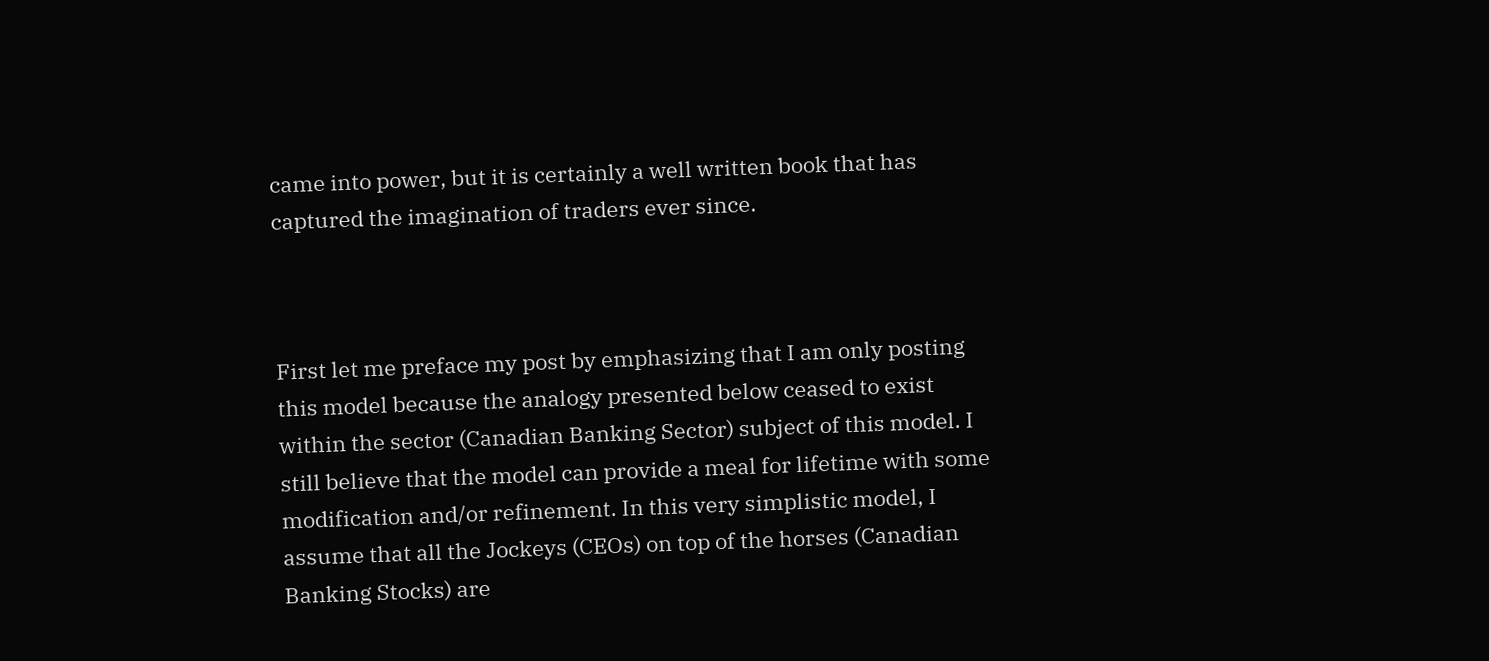came into power, but it is certainly a well written book that has captured the imagination of traders ever since.



First let me preface my post by emphasizing that I am only posting this model because the analogy presented below ceased to exist within the sector (Canadian Banking Sector) subject of this model. I still believe that the model can provide a meal for lifetime with some modification and/or refinement. In this very simplistic model, I assume that all the Jockeys (CEOs) on top of the horses (Canadian Banking Stocks) are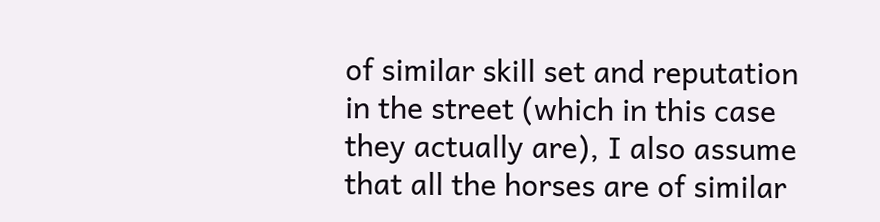of similar skill set and reputation in the street (which in this case they actually are), I also assume that all the horses are of similar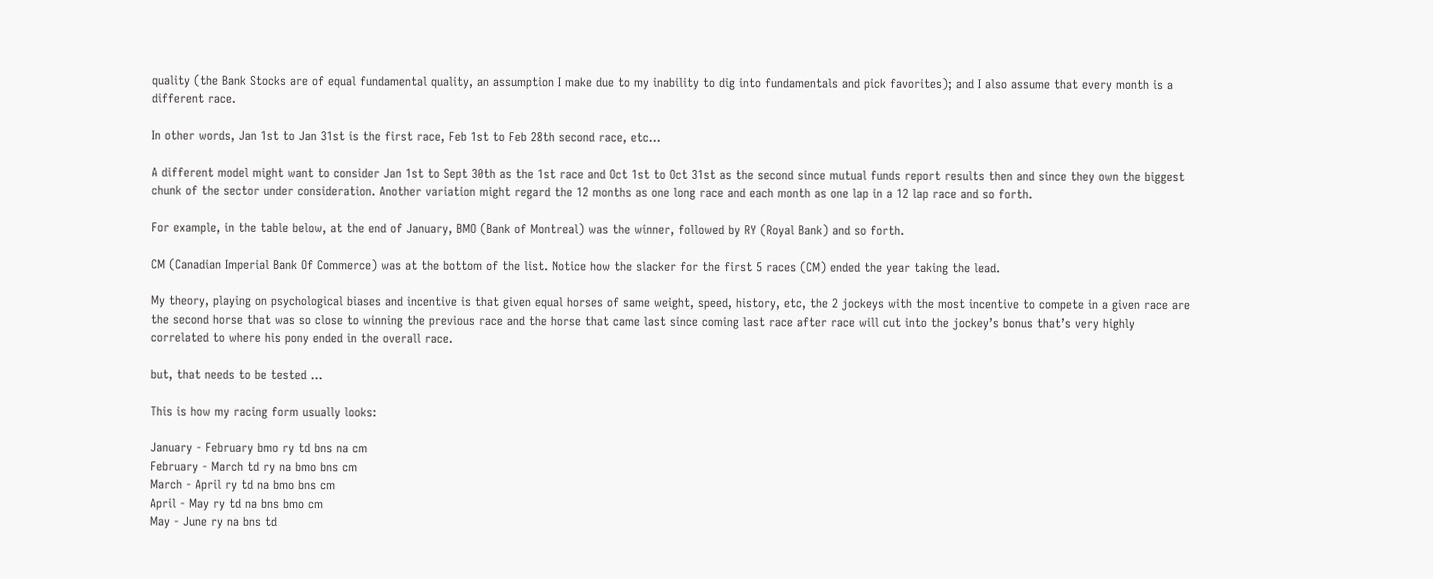quality (the Bank Stocks are of equal fundamental quality, an assumption I make due to my inability to dig into fundamentals and pick favorites); and I also assume that every month is a different race.

In other words, Jan 1st to Jan 31st is the first race, Feb 1st to Feb 28th second race, etc…

A different model might want to consider Jan 1st to Sept 30th as the 1st race and Oct 1st to Oct 31st as the second since mutual funds report results then and since they own the biggest chunk of the sector under consideration. Another variation might regard the 12 months as one long race and each month as one lap in a 12 lap race and so forth.

For example, in the table below, at the end of January, BMO (Bank of Montreal) was the winner, followed by RY (Royal Bank) and so forth.

CM (Canadian Imperial Bank Of Commerce) was at the bottom of the list. Notice how the slacker for the first 5 races (CM) ended the year taking the lead.

My theory, playing on psychological biases and incentive is that given equal horses of same weight, speed, history, etc, the 2 jockeys with the most incentive to compete in a given race are the second horse that was so close to winning the previous race and the horse that came last since coming last race after race will cut into the jockey’s bonus that’s very highly correlated to where his pony ended in the overall race.

but, that needs to be tested …

This is how my racing form usually looks:

January - February bmo ry td bns na cm
February - March td ry na bmo bns cm
March - April ry td na bmo bns cm
April - May ry td na bns bmo cm
May - June ry na bns td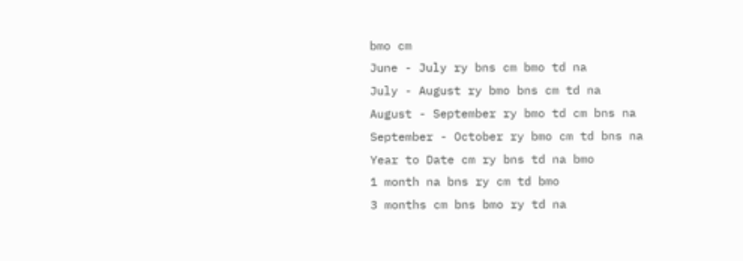bmo cm
June - July ry bns cm bmo td na
July - August ry bmo bns cm td na
August - September ry bmo td cm bns na
September - October ry bmo cm td bns na
Year to Date cm ry bns td na bmo
1 month na bns ry cm td bmo
3 months cm bns bmo ry td na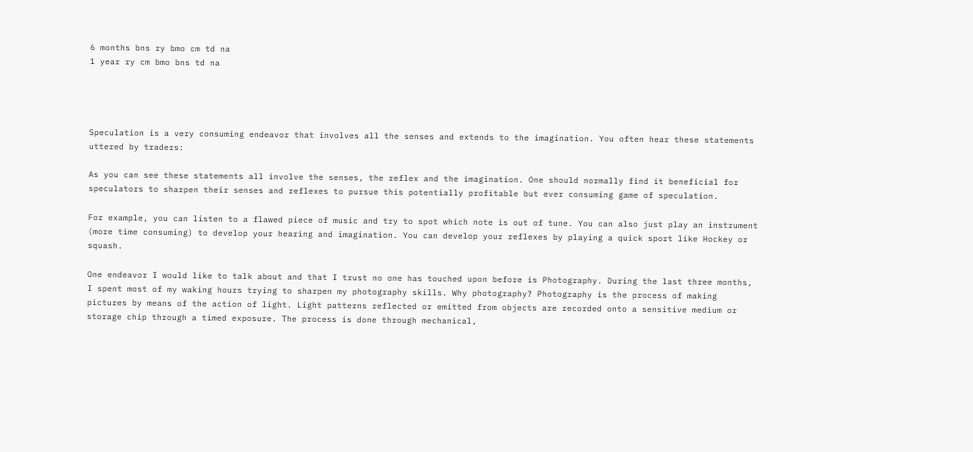6 months bns ry bmo cm td na
1 year ry cm bmo bns td na




Speculation is a very consuming endeavor that involves all the senses and extends to the imagination. You often hear these statements uttered by traders:

As you can see these statements all involve the senses, the reflex and the imagination. One should normally find it beneficial for speculators to sharpen their senses and reflexes to pursue this potentially profitable but ever consuming game of speculation.

For example, you can listen to a flawed piece of music and try to spot which note is out of tune. You can also just play an instrument (more time consuming) to develop your hearing and imagination. You can develop your reflexes by playing a quick sport like Hockey or squash.

One endeavor I would like to talk about and that I trust no one has touched upon before is Photography. During the last three months, I spent most of my waking hours trying to sharpen my photography skills. Why photography? Photography is the process of making pictures by means of the action of light. Light patterns reflected or emitted from objects are recorded onto a sensitive medium or storage chip through a timed exposure. The process is done through mechanical,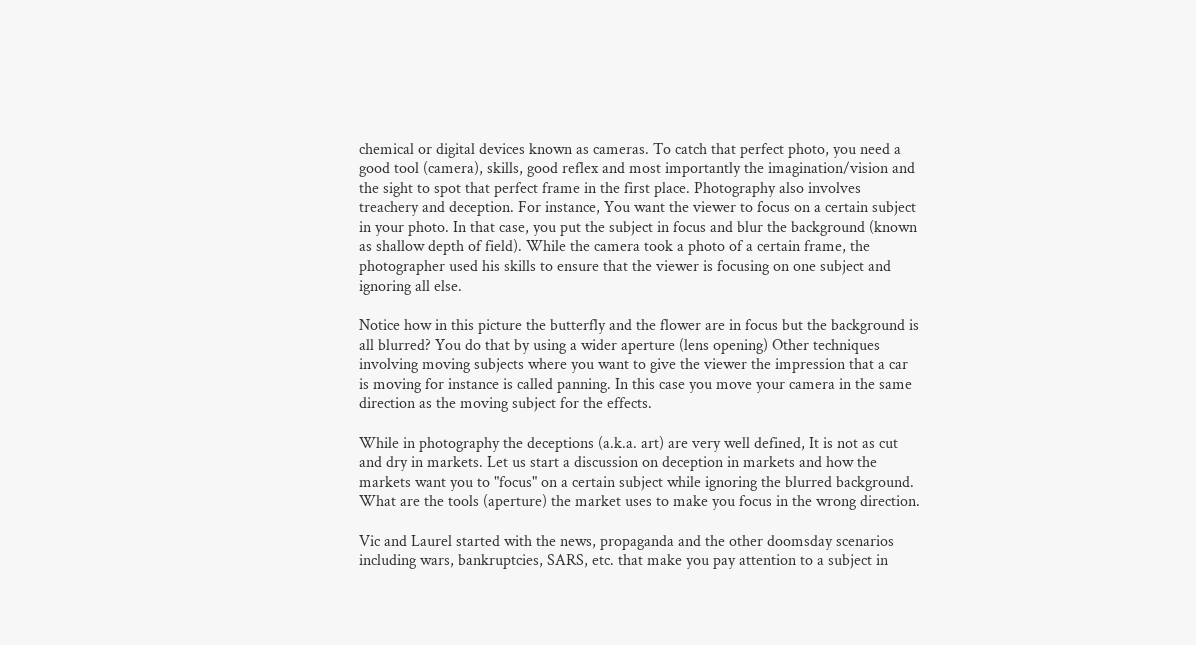chemical or digital devices known as cameras. To catch that perfect photo, you need a good tool (camera), skills, good reflex and most importantly the imagination/vision and the sight to spot that perfect frame in the first place. Photography also involves treachery and deception. For instance, You want the viewer to focus on a certain subject in your photo. In that case, you put the subject in focus and blur the background (known as shallow depth of field). While the camera took a photo of a certain frame, the photographer used his skills to ensure that the viewer is focusing on one subject and ignoring all else.

Notice how in this picture the butterfly and the flower are in focus but the background is all blurred? You do that by using a wider aperture (lens opening) Other techniques involving moving subjects where you want to give the viewer the impression that a car is moving for instance is called panning. In this case you move your camera in the same direction as the moving subject for the effects.

While in photography the deceptions (a.k.a. art) are very well defined, It is not as cut and dry in markets. Let us start a discussion on deception in markets and how the markets want you to "focus" on a certain subject while ignoring the blurred background. What are the tools (aperture) the market uses to make you focus in the wrong direction.

Vic and Laurel started with the news, propaganda and the other doomsday scenarios including wars, bankruptcies, SARS, etc. that make you pay attention to a subject in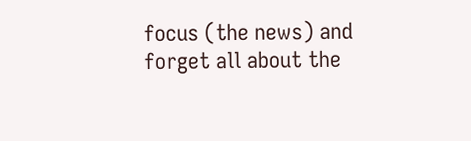focus (the news) and forget all about the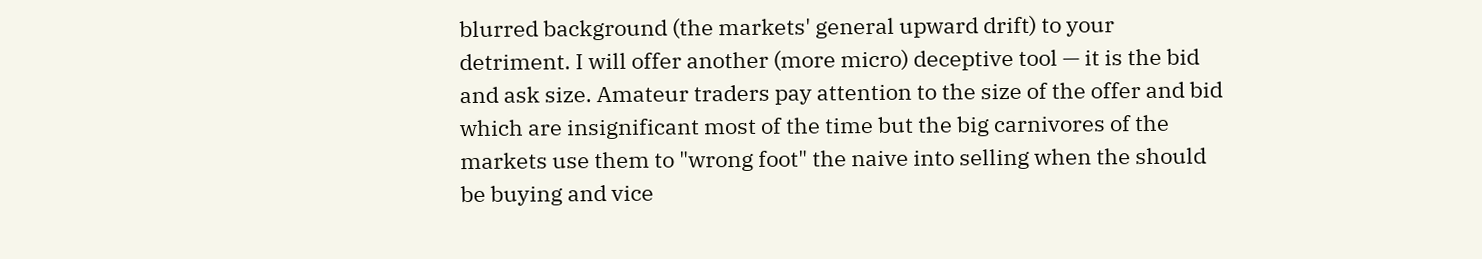blurred background (the markets' general upward drift) to your detriment. I will offer another (more micro) deceptive tool — it is the bid and ask size. Amateur traders pay attention to the size of the offer and bid which are insignificant most of the time but the big carnivores of the markets use them to "wrong foot" the naive into selling when the should be buying and vice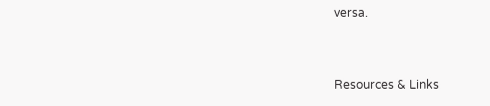versa.


Resources & Links